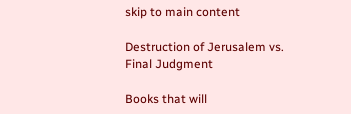skip to main content

Destruction of Jerusalem vs. Final Judgment

Books that will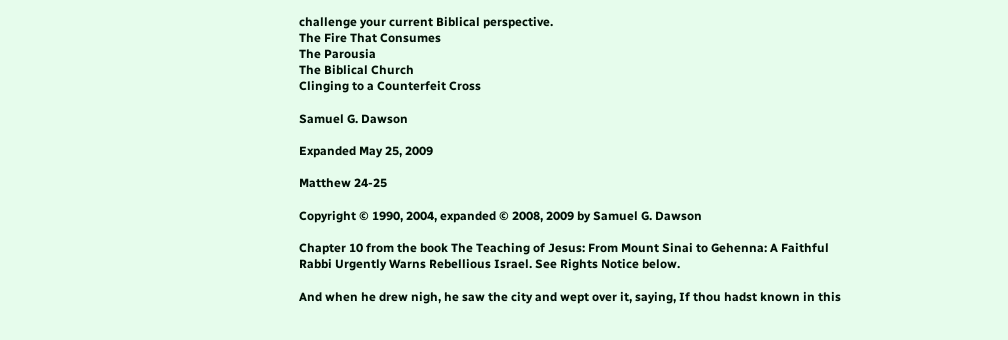challenge your current Biblical perspective.
The Fire That Consumes
The Parousia
The Biblical Church
Clinging to a Counterfeit Cross

Samuel G. Dawson

Expanded May 25, 2009

Matthew 24-25

Copyright © 1990, 2004, expanded © 2008, 2009 by Samuel G. Dawson

Chapter 10 from the book The Teaching of Jesus: From Mount Sinai to Gehenna: A Faithful Rabbi Urgently Warns Rebellious Israel. See Rights Notice below.

And when he drew nigh, he saw the city and wept over it, saying, If thou hadst known in this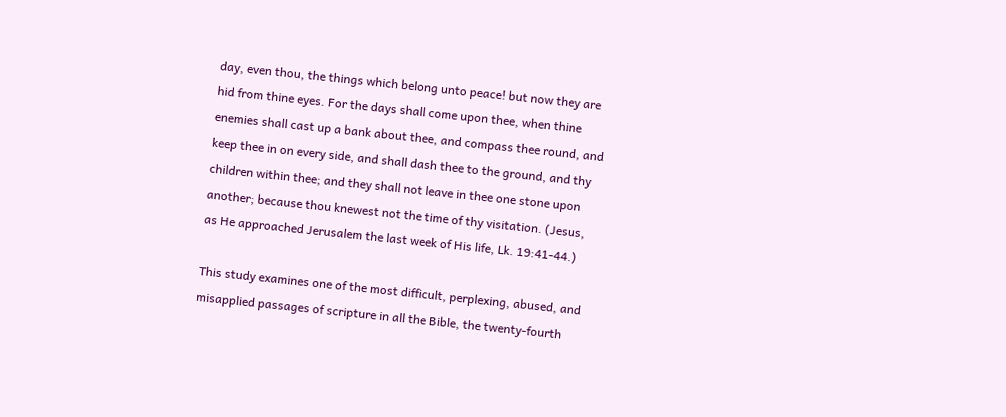day, even thou, the things which belong unto peace! but now they are hid from thine eyes. For the days shall come upon thee, when thine enemies shall cast up a bank about thee, and compass thee round, and keep thee in on every side, and shall dash thee to the ground, and thy children within thee; and they shall not leave in thee one stone upon another; because thou knewest not the time of thy visitation. (Jesus, as He approached Jerusalem the last week of His life, Lk. 19:41-44.)

This study examines one of the most difficult, perplexing, abused, and misapplied passages of scripture in all the Bible, the twenty-fourth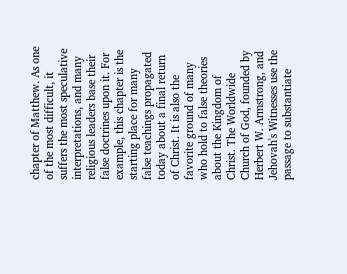chapter of Matthew. As one of the most difficult, it suffers the most speculative interpretations, and many religious leaders base their false doctrines upon it. For example, this chapter is the starting place for many false teachings propagated today about a final return of Christ. It is also the favorite ground of many who hold to false theories about the Kingdom of Christ. The Worldwide Church of God, founded by Herbert W. Armstrong, and Jehovah's Witnesses use the passage to substantiate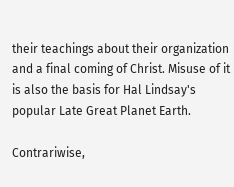their teachings about their organization and a final coming of Christ. Misuse of it is also the basis for Hal Lindsay's popular Late Great Planet Earth.

Contrariwise,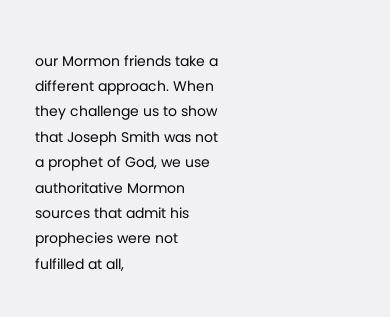our Mormon friends take a different approach. When they challenge us to show that Joseph Smith was not a prophet of God, we use authoritative Mormon sources that admit his prophecies were not fulfilled at all,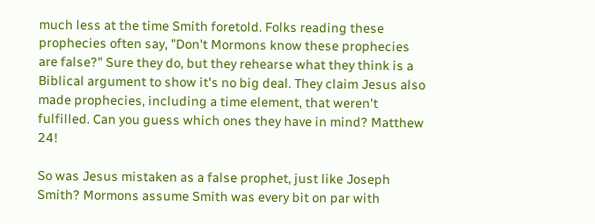much less at the time Smith foretold. Folks reading these prophecies often say, "Don't Mormons know these prophecies are false?" Sure they do, but they rehearse what they think is a Biblical argument to show it's no big deal. They claim Jesus also made prophecies, including a time element, that weren't fulfilled. Can you guess which ones they have in mind? Matthew 24!

So was Jesus mistaken as a false prophet, just like Joseph Smith? Mormons assume Smith was every bit on par with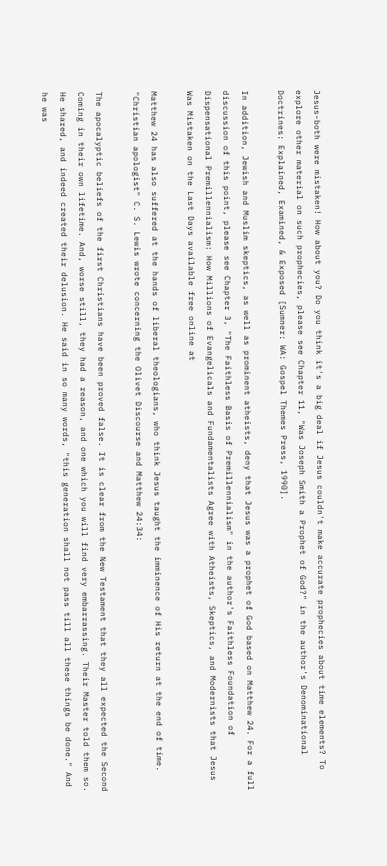Jesus-both were mistaken! How about you? Do you think it's a big deal if Jesus couldn't make accurate prophecies about time elements? To explore other material on such prophecies, please see Chapter 11, "Was Joseph Smith a Prophet of God?" in the author's Denominational Doctrines: Explained, Examined, & Exposed [Sumner: WA: Gospel Themes Press, 1990].

In addition, Jewish and Muslim skeptics, as well as prominent atheists, deny that Jesus was a prophet of God based on Matthew 24. For a full discussion of this point, please see Chapter 3, "The Faithless Basis of Premillennialism" in the author's Faithless Foundation of Dispensational Premillennialism: How Millions of Evangelicals and Fundamentalists Agree with Atheists, Skeptics, and Modernists that Jesus Was Mistaken on the Last Days available free online at

Matthew 24 has also suffered at the hands of liberal theologians, who think Jesus taught the imminence of His return at the end of time. "Christian apologist" C. S. Lewis wrote concerning the Olivet Discourse and Matthew 24:34:

The apocalyptic beliefs of the first Christians have been proved false. It is clear from the New Testament that they all expected the Second Coming in their own lifetime. And, worse still, they had a reason, and one which you will find very embarrassing. Their Master told them so. He shared, and indeed created their delusion. He said in so many words, "this generation shall not pass till all these things be done." And he was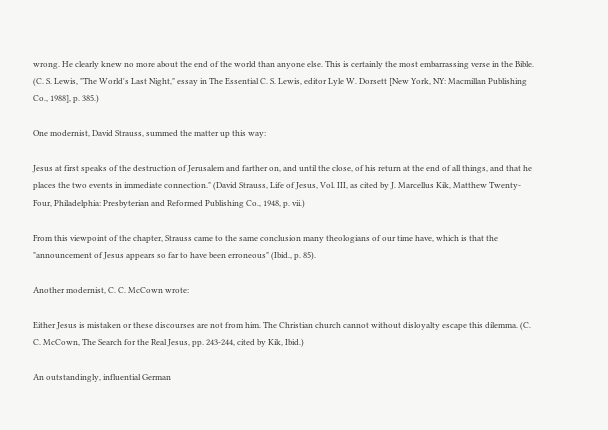wrong. He clearly knew no more about the end of the world than anyone else. This is certainly the most embarrassing verse in the Bible. (C. S. Lewis, "The World's Last Night," essay in The Essential C. S. Lewis, editor Lyle W. Dorsett [New York, NY: Macmillan Publishing Co., 1988], p. 385.)

One modernist, David Strauss, summed the matter up this way:

Jesus at first speaks of the destruction of Jerusalem and farther on, and until the close, of his return at the end of all things, and that he places the two events in immediate connection." (David Strauss, Life of Jesus, Vol. III, as cited by J. Marcellus Kik, Matthew Twenty-Four, Philadelphia: Presbyterian and Reformed Publishing Co., 1948, p. vii.)

From this viewpoint of the chapter, Strauss came to the same conclusion many theologians of our time have, which is that the "announcement of Jesus appears so far to have been erroneous" (Ibid., p. 85).

Another modernist, C. C. McCown wrote:

Either Jesus is mistaken or these discourses are not from him. The Christian church cannot without disloyalty escape this dilemma. (C. C. McCown, The Search for the Real Jesus, pp. 243-244, cited by Kik, Ibid.)

An outstandingly, influential German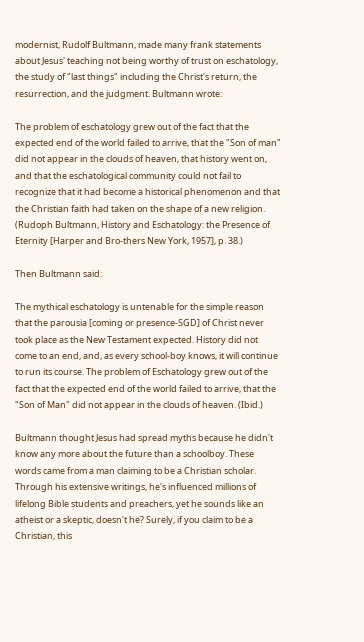modernist, Rudolf Bultmann, made many frank statements about Jesus' teaching not being worthy of trust on eschatology, the study of "last things" including the Christ's return, the resurrection, and the judgment. Bultmann wrote:

The problem of eschatology grew out of the fact that the expected end of the world failed to arrive, that the "Son of man" did not appear in the clouds of heaven, that history went on, and that the eschatological community could not fail to recognize that it had become a historical phenomenon and that the Christian faith had taken on the shape of a new religion. (Rudoph Bultmann, History and Eschatology: the Presence of Eternity [Harper and Bro-thers New York, 1957], p. 38.)

Then Bultmann said:

The mythical eschatology is untenable for the simple reason that the parousia [coming or presence-SGD] of Christ never took place as the New Testament expected. History did not come to an end, and, as every school-boy knows, it will continue to run its course. The problem of Eschatology grew out of the fact that the expected end of the world failed to arrive, that the "Son of Man" did not appear in the clouds of heaven. (Ibid.)

Bultmann thought Jesus had spread myths because he didn't know any more about the future than a schoolboy. These words came from a man claiming to be a Christian scholar. Through his extensive writings, he's influenced millions of lifelong Bible students and preachers, yet he sounds like an atheist or a skeptic, doesn't he? Surely, if you claim to be a Christian, this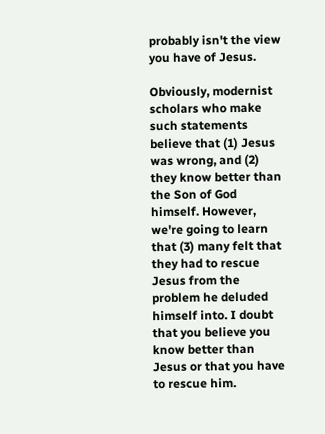probably isn't the view you have of Jesus.

Obviously, modernist scholars who make such statements believe that (1) Jesus was wrong, and (2) they know better than the Son of God himself. However, we're going to learn that (3) many felt that they had to rescue Jesus from the problem he deluded himself into. I doubt that you believe you know better than Jesus or that you have to rescue him.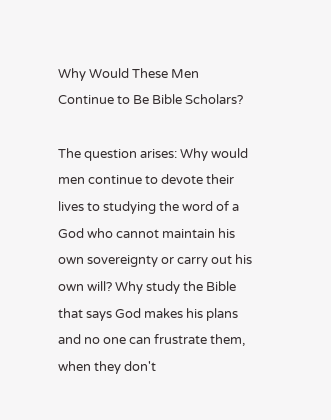Why Would These Men Continue to Be Bible Scholars?

The question arises: Why would men continue to devote their lives to studying the word of a God who cannot maintain his own sovereignty or carry out his own will? Why study the Bible that says God makes his plans and no one can frustrate them, when they don't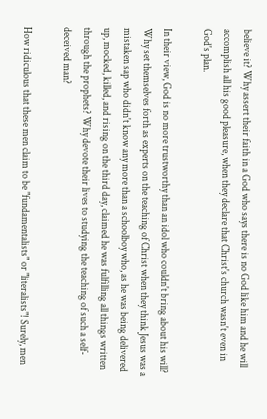believe it? Why assert their faith in a God who says there is no God like him and he will accomplish all his good pleasure, when they declare that Christ's church wasn't even in God's plan.

In their view, God is no more trustworthy than an idol who couldn't bring about his will? Why set themselves forth as experts on the teaching of Christ when they think Jesus was a mistaken sap who didn't know any more than a schoolboy who, as he was being delivered up, mocked, killed, and rising on the third day, claimed he was fulfilling all things written through the prophets? Why devote their lives to studying the teaching of such a self-deceived man?

How ridiculous that these men claim to be "fundamentalists" or "literalists"! Surely, men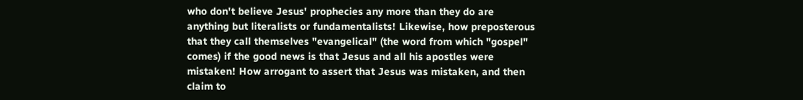who don't believe Jesus' prophecies any more than they do are anything but literalists or fundamentalists! Likewise, how preposterous that they call themselves "evangelical" (the word from which "gospel" comes) if the good news is that Jesus and all his apostles were mistaken! How arrogant to assert that Jesus was mistaken, and then claim to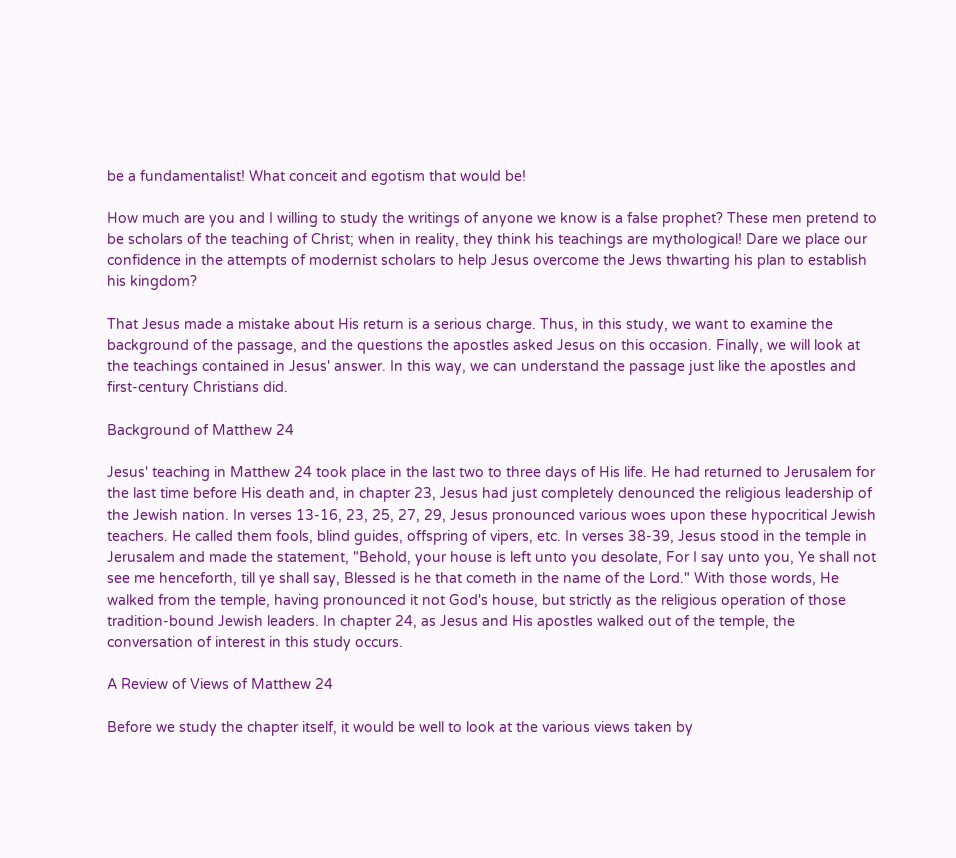be a fundamentalist! What conceit and egotism that would be!

How much are you and I willing to study the writings of anyone we know is a false prophet? These men pretend to be scholars of the teaching of Christ; when in reality, they think his teachings are mythological! Dare we place our confidence in the attempts of modernist scholars to help Jesus overcome the Jews thwarting his plan to establish his kingdom?

That Jesus made a mistake about His return is a serious charge. Thus, in this study, we want to examine the background of the passage, and the questions the apostles asked Jesus on this occasion. Finally, we will look at the teachings contained in Jesus' answer. In this way, we can understand the passage just like the apostles and first-century Christians did.

Background of Matthew 24

Jesus' teaching in Matthew 24 took place in the last two to three days of His life. He had returned to Jerusalem for the last time before His death and, in chapter 23, Jesus had just completely denounced the religious leadership of the Jewish nation. In verses 13-16, 23, 25, 27, 29, Jesus pronounced various woes upon these hypocritical Jewish teachers. He called them fools, blind guides, offspring of vipers, etc. In verses 38-39, Jesus stood in the temple in Jerusalem and made the statement, "Behold, your house is left unto you desolate, For I say unto you, Ye shall not see me henceforth, till ye shall say, Blessed is he that cometh in the name of the Lord." With those words, He walked from the temple, having pronounced it not God's house, but strictly as the religious operation of those tradition-bound Jewish leaders. In chapter 24, as Jesus and His apostles walked out of the temple, the conversation of interest in this study occurs.

A Review of Views of Matthew 24

Before we study the chapter itself, it would be well to look at the various views taken by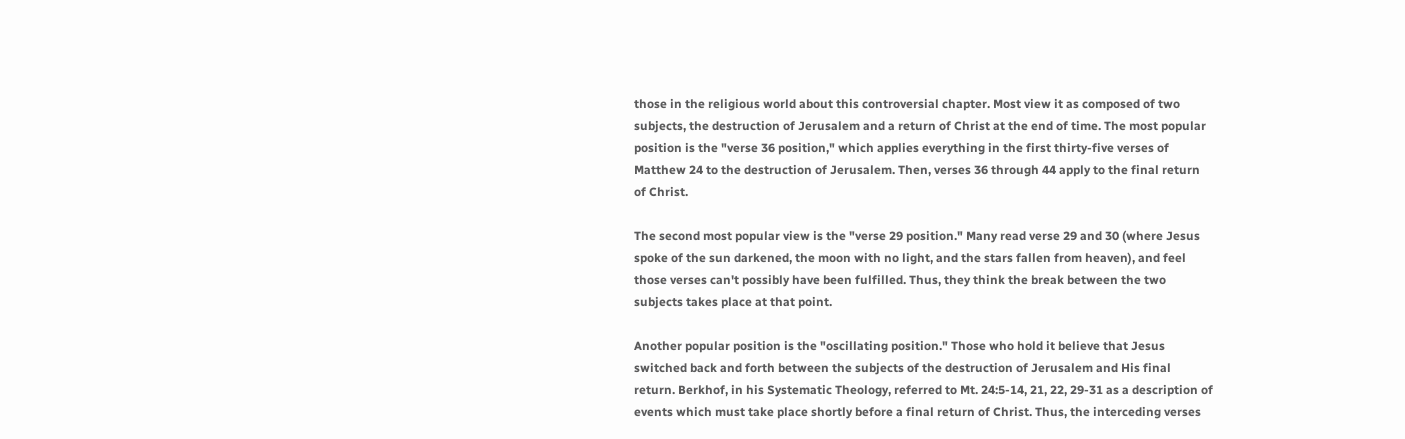those in the religious world about this controversial chapter. Most view it as composed of two subjects, the destruction of Jerusalem and a return of Christ at the end of time. The most popular position is the "verse 36 position," which applies everything in the first thirty-five verses of Matthew 24 to the destruction of Jerusalem. Then, verses 36 through 44 apply to the final return of Christ.

The second most popular view is the "verse 29 position." Many read verse 29 and 30 (where Jesus spoke of the sun darkened, the moon with no light, and the stars fallen from heaven), and feel those verses can't possibly have been fulfilled. Thus, they think the break between the two subjects takes place at that point.

Another popular position is the "oscillating position." Those who hold it believe that Jesus switched back and forth between the subjects of the destruction of Jerusalem and His final return. Berkhof, in his Systematic Theology, referred to Mt. 24:5-14, 21, 22, 29-31 as a description of events which must take place shortly before a final return of Christ. Thus, the interceding verses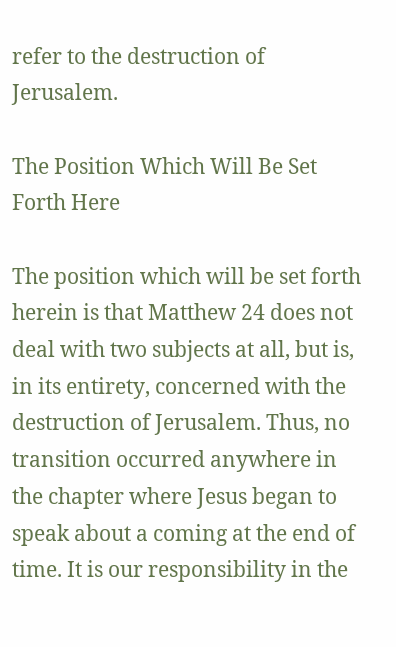refer to the destruction of Jerusalem.

The Position Which Will Be Set Forth Here

The position which will be set forth herein is that Matthew 24 does not deal with two subjects at all, but is, in its entirety, concerned with the destruction of Jerusalem. Thus, no transition occurred anywhere in the chapter where Jesus began to speak about a coming at the end of time. It is our responsibility in the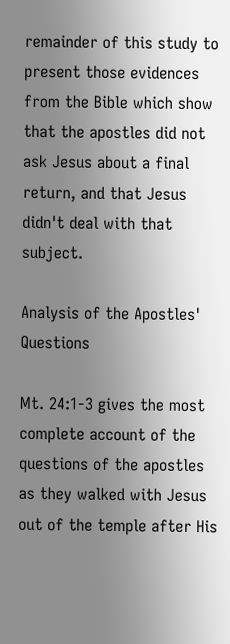remainder of this study to present those evidences from the Bible which show that the apostles did not ask Jesus about a final return, and that Jesus didn't deal with that subject.

Analysis of the Apostles' Questions

Mt. 24:1-3 gives the most complete account of the questions of the apostles as they walked with Jesus out of the temple after His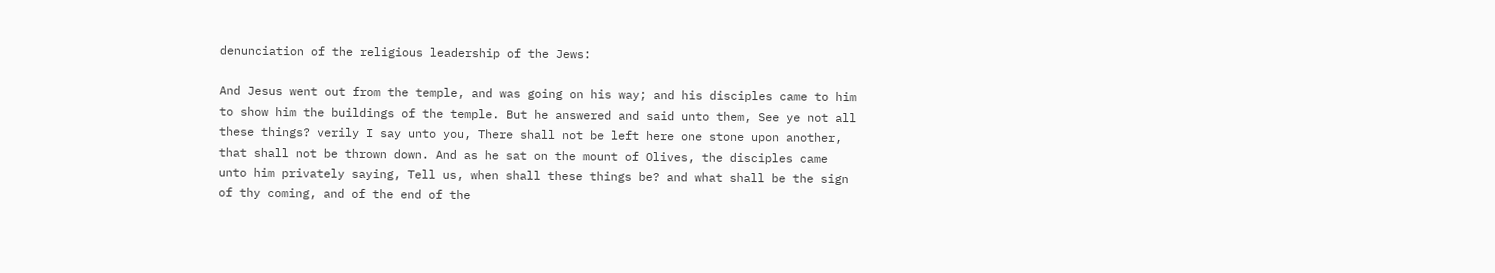denunciation of the religious leadership of the Jews:

And Jesus went out from the temple, and was going on his way; and his disciples came to him to show him the buildings of the temple. But he answered and said unto them, See ye not all these things? verily I say unto you, There shall not be left here one stone upon another, that shall not be thrown down. And as he sat on the mount of Olives, the disciples came unto him privately saying, Tell us, when shall these things be? and what shall be the sign of thy coming, and of the end of the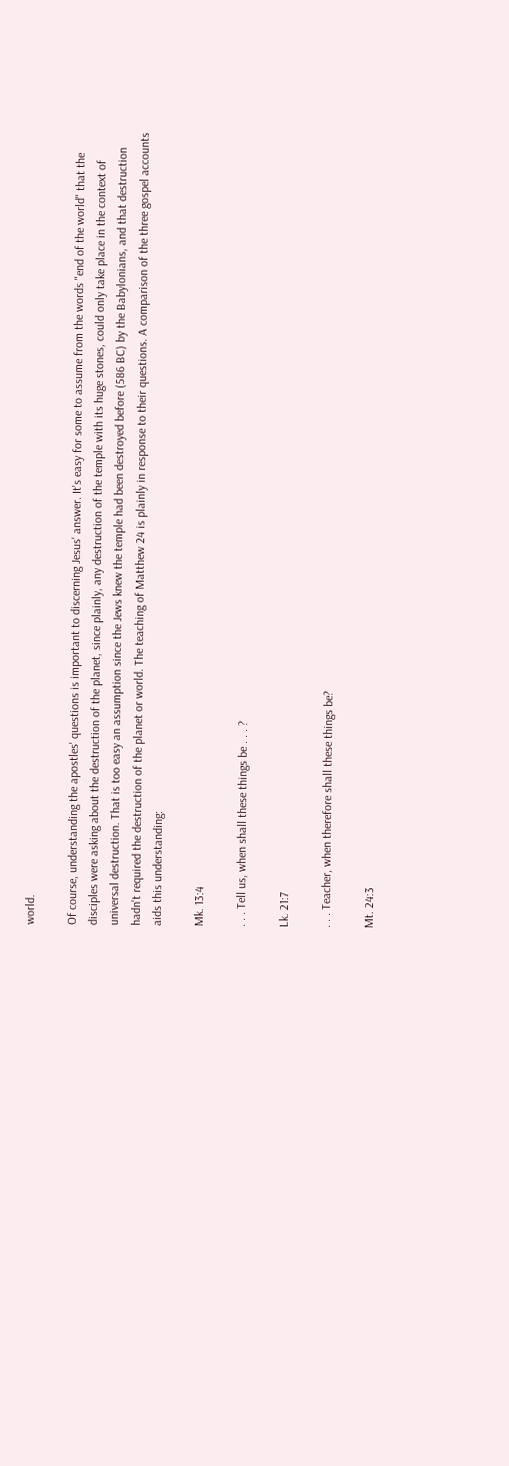world.

Of course, understanding the apostles' questions is important to discerning Jesus' answer. It's easy for some to assume from the words "end of the world" that the disciples were asking about the destruction of the planet, since plainly, any destruction of the temple with its huge stones, could only take place in the context of universal destruction. That is too easy an assumption since the Jews knew the temple had been destroyed before (586 BC) by the Babylonians, and that destruction hadn't required the destruction of the planet or world. The teaching of Matthew 24 is plainly in response to their questions. A comparison of the three gospel accounts aids this understanding:

Mk. 13:4

. . . Tell us, when shall these things be . . . ?

Lk. 21:7

. . . Teacher, when therefore shall these things be?

Mt. 24:3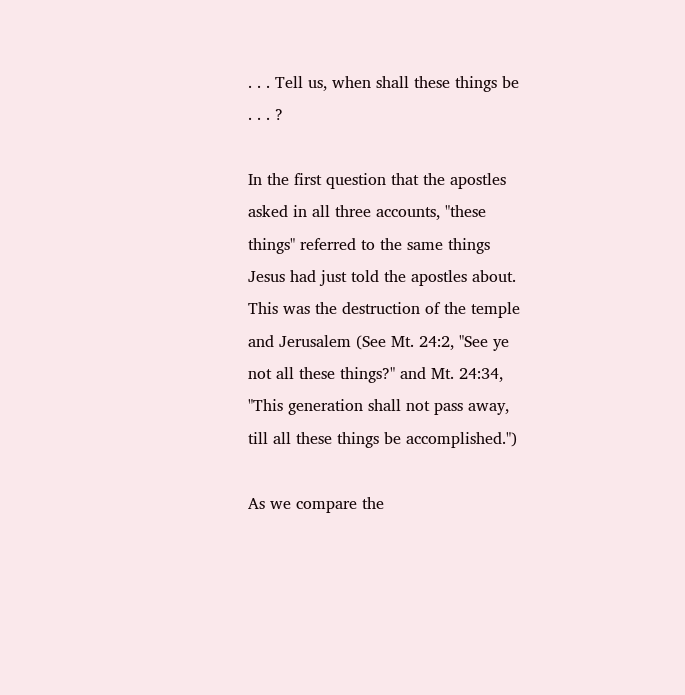. . . Tell us, when shall these things be . . . ?

In the first question that the apostles asked in all three accounts, "these things" referred to the same things Jesus had just told the apostles about. This was the destruction of the temple and Jerusalem (See Mt. 24:2, "See ye not all these things?" and Mt. 24:34, "This generation shall not pass away, till all these things be accomplished.")

As we compare the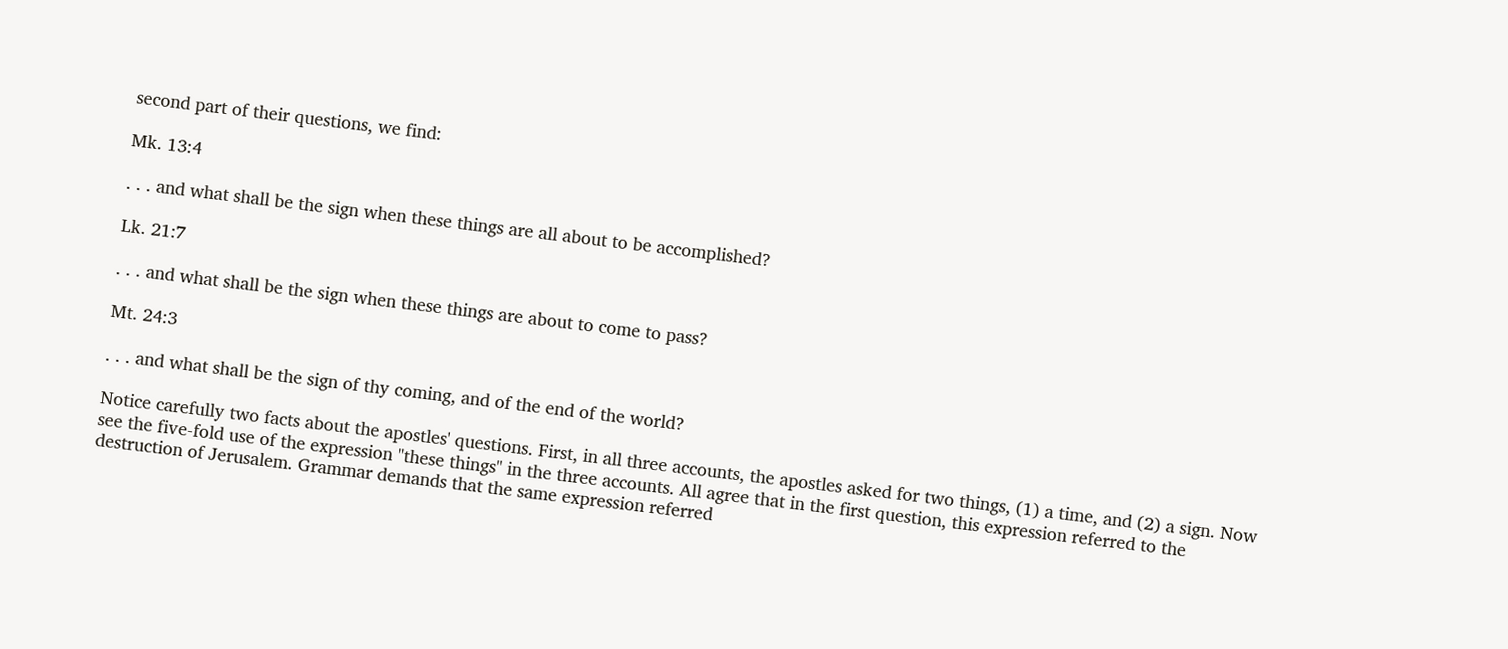second part of their questions, we find:

Mk. 13:4

. . . and what shall be the sign when these things are all about to be accomplished?

Lk. 21:7

. . . and what shall be the sign when these things are about to come to pass?

Mt. 24:3

. . . and what shall be the sign of thy coming, and of the end of the world?

Notice carefully two facts about the apostles' questions. First, in all three accounts, the apostles asked for two things, (1) a time, and (2) a sign. Now see the five-fold use of the expression "these things" in the three accounts. All agree that in the first question, this expression referred to the destruction of Jerusalem. Grammar demands that the same expression referred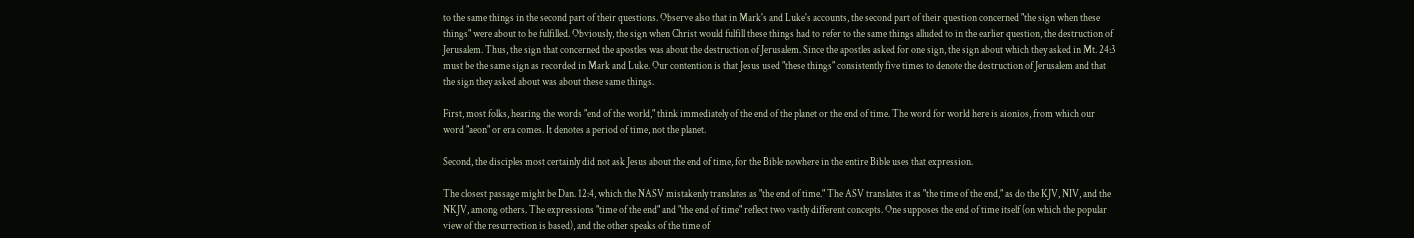to the same things in the second part of their questions. Observe also that in Mark's and Luke's accounts, the second part of their question concerned "the sign when these things" were about to be fulfilled. Obviously, the sign when Christ would fulfill these things had to refer to the same things alluded to in the earlier question, the destruction of Jerusalem. Thus, the sign that concerned the apostles was about the destruction of Jerusalem. Since the apostles asked for one sign, the sign about which they asked in Mt. 24:3 must be the same sign as recorded in Mark and Luke. Our contention is that Jesus used "these things" consistently five times to denote the destruction of Jerusalem and that the sign they asked about was about these same things.

First, most folks, hearing the words "end of the world," think immediately of the end of the planet or the end of time. The word for world here is aionios, from which our word "aeon" or era comes. It denotes a period of time, not the planet.

Second, the disciples most certainly did not ask Jesus about the end of time, for the Bible nowhere in the entire Bible uses that expression.

The closest passage might be Dan. 12:4, which the NASV mistakenly translates as "the end of time." The ASV translates it as "the time of the end," as do the KJV, NIV, and the NKJV, among others. The expressions "time of the end" and "the end of time" reflect two vastly different concepts. One supposes the end of time itself (on which the popular view of the resurrection is based), and the other speaks of the time of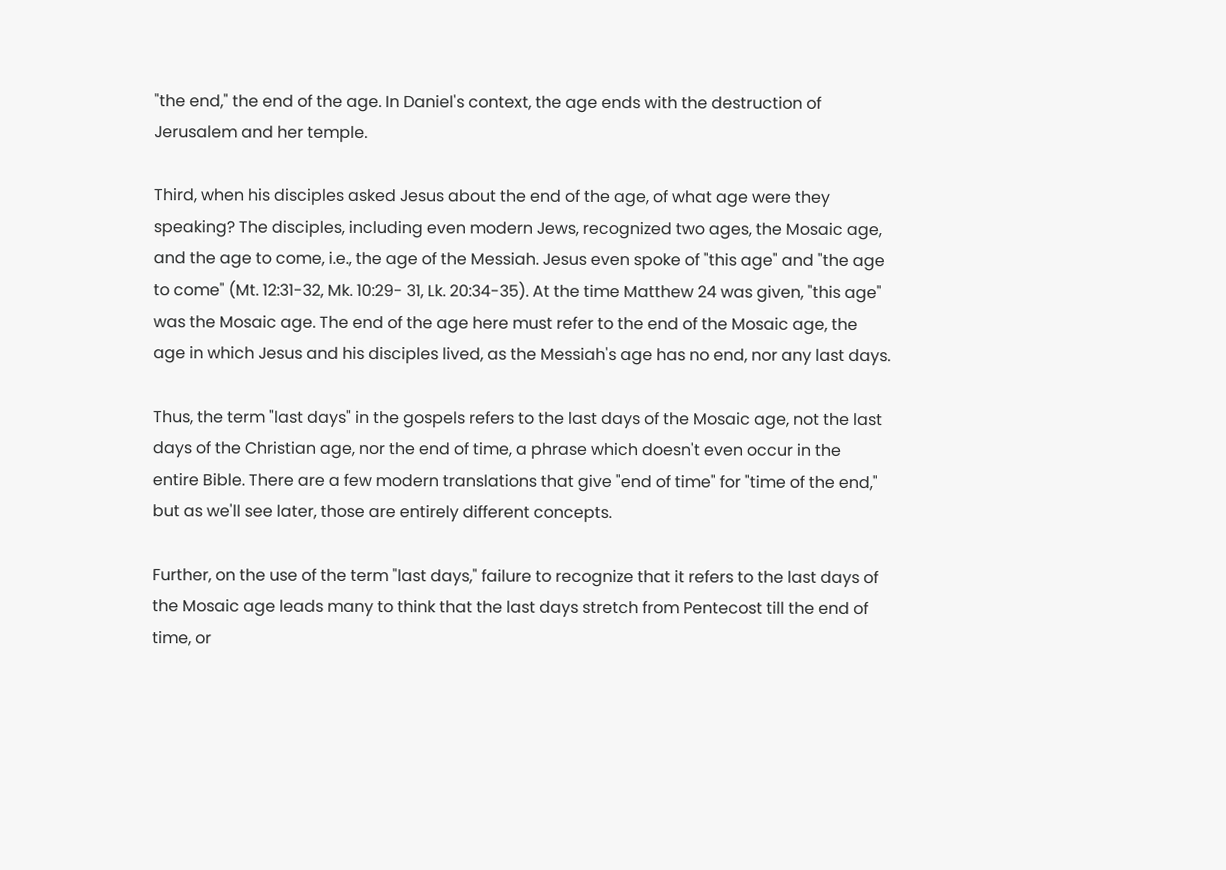"the end," the end of the age. In Daniel's context, the age ends with the destruction of Jerusalem and her temple.

Third, when his disciples asked Jesus about the end of the age, of what age were they speaking? The disciples, including even modern Jews, recognized two ages, the Mosaic age, and the age to come, i.e., the age of the Messiah. Jesus even spoke of "this age" and "the age to come" (Mt. 12:31-32, Mk. 10:29- 31, Lk. 20:34-35). At the time Matthew 24 was given, "this age" was the Mosaic age. The end of the age here must refer to the end of the Mosaic age, the age in which Jesus and his disciples lived, as the Messiah's age has no end, nor any last days.

Thus, the term "last days" in the gospels refers to the last days of the Mosaic age, not the last days of the Christian age, nor the end of time, a phrase which doesn't even occur in the entire Bible. There are a few modern translations that give "end of time" for "time of the end," but as we'll see later, those are entirely different concepts.

Further, on the use of the term "last days," failure to recognize that it refers to the last days of the Mosaic age leads many to think that the last days stretch from Pentecost till the end of time, or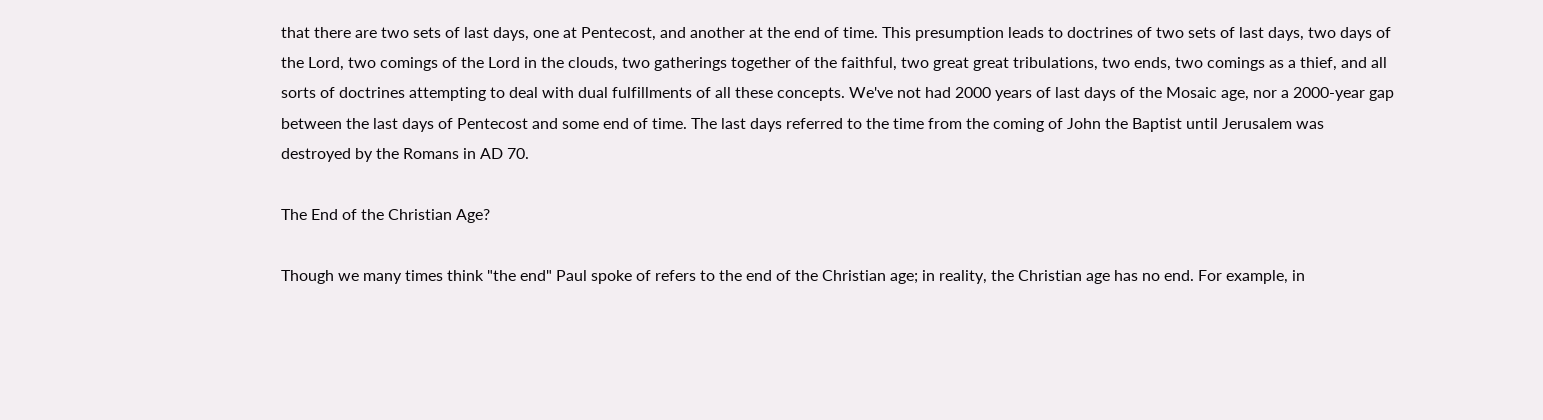that there are two sets of last days, one at Pentecost, and another at the end of time. This presumption leads to doctrines of two sets of last days, two days of the Lord, two comings of the Lord in the clouds, two gatherings together of the faithful, two great great tribulations, two ends, two comings as a thief, and all sorts of doctrines attempting to deal with dual fulfillments of all these concepts. We've not had 2000 years of last days of the Mosaic age, nor a 2000-year gap between the last days of Pentecost and some end of time. The last days referred to the time from the coming of John the Baptist until Jerusalem was destroyed by the Romans in AD 70.

The End of the Christian Age?

Though we many times think "the end" Paul spoke of refers to the end of the Christian age; in reality, the Christian age has no end. For example, in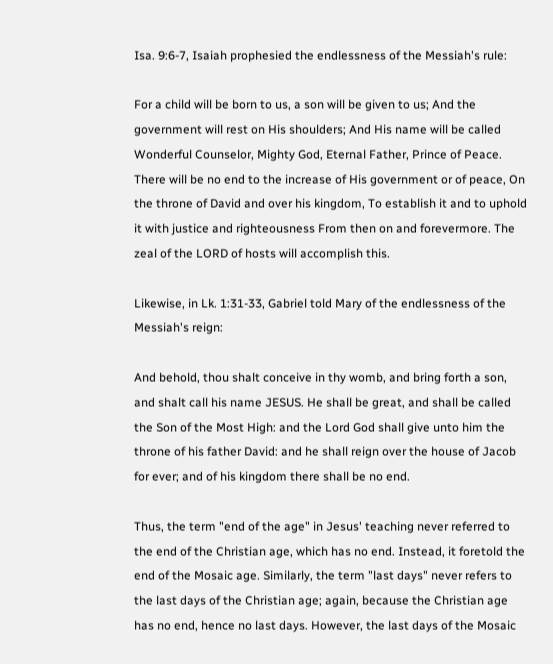Isa. 9:6-7, Isaiah prophesied the endlessness of the Messiah's rule:

For a child will be born to us, a son will be given to us; And the government will rest on His shoulders; And His name will be called Wonderful Counselor, Mighty God, Eternal Father, Prince of Peace. There will be no end to the increase of His government or of peace, On the throne of David and over his kingdom, To establish it and to uphold it with justice and righteousness From then on and forevermore. The zeal of the LORD of hosts will accomplish this.

Likewise, in Lk. 1:31-33, Gabriel told Mary of the endlessness of the Messiah's reign:

And behold, thou shalt conceive in thy womb, and bring forth a son, and shalt call his name JESUS. He shall be great, and shall be called the Son of the Most High: and the Lord God shall give unto him the throne of his father David: and he shall reign over the house of Jacob for ever; and of his kingdom there shall be no end.

Thus, the term "end of the age" in Jesus' teaching never referred to the end of the Christian age, which has no end. Instead, it foretold the end of the Mosaic age. Similarly, the term "last days" never refers to the last days of the Christian age; again, because the Christian age has no end, hence no last days. However, the last days of the Mosaic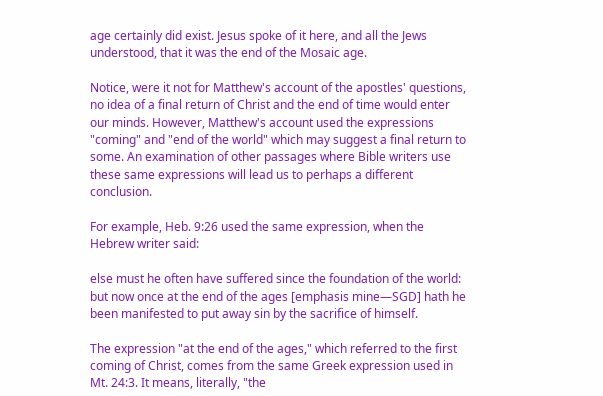age certainly did exist. Jesus spoke of it here, and all the Jews understood, that it was the end of the Mosaic age.

Notice, were it not for Matthew's account of the apostles' questions, no idea of a final return of Christ and the end of time would enter our minds. However, Matthew's account used the expressions "coming" and "end of the world" which may suggest a final return to some. An examination of other passages where Bible writers use these same expressions will lead us to perhaps a different conclusion.

For example, Heb. 9:26 used the same expression, when the Hebrew writer said:

else must he often have suffered since the foundation of the world: but now once at the end of the ages [emphasis mine—SGD] hath he been manifested to put away sin by the sacrifice of himself.

The expression "at the end of the ages," which referred to the first coming of Christ, comes from the same Greek expression used in Mt. 24:3. It means, literally, "the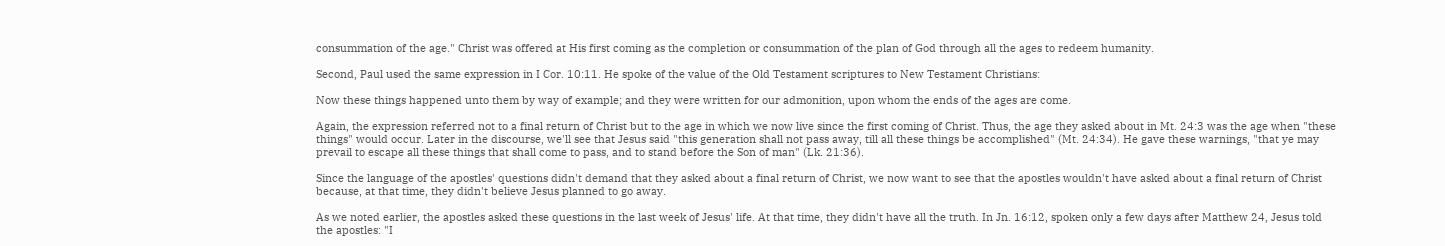consummation of the age." Christ was offered at His first coming as the completion or consummation of the plan of God through all the ages to redeem humanity.

Second, Paul used the same expression in I Cor. 10:11. He spoke of the value of the Old Testament scriptures to New Testament Christians:

Now these things happened unto them by way of example; and they were written for our admonition, upon whom the ends of the ages are come.

Again, the expression referred not to a final return of Christ but to the age in which we now live since the first coming of Christ. Thus, the age they asked about in Mt. 24:3 was the age when "these things" would occur. Later in the discourse, we'll see that Jesus said "this generation shall not pass away, till all these things be accomplished" (Mt. 24:34). He gave these warnings, "that ye may prevail to escape all these things that shall come to pass, and to stand before the Son of man" (Lk. 21:36).

Since the language of the apostles' questions didn't demand that they asked about a final return of Christ, we now want to see that the apostles wouldn't have asked about a final return of Christ because, at that time, they didn't believe Jesus planned to go away.

As we noted earlier, the apostles asked these questions in the last week of Jesus' life. At that time, they didn't have all the truth. In Jn. 16:12, spoken only a few days after Matthew 24, Jesus told the apostles: "I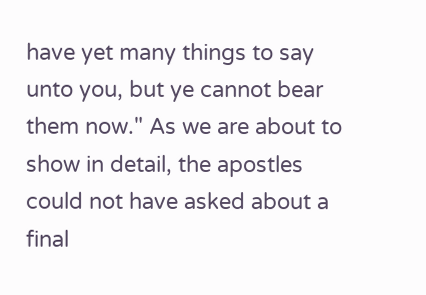have yet many things to say unto you, but ye cannot bear them now." As we are about to show in detail, the apostles could not have asked about a final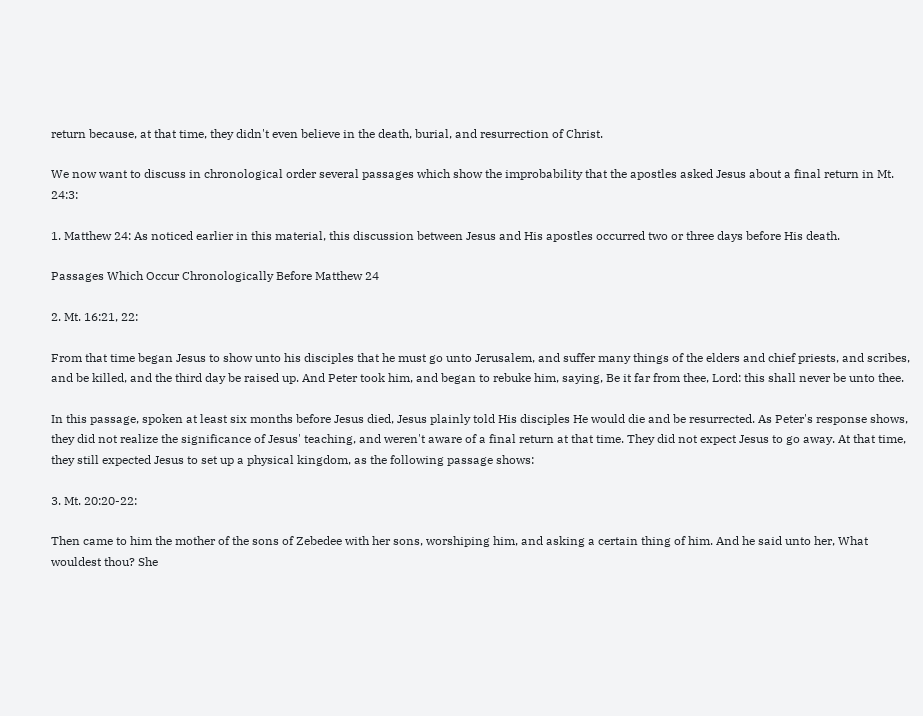return because, at that time, they didn't even believe in the death, burial, and resurrection of Christ.

We now want to discuss in chronological order several passages which show the improbability that the apostles asked Jesus about a final return in Mt. 24:3:

1. Matthew 24: As noticed earlier in this material, this discussion between Jesus and His apostles occurred two or three days before His death.

Passages Which Occur Chronologically Before Matthew 24

2. Mt. 16:21, 22:

From that time began Jesus to show unto his disciples that he must go unto Jerusalem, and suffer many things of the elders and chief priests, and scribes, and be killed, and the third day be raised up. And Peter took him, and began to rebuke him, saying, Be it far from thee, Lord: this shall never be unto thee.

In this passage, spoken at least six months before Jesus died, Jesus plainly told His disciples He would die and be resurrected. As Peter's response shows, they did not realize the significance of Jesus' teaching, and weren't aware of a final return at that time. They did not expect Jesus to go away. At that time, they still expected Jesus to set up a physical kingdom, as the following passage shows:

3. Mt. 20:20-22:

Then came to him the mother of the sons of Zebedee with her sons, worshiping him, and asking a certain thing of him. And he said unto her, What wouldest thou? She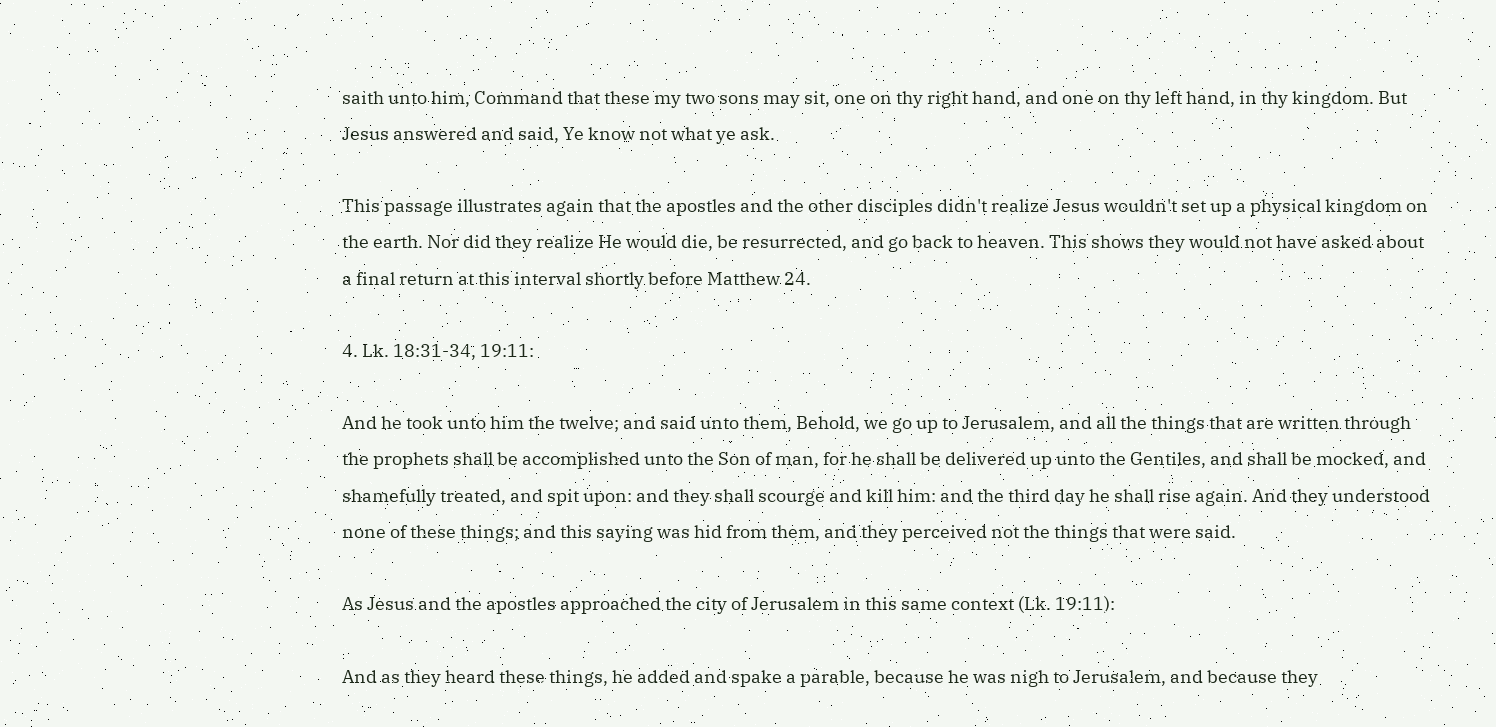saith unto him, Command that these my two sons may sit, one on thy right hand, and one on thy left hand, in thy kingdom. But Jesus answered and said, Ye know not what ye ask.

This passage illustrates again that the apostles and the other disciples didn't realize Jesus wouldn't set up a physical kingdom on the earth. Nor did they realize He would die, be resurrected, and go back to heaven. This shows they would not have asked about a final return at this interval shortly before Matthew 24.

4. Lk. 18:31-34, 19:11:

And he took unto him the twelve; and said unto them, Behold, we go up to Jerusalem, and all the things that are written through the prophets shall be accomplished unto the Son of man, for he shall be delivered up unto the Gentiles, and shall be mocked, and shamefully treated, and spit upon: and they shall scourge and kill him: and the third day he shall rise again. And they understood none of these things; and this saying was hid from them, and they perceived not the things that were said.

As Jesus and the apostles approached the city of Jerusalem in this same context (Lk. 19:11):

And as they heard these things, he added and spake a parable, because he was nigh to Jerusalem, and because they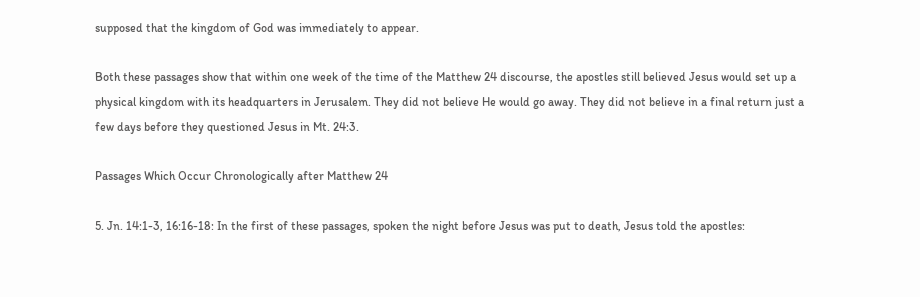supposed that the kingdom of God was immediately to appear.

Both these passages show that within one week of the time of the Matthew 24 discourse, the apostles still believed Jesus would set up a physical kingdom with its headquarters in Jerusalem. They did not believe He would go away. They did not believe in a final return just a few days before they questioned Jesus in Mt. 24:3.

Passages Which Occur Chronologically after Matthew 24

5. Jn. 14:1-3, 16:16-18: In the first of these passages, spoken the night before Jesus was put to death, Jesus told the apostles: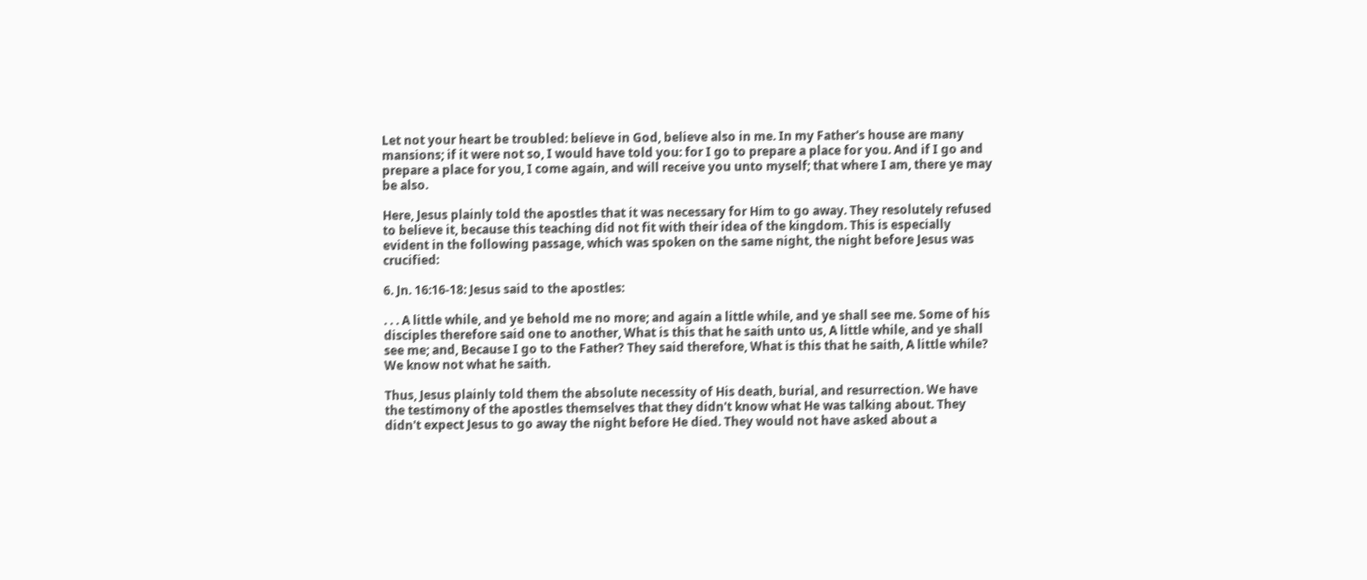Let not your heart be troubled: believe in God, believe also in me. In my Father's house are many mansions; if it were not so, I would have told you: for I go to prepare a place for you. And if I go and prepare a place for you, I come again, and will receive you unto myself; that where I am, there ye may be also.

Here, Jesus plainly told the apostles that it was necessary for Him to go away. They resolutely refused to believe it, because this teaching did not fit with their idea of the kingdom. This is especially evident in the following passage, which was spoken on the same night, the night before Jesus was crucified:

6. Jn. 16:16-18: Jesus said to the apostles:

. . . A little while, and ye behold me no more; and again a little while, and ye shall see me. Some of his disciples therefore said one to another, What is this that he saith unto us, A little while, and ye shall see me; and, Because I go to the Father? They said therefore, What is this that he saith, A little while? We know not what he saith.

Thus, Jesus plainly told them the absolute necessity of His death, burial, and resurrection. We have the testimony of the apostles themselves that they didn't know what He was talking about. They didn't expect Jesus to go away the night before He died. They would not have asked about a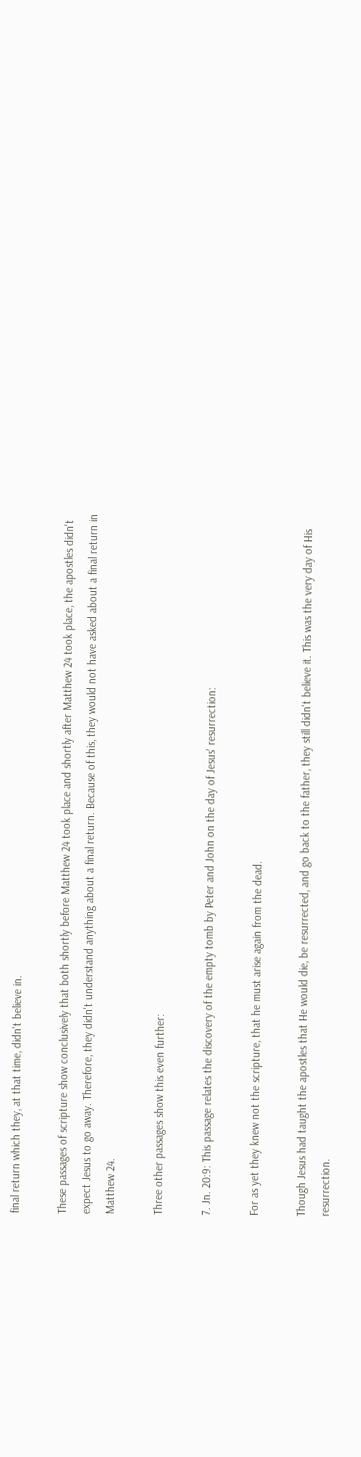final return which they, at that time, didn't believe in.

These passages of scripture show conclusively that both shortly before Matthew 24 took place and shortly after Matthew 24 took place, the apostles didn't expect Jesus to go away. Therefore, they didn't understand anything about a final return. Because of this, they would not have asked about a final return in Matthew 24.

Three other passages show this even further:

7. Jn. 20:9: This passage relates the discovery of the empty tomb by Peter and John on the day of Jesus' resurrection:

For as yet they knew not the scripture, that he must arise again from the dead.

Though Jesus had taught the apostles that He would die, be resurrected, and go back to the father, they still didn't believe it. This was the very day of His resurrection.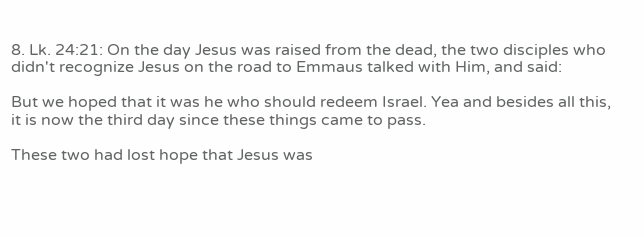8. Lk. 24:21: On the day Jesus was raised from the dead, the two disciples who didn't recognize Jesus on the road to Emmaus talked with Him, and said:

But we hoped that it was he who should redeem Israel. Yea and besides all this, it is now the third day since these things came to pass.

These two had lost hope that Jesus was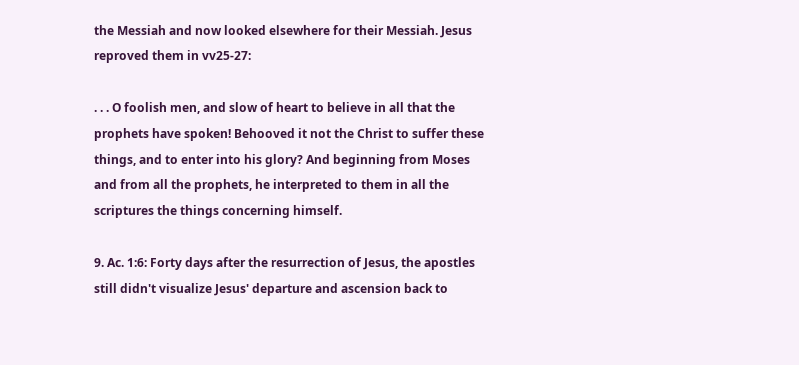the Messiah and now looked elsewhere for their Messiah. Jesus reproved them in vv25-27:

. . . O foolish men, and slow of heart to believe in all that the prophets have spoken! Behooved it not the Christ to suffer these things, and to enter into his glory? And beginning from Moses and from all the prophets, he interpreted to them in all the scriptures the things concerning himself.

9. Ac. 1:6: Forty days after the resurrection of Jesus, the apostles still didn't visualize Jesus' departure and ascension back to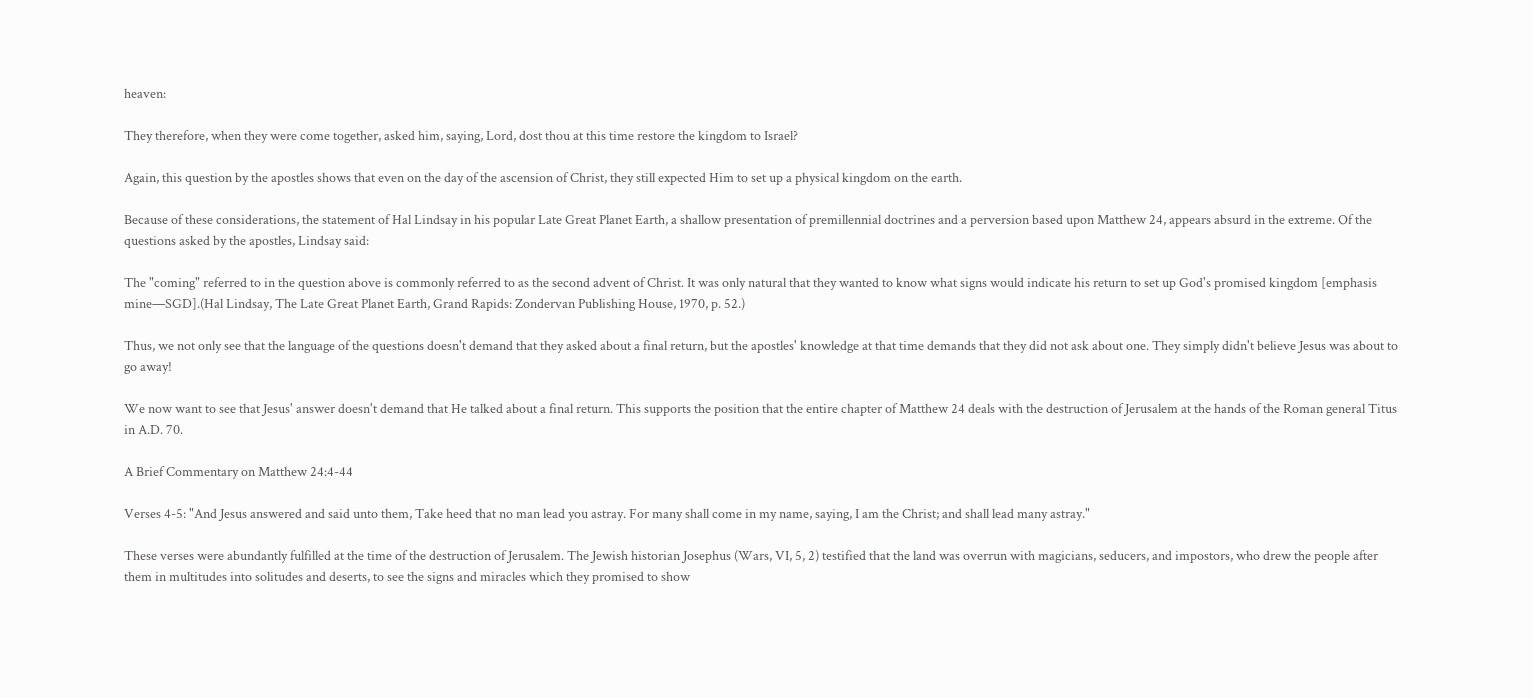heaven:

They therefore, when they were come together, asked him, saying, Lord, dost thou at this time restore the kingdom to Israel?

Again, this question by the apostles shows that even on the day of the ascension of Christ, they still expected Him to set up a physical kingdom on the earth.

Because of these considerations, the statement of Hal Lindsay in his popular Late Great Planet Earth, a shallow presentation of premillennial doctrines and a perversion based upon Matthew 24, appears absurd in the extreme. Of the questions asked by the apostles, Lindsay said:

The "coming" referred to in the question above is commonly referred to as the second advent of Christ. It was only natural that they wanted to know what signs would indicate his return to set up God's promised kingdom [emphasis mine—SGD].(Hal Lindsay, The Late Great Planet Earth, Grand Rapids: Zondervan Publishing House, 1970, p. 52.)

Thus, we not only see that the language of the questions doesn't demand that they asked about a final return, but the apostles' knowledge at that time demands that they did not ask about one. They simply didn't believe Jesus was about to go away!

We now want to see that Jesus' answer doesn't demand that He talked about a final return. This supports the position that the entire chapter of Matthew 24 deals with the destruction of Jerusalem at the hands of the Roman general Titus in A.D. 70.

A Brief Commentary on Matthew 24:4-44

Verses 4-5: "And Jesus answered and said unto them, Take heed that no man lead you astray. For many shall come in my name, saying, I am the Christ; and shall lead many astray."

These verses were abundantly fulfilled at the time of the destruction of Jerusalem. The Jewish historian Josephus (Wars, VI, 5, 2) testified that the land was overrun with magicians, seducers, and impostors, who drew the people after them in multitudes into solitudes and deserts, to see the signs and miracles which they promised to show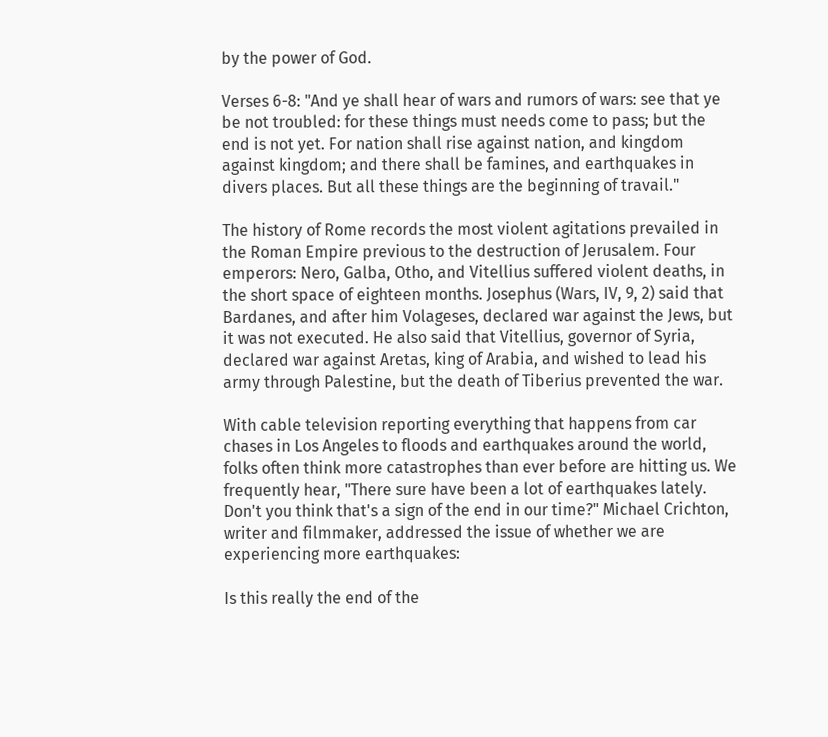by the power of God.

Verses 6-8: "And ye shall hear of wars and rumors of wars: see that ye be not troubled: for these things must needs come to pass; but the end is not yet. For nation shall rise against nation, and kingdom against kingdom; and there shall be famines, and earthquakes in divers places. But all these things are the beginning of travail."

The history of Rome records the most violent agitations prevailed in the Roman Empire previous to the destruction of Jerusalem. Four emperors: Nero, Galba, Otho, and Vitellius suffered violent deaths, in the short space of eighteen months. Josephus (Wars, IV, 9, 2) said that Bardanes, and after him Volageses, declared war against the Jews, but it was not executed. He also said that Vitellius, governor of Syria, declared war against Aretas, king of Arabia, and wished to lead his army through Palestine, but the death of Tiberius prevented the war.

With cable television reporting everything that happens from car chases in Los Angeles to floods and earthquakes around the world, folks often think more catastrophes than ever before are hitting us. We frequently hear, "There sure have been a lot of earthquakes lately. Don't you think that's a sign of the end in our time?" Michael Crichton, writer and filmmaker, addressed the issue of whether we are experiencing more earthquakes:

Is this really the end of the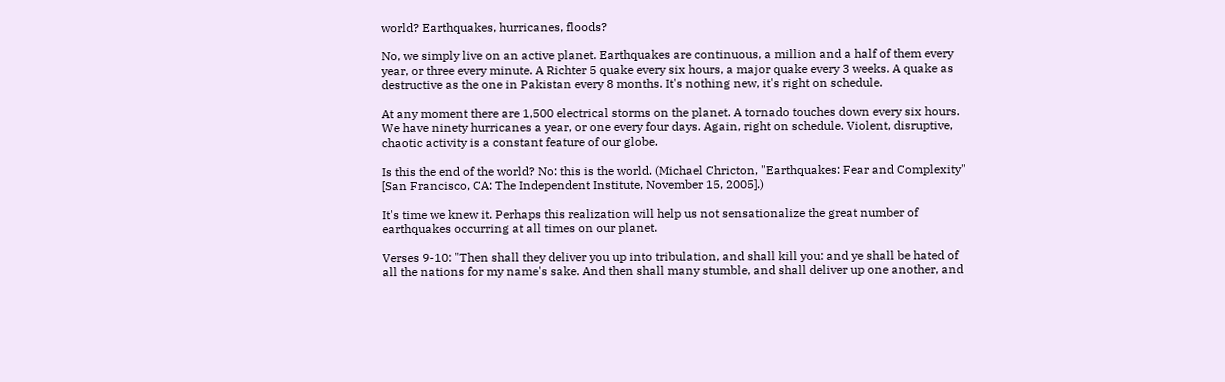world? Earthquakes, hurricanes, floods?

No, we simply live on an active planet. Earthquakes are continuous, a million and a half of them every year, or three every minute. A Richter 5 quake every six hours, a major quake every 3 weeks. A quake as destructive as the one in Pakistan every 8 months. It's nothing new, it's right on schedule.

At any moment there are 1,500 electrical storms on the planet. A tornado touches down every six hours. We have ninety hurricanes a year, or one every four days. Again, right on schedule. Violent, disruptive, chaotic activity is a constant feature of our globe.

Is this the end of the world? No: this is the world. (Michael Chricton, "Earthquakes: Fear and Complexity" [San Francisco, CA: The Independent Institute, November 15, 2005].)

It's time we knew it. Perhaps this realization will help us not sensationalize the great number of earthquakes occurring at all times on our planet.

Verses 9-10: "Then shall they deliver you up into tribulation, and shall kill you: and ye shall be hated of all the nations for my name's sake. And then shall many stumble, and shall deliver up one another, and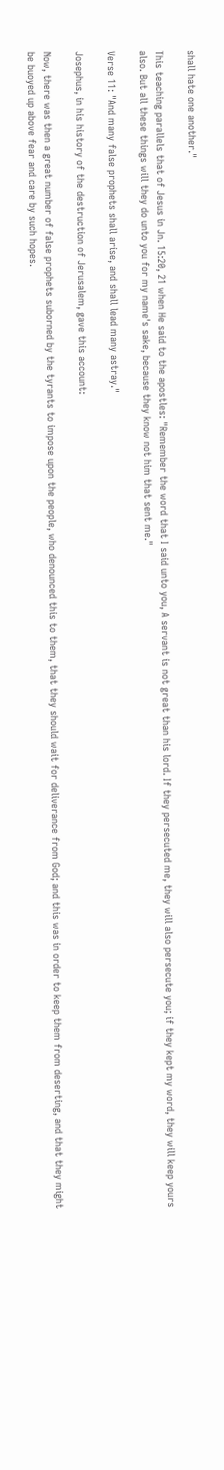shall hate one another."

This teaching parallels that of Jesus in Jn. 15:20, 21 when He said to the apostles: "Remember the word that I said unto you, A servant is not great than his lord. If they persecuted me, they will also persecute you; if they kept my word, they will keep yours also. But all these things will they do unto you for my name's sake, because they know not him that sent me."

Verse 11: "And many false prophets shall arise, and shall lead many astray."

Josephus, in his history of the destruction of Jerusalem, gave this account:

Now, there was then a great number of false prophets suborned by the tyrants to impose upon the people, who denounced this to them, that they should wait for deliverance from God; and this was in order to keep them from deserting, and that they might be buoyed up above fear and care by such hopes.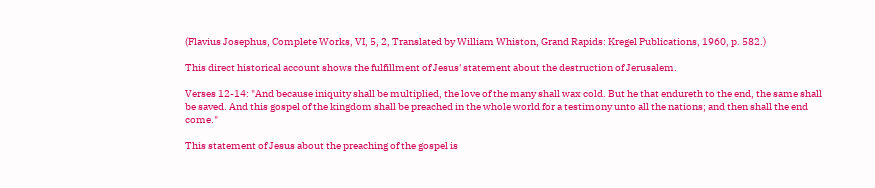(Flavius Josephus, Complete Works, VI, 5, 2, Translated by William Whiston, Grand Rapids: Kregel Publications, 1960, p. 582.)

This direct historical account shows the fulfillment of Jesus' statement about the destruction of Jerusalem.

Verses 12-14: "And because iniquity shall be multiplied, the love of the many shall wax cold. But he that endureth to the end, the same shall be saved. And this gospel of the kingdom shall be preached in the whole world for a testimony unto all the nations; and then shall the end come."

This statement of Jesus about the preaching of the gospel is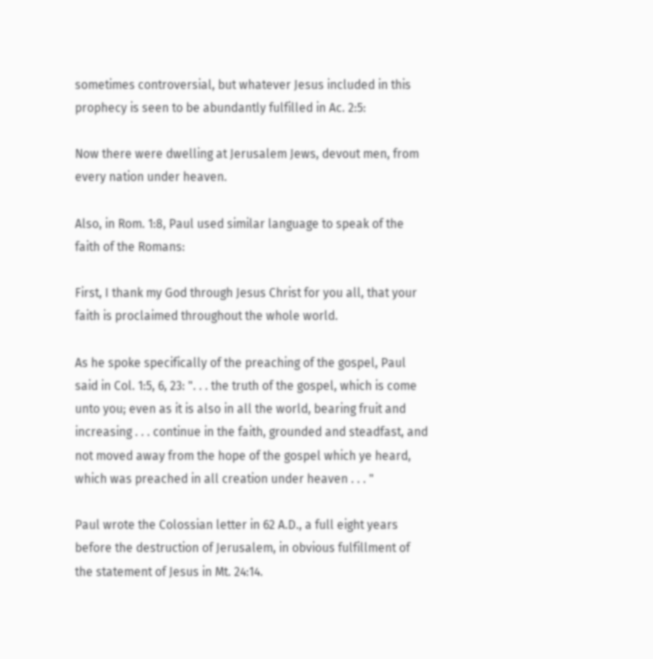sometimes controversial, but whatever Jesus included in this prophecy is seen to be abundantly fulfilled in Ac. 2:5:

Now there were dwelling at Jerusalem Jews, devout men, from every nation under heaven.

Also, in Rom. 1:8, Paul used similar language to speak of the faith of the Romans:

First, I thank my God through Jesus Christ for you all, that your faith is proclaimed throughout the whole world.

As he spoke specifically of the preaching of the gospel, Paul said in Col. 1:5, 6, 23: ". . . the truth of the gospel, which is come unto you; even as it is also in all the world, bearing fruit and increasing . . . continue in the faith, grounded and steadfast, and not moved away from the hope of the gospel which ye heard, which was preached in all creation under heaven . . . "

Paul wrote the Colossian letter in 62 A.D., a full eight years before the destruction of Jerusalem, in obvious fulfillment of the statement of Jesus in Mt. 24:14.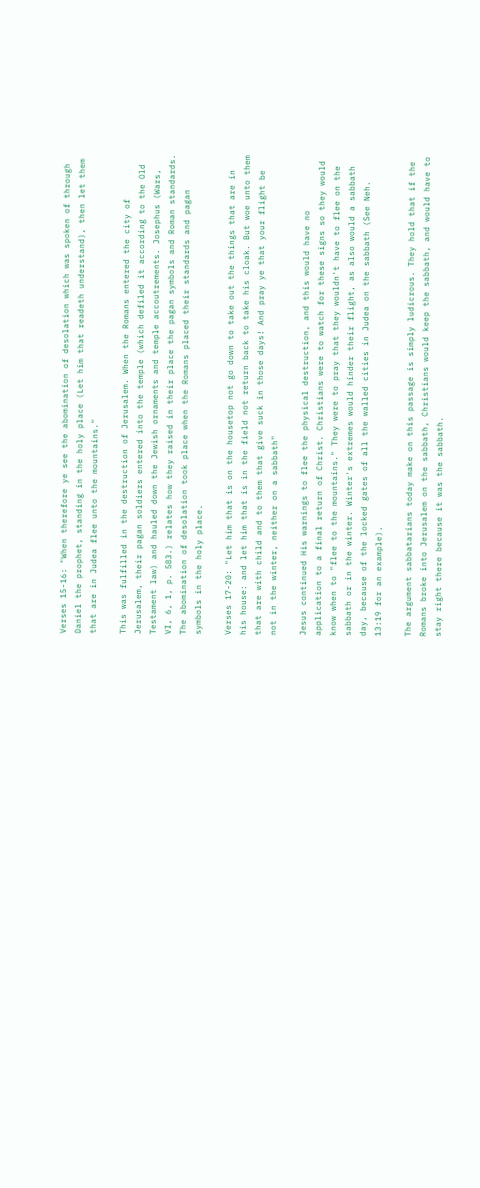Verses 15-16: "When therefore ye see the abomination of desolation which was spoken of through Daniel the prophet, standing in the holy place (Let him that readeth understand), then let them that are in Judea flee unto the mountains."

This was fulfilled in the destruction of Jerusalem. When the Romans entered the city of Jerusalem, their pagan soldiers entered into the temple (which defiled it according to the Old Testament law) and hauled down the Jewish ornaments and temple accoutrements. Josephus (Wars, VI, 6, 1, p. 583.) relates how they raised in their place the pagan symbols and Roman standards. The abomination of desolation took place when the Romans placed their standards and pagan symbols in the holy place.

Verses 17-20: "Let him that is on the housetop not go down to take out the things that are in his house: and let him that is in the field not return back to take his cloak. But woe unto them that are with child and to them that give suck in those days! And pray ye that your flight be not in the winter, neither on a sabbath"

Jesus continued His warnings to flee the physical destruction, and this would have no application to a final return of Christ. Christians were to watch for these signs so they would know when to "flee to the mountains." They were to pray that they wouldn't have to flee on the sabbath or in the winter. Winter's extremes would hinder their flight, as also would a sabbath day, because of the locked gates of all the walled cities in Judea on the sabbath (See Neh. 13:19 for an example).

The argument sabbatarians today make on this passage is simply ludicrous. They hold that if the Romans broke into Jerusalem on the sabbath, Christians would keep the sabbath, and would have to stay right there because it was the sabbath.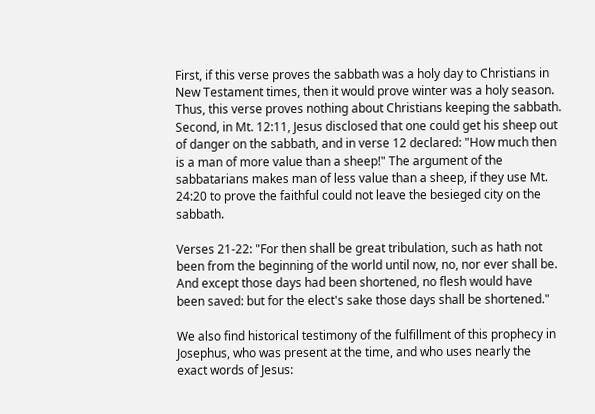First, if this verse proves the sabbath was a holy day to Christians in New Testament times, then it would prove winter was a holy season. Thus, this verse proves nothing about Christians keeping the sabbath. Second, in Mt. 12:11, Jesus disclosed that one could get his sheep out of danger on the sabbath, and in verse 12 declared: "How much then is a man of more value than a sheep!" The argument of the sabbatarians makes man of less value than a sheep, if they use Mt. 24:20 to prove the faithful could not leave the besieged city on the sabbath.

Verses 21-22: "For then shall be great tribulation, such as hath not been from the beginning of the world until now, no, nor ever shall be. And except those days had been shortened, no flesh would have been saved: but for the elect's sake those days shall be shortened."

We also find historical testimony of the fulfillment of this prophecy in Josephus, who was present at the time, and who uses nearly the exact words of Jesus: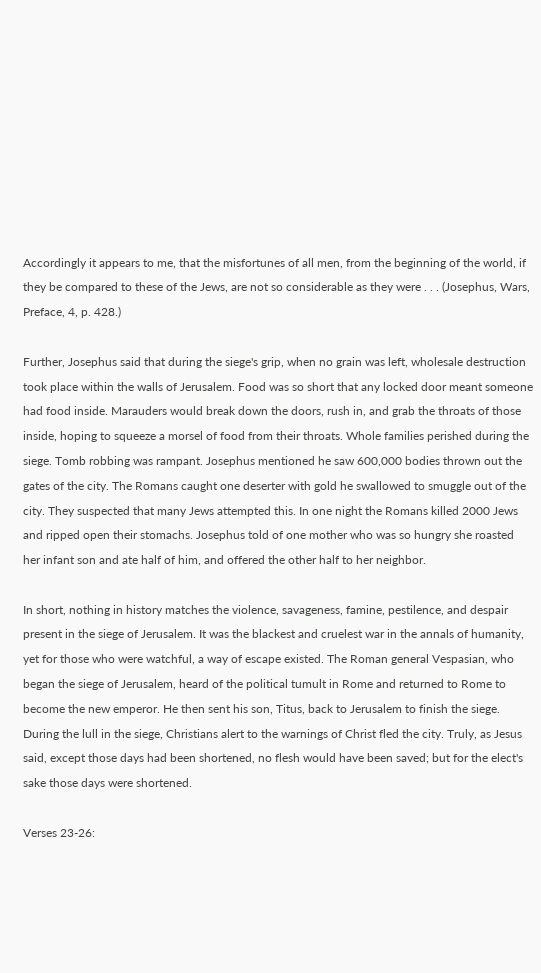Accordingly it appears to me, that the misfortunes of all men, from the beginning of the world, if they be compared to these of the Jews, are not so considerable as they were . . . (Josephus, Wars, Preface, 4, p. 428.)

Further, Josephus said that during the siege's grip, when no grain was left, wholesale destruction took place within the walls of Jerusalem. Food was so short that any locked door meant someone had food inside. Marauders would break down the doors, rush in, and grab the throats of those inside, hoping to squeeze a morsel of food from their throats. Whole families perished during the siege. Tomb robbing was rampant. Josephus mentioned he saw 600,000 bodies thrown out the gates of the city. The Romans caught one deserter with gold he swallowed to smuggle out of the city. They suspected that many Jews attempted this. In one night the Romans killed 2000 Jews and ripped open their stomachs. Josephus told of one mother who was so hungry she roasted her infant son and ate half of him, and offered the other half to her neighbor.

In short, nothing in history matches the violence, savageness, famine, pestilence, and despair present in the siege of Jerusalem. It was the blackest and cruelest war in the annals of humanity, yet for those who were watchful, a way of escape existed. The Roman general Vespasian, who began the siege of Jerusalem, heard of the political tumult in Rome and returned to Rome to become the new emperor. He then sent his son, Titus, back to Jerusalem to finish the siege. During the lull in the siege, Christians alert to the warnings of Christ fled the city. Truly, as Jesus said, except those days had been shortened, no flesh would have been saved; but for the elect's sake those days were shortened.

Verses 23-26: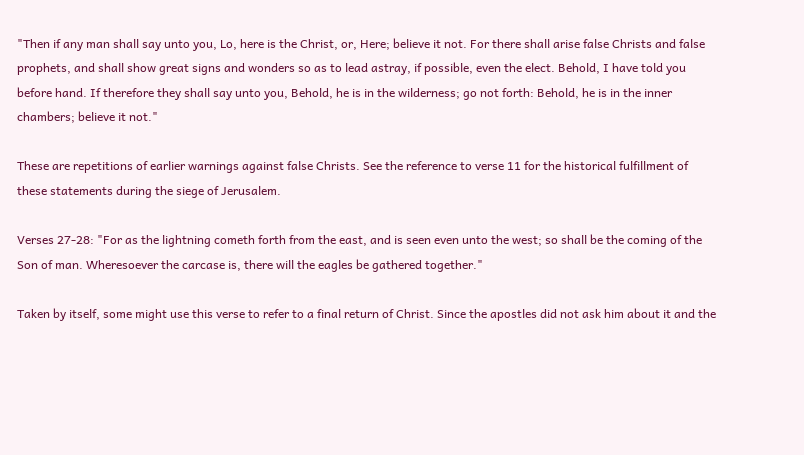"Then if any man shall say unto you, Lo, here is the Christ, or, Here; believe it not. For there shall arise false Christs and false prophets, and shall show great signs and wonders so as to lead astray, if possible, even the elect. Behold, I have told you before hand. If therefore they shall say unto you, Behold, he is in the wilderness; go not forth: Behold, he is in the inner chambers; believe it not."

These are repetitions of earlier warnings against false Christs. See the reference to verse 11 for the historical fulfillment of these statements during the siege of Jerusalem.

Verses 27-28: "For as the lightning cometh forth from the east, and is seen even unto the west; so shall be the coming of the Son of man. Wheresoever the carcase is, there will the eagles be gathered together."

Taken by itself, some might use this verse to refer to a final return of Christ. Since the apostles did not ask him about it and the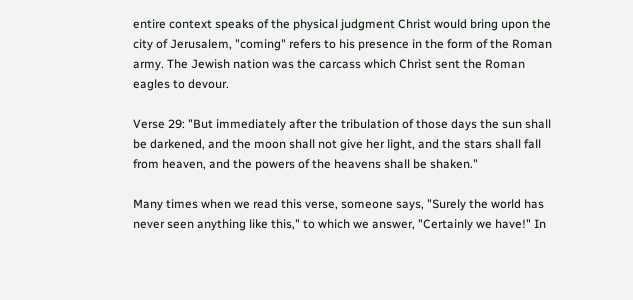entire context speaks of the physical judgment Christ would bring upon the city of Jerusalem, "coming" refers to his presence in the form of the Roman army. The Jewish nation was the carcass which Christ sent the Roman eagles to devour.

Verse 29: "But immediately after the tribulation of those days the sun shall be darkened, and the moon shall not give her light, and the stars shall fall from heaven, and the powers of the heavens shall be shaken."

Many times when we read this verse, someone says, "Surely the world has never seen anything like this," to which we answer, "Certainly we have!" In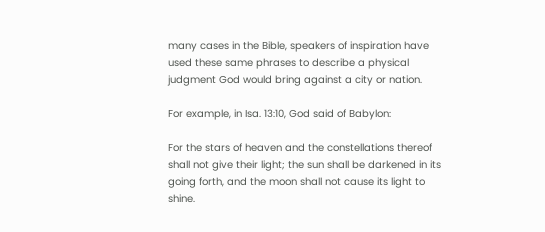many cases in the Bible, speakers of inspiration have used these same phrases to describe a physical judgment God would bring against a city or nation.

For example, in Isa. 13:10, God said of Babylon:

For the stars of heaven and the constellations thereof shall not give their light; the sun shall be darkened in its going forth, and the moon shall not cause its light to shine.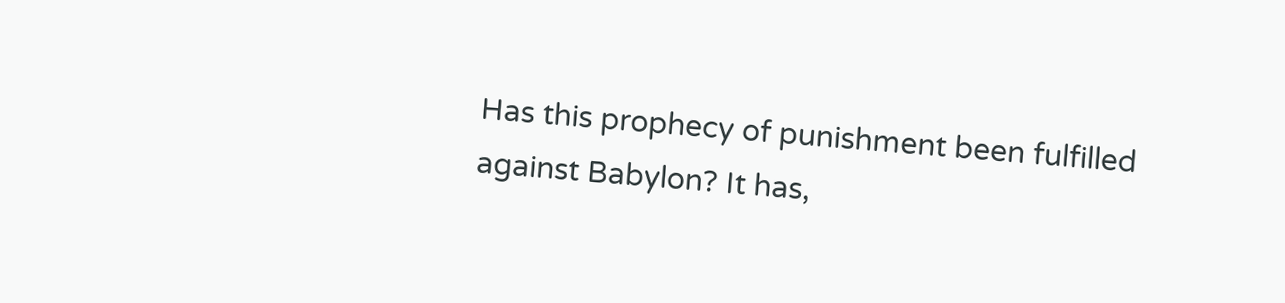Has this prophecy of punishment been fulfilled against Babylon? It has,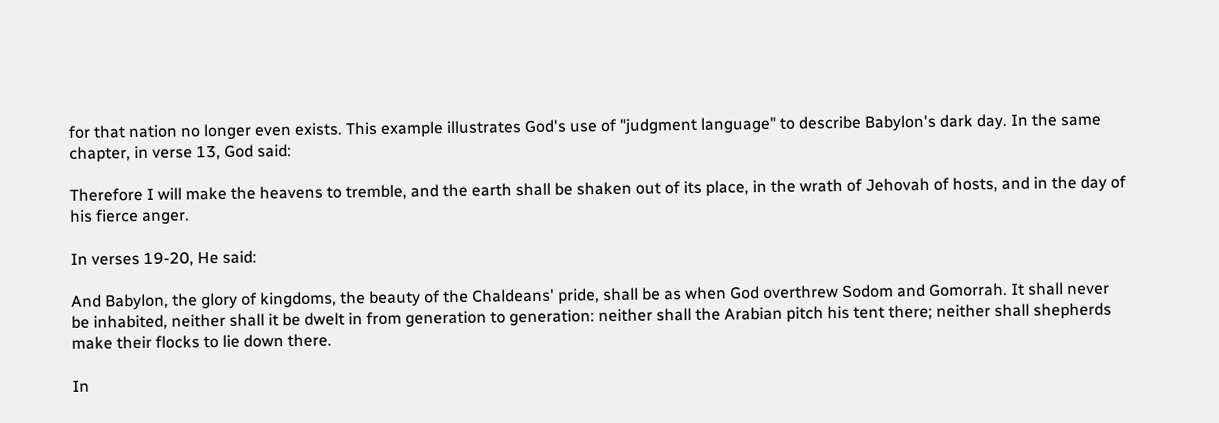for that nation no longer even exists. This example illustrates God's use of "judgment language" to describe Babylon's dark day. In the same chapter, in verse 13, God said:

Therefore I will make the heavens to tremble, and the earth shall be shaken out of its place, in the wrath of Jehovah of hosts, and in the day of his fierce anger.

In verses 19-20, He said:

And Babylon, the glory of kingdoms, the beauty of the Chaldeans' pride, shall be as when God overthrew Sodom and Gomorrah. It shall never be inhabited, neither shall it be dwelt in from generation to generation: neither shall the Arabian pitch his tent there; neither shall shepherds make their flocks to lie down there.

In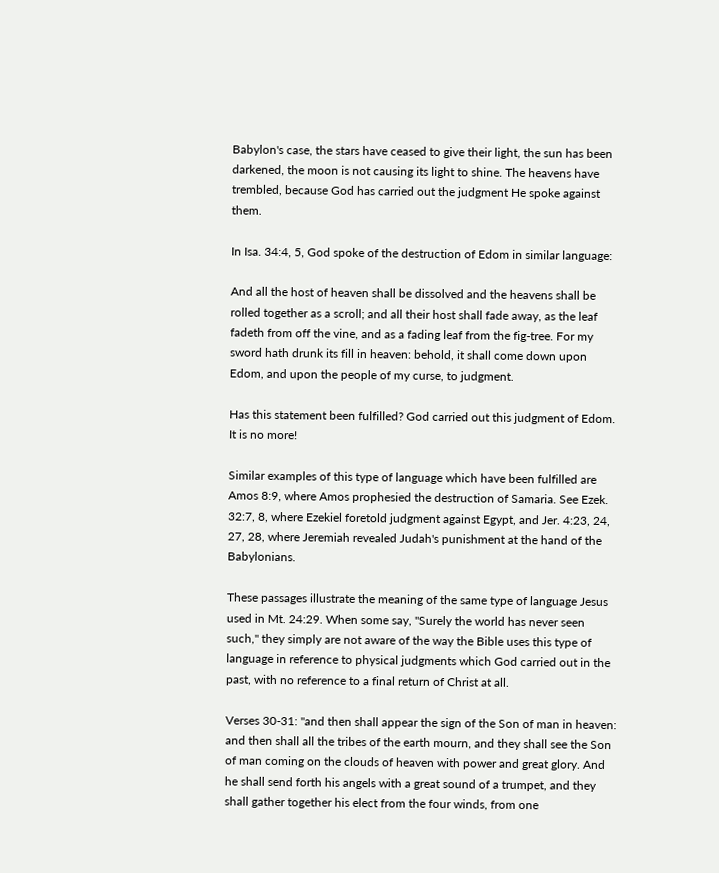Babylon's case, the stars have ceased to give their light, the sun has been darkened, the moon is not causing its light to shine. The heavens have trembled, because God has carried out the judgment He spoke against them.

In Isa. 34:4, 5, God spoke of the destruction of Edom in similar language:

And all the host of heaven shall be dissolved and the heavens shall be rolled together as a scroll; and all their host shall fade away, as the leaf fadeth from off the vine, and as a fading leaf from the fig-tree. For my sword hath drunk its fill in heaven: behold, it shall come down upon Edom, and upon the people of my curse, to judgment.

Has this statement been fulfilled? God carried out this judgment of Edom. It is no more!

Similar examples of this type of language which have been fulfilled are Amos 8:9, where Amos prophesied the destruction of Samaria. See Ezek. 32:7, 8, where Ezekiel foretold judgment against Egypt, and Jer. 4:23, 24, 27, 28, where Jeremiah revealed Judah's punishment at the hand of the Babylonians.

These passages illustrate the meaning of the same type of language Jesus used in Mt. 24:29. When some say, "Surely the world has never seen such," they simply are not aware of the way the Bible uses this type of language in reference to physical judgments which God carried out in the past, with no reference to a final return of Christ at all.

Verses 30-31: "and then shall appear the sign of the Son of man in heaven: and then shall all the tribes of the earth mourn, and they shall see the Son of man coming on the clouds of heaven with power and great glory. And he shall send forth his angels with a great sound of a trumpet, and they shall gather together his elect from the four winds, from one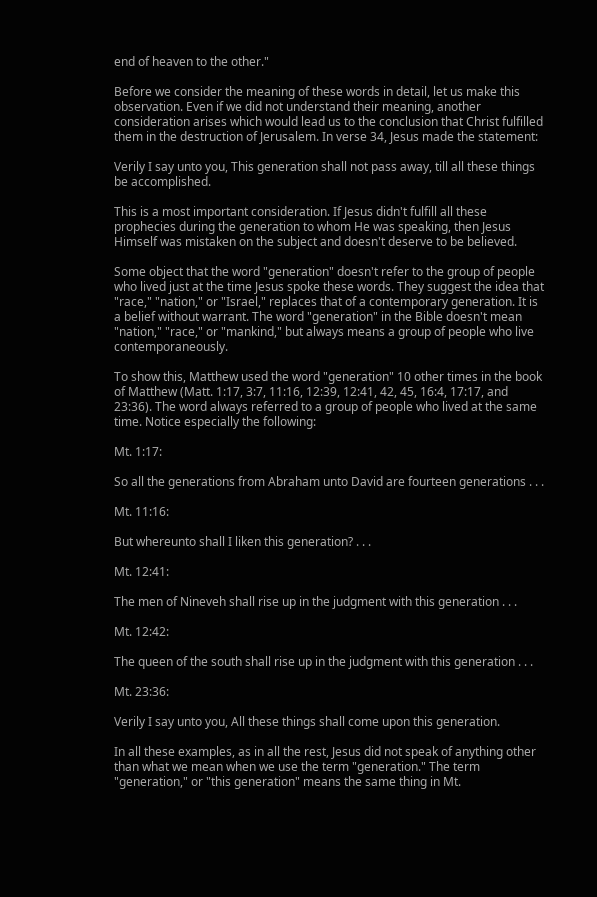end of heaven to the other."

Before we consider the meaning of these words in detail, let us make this observation. Even if we did not understand their meaning, another consideration arises which would lead us to the conclusion that Christ fulfilled them in the destruction of Jerusalem. In verse 34, Jesus made the statement:

Verily I say unto you, This generation shall not pass away, till all these things be accomplished.

This is a most important consideration. If Jesus didn't fulfill all these prophecies during the generation to whom He was speaking, then Jesus Himself was mistaken on the subject and doesn't deserve to be believed.

Some object that the word "generation" doesn't refer to the group of people who lived just at the time Jesus spoke these words. They suggest the idea that "race," "nation," or "Israel," replaces that of a contemporary generation. It is a belief without warrant. The word "generation" in the Bible doesn't mean "nation," "race," or "mankind," but always means a group of people who live contemporaneously.

To show this, Matthew used the word "generation" 10 other times in the book of Matthew (Matt. 1:17, 3:7, 11:16, 12:39, 12:41, 42, 45, 16:4, 17:17, and 23:36). The word always referred to a group of people who lived at the same time. Notice especially the following:

Mt. 1:17:

So all the generations from Abraham unto David are fourteen generations . . .

Mt. 11:16:

But whereunto shall I liken this generation? . . .

Mt. 12:41:

The men of Nineveh shall rise up in the judgment with this generation . . .

Mt. 12:42:

The queen of the south shall rise up in the judgment with this generation . . .

Mt. 23:36:

Verily I say unto you, All these things shall come upon this generation.

In all these examples, as in all the rest, Jesus did not speak of anything other than what we mean when we use the term "generation." The term "generation," or "this generation" means the same thing in Mt.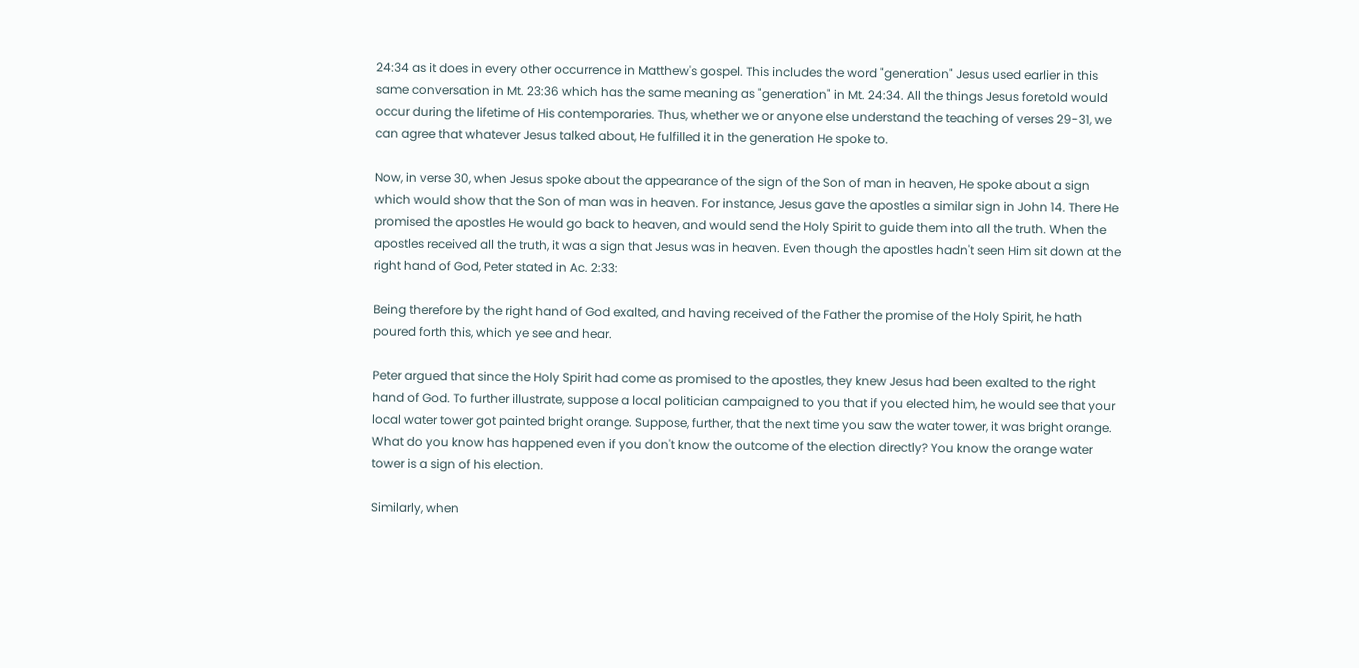24:34 as it does in every other occurrence in Matthew's gospel. This includes the word "generation" Jesus used earlier in this same conversation in Mt. 23:36 which has the same meaning as "generation" in Mt. 24:34. All the things Jesus foretold would occur during the lifetime of His contemporaries. Thus, whether we or anyone else understand the teaching of verses 29-31, we can agree that whatever Jesus talked about, He fulfilled it in the generation He spoke to.

Now, in verse 30, when Jesus spoke about the appearance of the sign of the Son of man in heaven, He spoke about a sign which would show that the Son of man was in heaven. For instance, Jesus gave the apostles a similar sign in John 14. There He promised the apostles He would go back to heaven, and would send the Holy Spirit to guide them into all the truth. When the apostles received all the truth, it was a sign that Jesus was in heaven. Even though the apostles hadn't seen Him sit down at the right hand of God, Peter stated in Ac. 2:33:

Being therefore by the right hand of God exalted, and having received of the Father the promise of the Holy Spirit, he hath poured forth this, which ye see and hear.

Peter argued that since the Holy Spirit had come as promised to the apostles, they knew Jesus had been exalted to the right hand of God. To further illustrate, suppose a local politician campaigned to you that if you elected him, he would see that your local water tower got painted bright orange. Suppose, further, that the next time you saw the water tower, it was bright orange. What do you know has happened even if you don't know the outcome of the election directly? You know the orange water tower is a sign of his election.

Similarly, when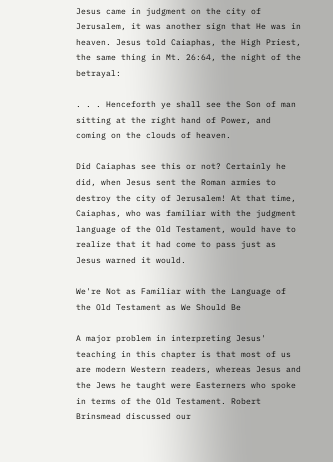Jesus came in judgment on the city of Jerusalem, it was another sign that He was in heaven. Jesus told Caiaphas, the High Priest, the same thing in Mt. 26:64, the night of the betrayal:

. . . Henceforth ye shall see the Son of man sitting at the right hand of Power, and coming on the clouds of heaven.

Did Caiaphas see this or not? Certainly he did, when Jesus sent the Roman armies to destroy the city of Jerusalem! At that time, Caiaphas, who was familiar with the judgment language of the Old Testament, would have to realize that it had come to pass just as Jesus warned it would.

We're Not as Familiar with the Language of the Old Testament as We Should Be

A major problem in interpreting Jesus' teaching in this chapter is that most of us are modern Western readers, whereas Jesus and the Jews he taught were Easterners who spoke in terms of the Old Testament. Robert Brinsmead discussed our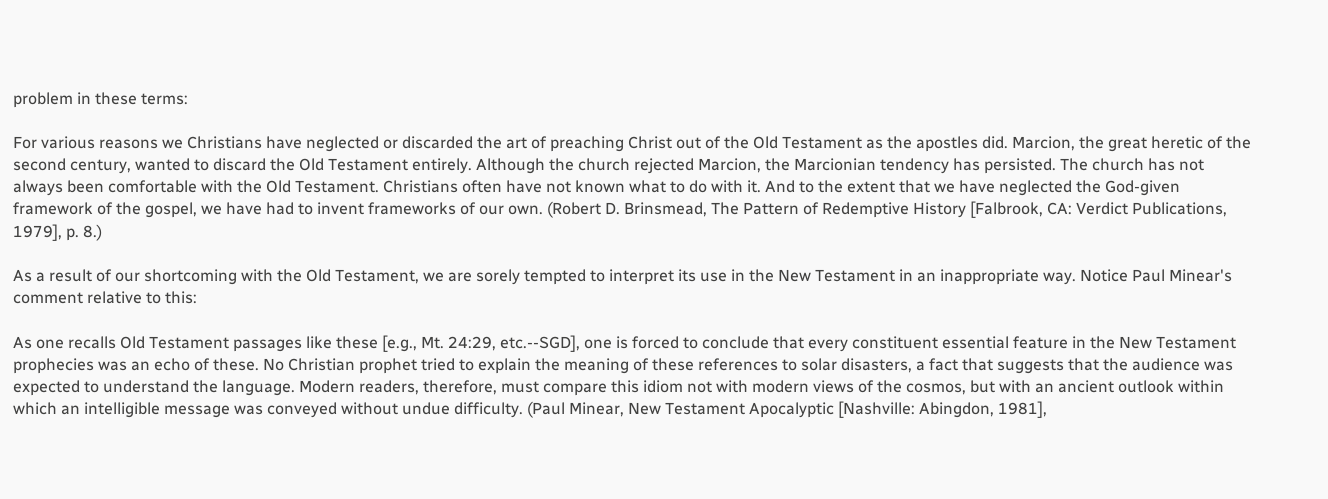problem in these terms:

For various reasons we Christians have neglected or discarded the art of preaching Christ out of the Old Testament as the apostles did. Marcion, the great heretic of the second century, wanted to discard the Old Testament entirely. Although the church rejected Marcion, the Marcionian tendency has persisted. The church has not always been comfortable with the Old Testament. Christians often have not known what to do with it. And to the extent that we have neglected the God-given framework of the gospel, we have had to invent frameworks of our own. (Robert D. Brinsmead, The Pattern of Redemptive History [Falbrook, CA: Verdict Publications, 1979], p. 8.)

As a result of our shortcoming with the Old Testament, we are sorely tempted to interpret its use in the New Testament in an inappropriate way. Notice Paul Minear's comment relative to this:

As one recalls Old Testament passages like these [e.g., Mt. 24:29, etc.--SGD], one is forced to conclude that every constituent essential feature in the New Testament prophecies was an echo of these. No Christian prophet tried to explain the meaning of these references to solar disasters, a fact that suggests that the audience was expected to understand the language. Modern readers, therefore, must compare this idiom not with modern views of the cosmos, but with an ancient outlook within which an intelligible message was conveyed without undue difficulty. (Paul Minear, New Testament Apocalyptic [Nashville: Abingdon, 1981],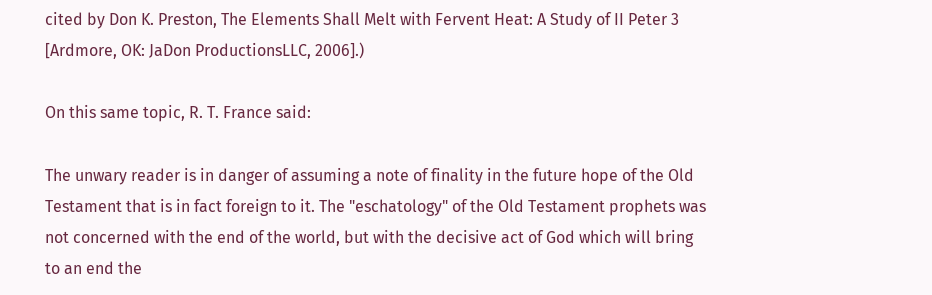cited by Don K. Preston, The Elements Shall Melt with Fervent Heat: A Study of II Peter 3 [Ardmore, OK: JaDon ProductionsLLC, 2006].)

On this same topic, R. T. France said:

The unwary reader is in danger of assuming a note of finality in the future hope of the Old Testament that is in fact foreign to it. The "eschatology" of the Old Testament prophets was not concerned with the end of the world, but with the decisive act of God which will bring to an end the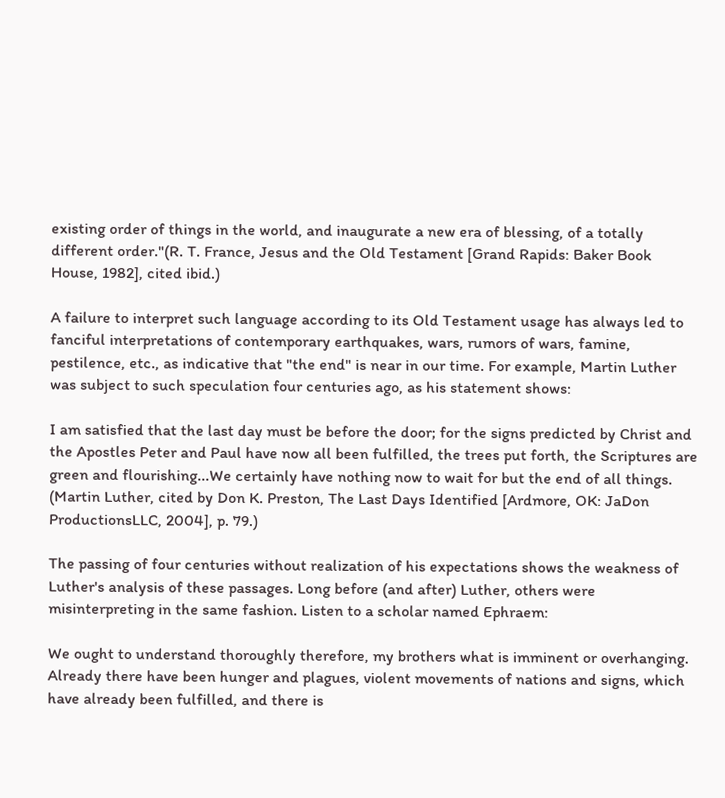existing order of things in the world, and inaugurate a new era of blessing, of a totally different order."(R. T. France, Jesus and the Old Testament [Grand Rapids: Baker Book House, 1982], cited ibid.)

A failure to interpret such language according to its Old Testament usage has always led to fanciful interpretations of contemporary earthquakes, wars, rumors of wars, famine, pestilence, etc., as indicative that "the end" is near in our time. For example, Martin Luther was subject to such speculation four centuries ago, as his statement shows:

I am satisfied that the last day must be before the door; for the signs predicted by Christ and the Apostles Peter and Paul have now all been fulfilled, the trees put forth, the Scriptures are green and flourishing...We certainly have nothing now to wait for but the end of all things. (Martin Luther, cited by Don K. Preston, The Last Days Identified [Ardmore, OK: JaDon ProductionsLLC, 2004], p. 79.)

The passing of four centuries without realization of his expectations shows the weakness of Luther's analysis of these passages. Long before (and after) Luther, others were misinterpreting in the same fashion. Listen to a scholar named Ephraem:

We ought to understand thoroughly therefore, my brothers what is imminent or overhanging. Already there have been hunger and plagues, violent movements of nations and signs, which have already been fulfilled, and there is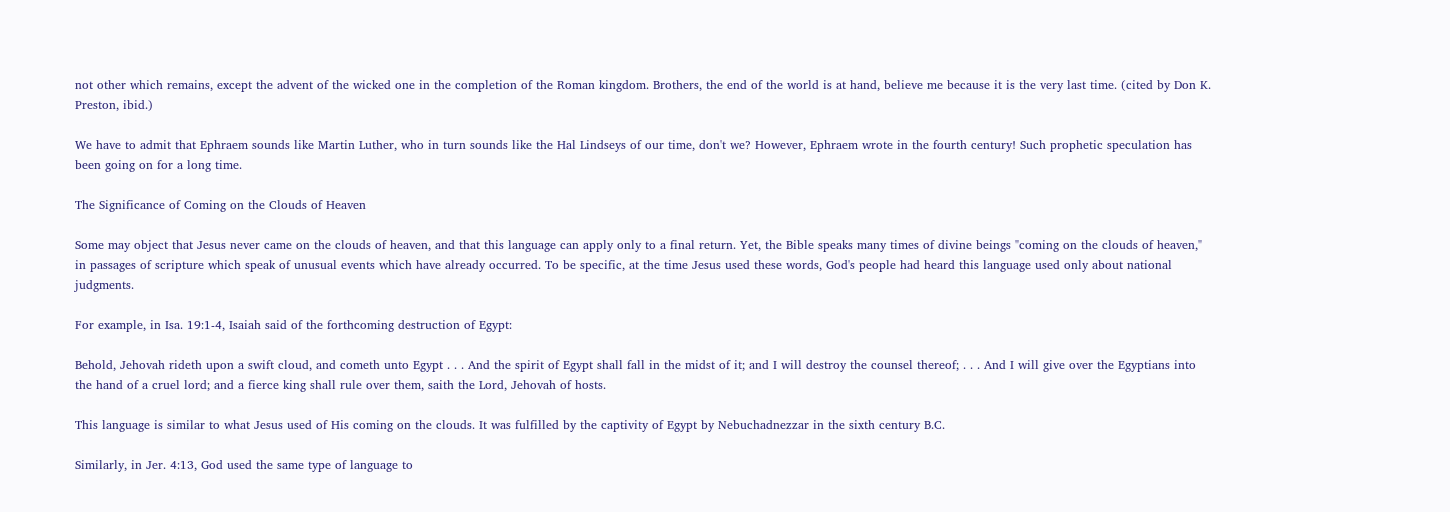not other which remains, except the advent of the wicked one in the completion of the Roman kingdom. Brothers, the end of the world is at hand, believe me because it is the very last time. (cited by Don K. Preston, ibid.)

We have to admit that Ephraem sounds like Martin Luther, who in turn sounds like the Hal Lindseys of our time, don't we? However, Ephraem wrote in the fourth century! Such prophetic speculation has been going on for a long time.

The Significance of Coming on the Clouds of Heaven

Some may object that Jesus never came on the clouds of heaven, and that this language can apply only to a final return. Yet, the Bible speaks many times of divine beings "coming on the clouds of heaven," in passages of scripture which speak of unusual events which have already occurred. To be specific, at the time Jesus used these words, God's people had heard this language used only about national judgments.

For example, in Isa. 19:1-4, Isaiah said of the forthcoming destruction of Egypt:

Behold, Jehovah rideth upon a swift cloud, and cometh unto Egypt . . . And the spirit of Egypt shall fall in the midst of it; and I will destroy the counsel thereof; . . . And I will give over the Egyptians into the hand of a cruel lord; and a fierce king shall rule over them, saith the Lord, Jehovah of hosts.

This language is similar to what Jesus used of His coming on the clouds. It was fulfilled by the captivity of Egypt by Nebuchadnezzar in the sixth century B.C.

Similarly, in Jer. 4:13, God used the same type of language to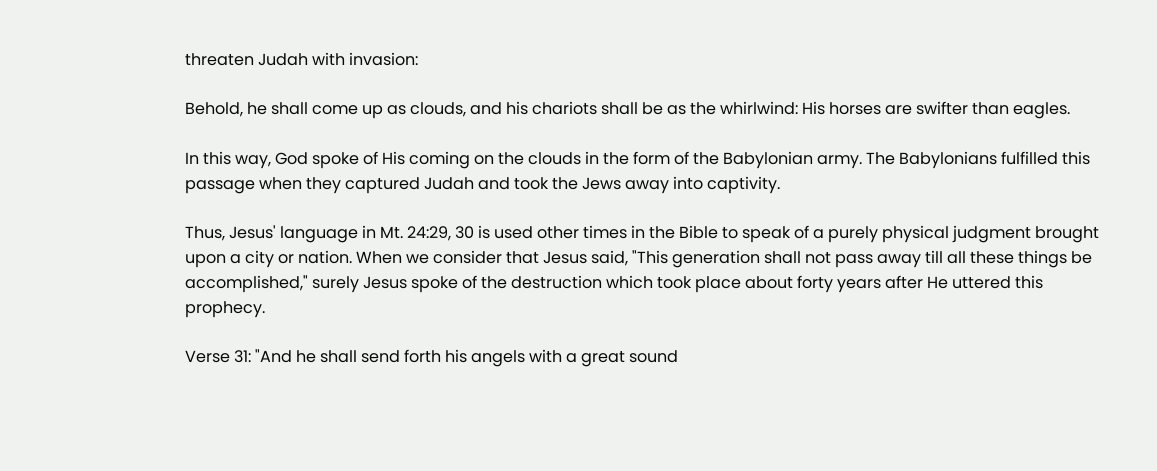threaten Judah with invasion:

Behold, he shall come up as clouds, and his chariots shall be as the whirlwind: His horses are swifter than eagles.

In this way, God spoke of His coming on the clouds in the form of the Babylonian army. The Babylonians fulfilled this passage when they captured Judah and took the Jews away into captivity.

Thus, Jesus' language in Mt. 24:29, 30 is used other times in the Bible to speak of a purely physical judgment brought upon a city or nation. When we consider that Jesus said, "This generation shall not pass away till all these things be accomplished," surely Jesus spoke of the destruction which took place about forty years after He uttered this prophecy.

Verse 31: "And he shall send forth his angels with a great sound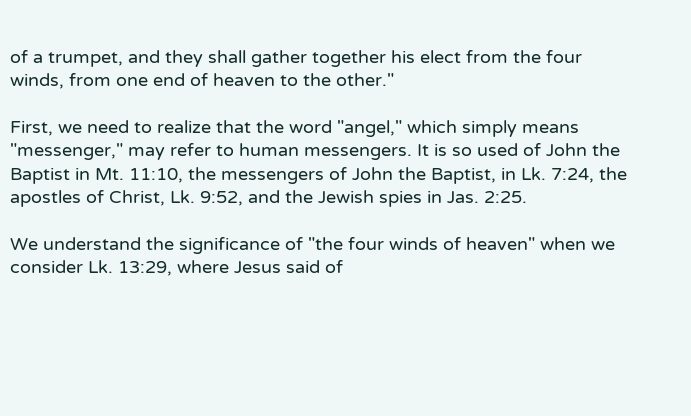of a trumpet, and they shall gather together his elect from the four winds, from one end of heaven to the other."

First, we need to realize that the word "angel," which simply means "messenger," may refer to human messengers. It is so used of John the Baptist in Mt. 11:10, the messengers of John the Baptist, in Lk. 7:24, the apostles of Christ, Lk. 9:52, and the Jewish spies in Jas. 2:25.

We understand the significance of "the four winds of heaven" when we consider Lk. 13:29, where Jesus said of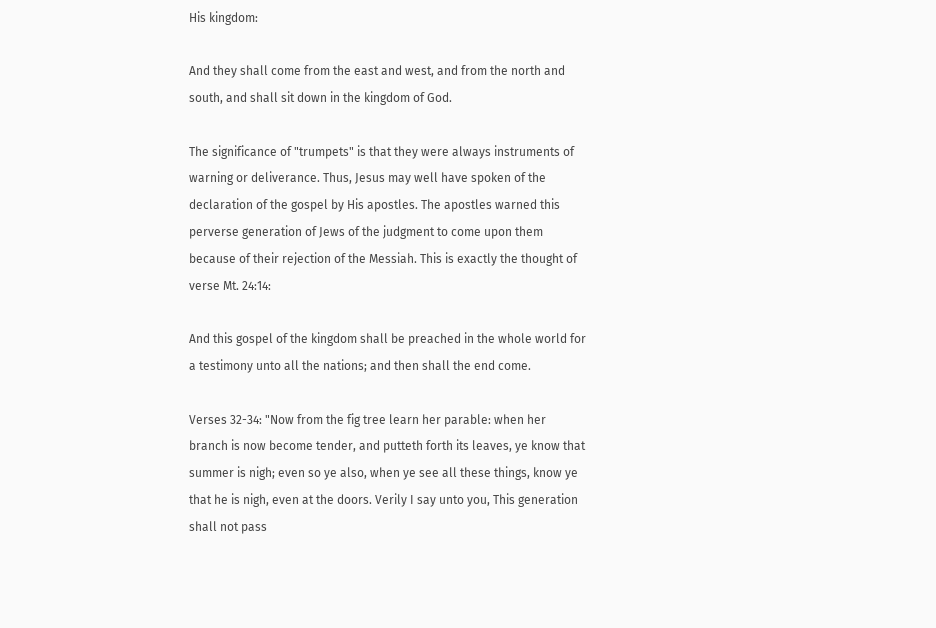His kingdom:

And they shall come from the east and west, and from the north and south, and shall sit down in the kingdom of God.

The significance of "trumpets" is that they were always instruments of warning or deliverance. Thus, Jesus may well have spoken of the declaration of the gospel by His apostles. The apostles warned this perverse generation of Jews of the judgment to come upon them because of their rejection of the Messiah. This is exactly the thought of verse Mt. 24:14:

And this gospel of the kingdom shall be preached in the whole world for a testimony unto all the nations; and then shall the end come.

Verses 32-34: "Now from the fig tree learn her parable: when her branch is now become tender, and putteth forth its leaves, ye know that summer is nigh; even so ye also, when ye see all these things, know ye that he is nigh, even at the doors. Verily I say unto you, This generation shall not pass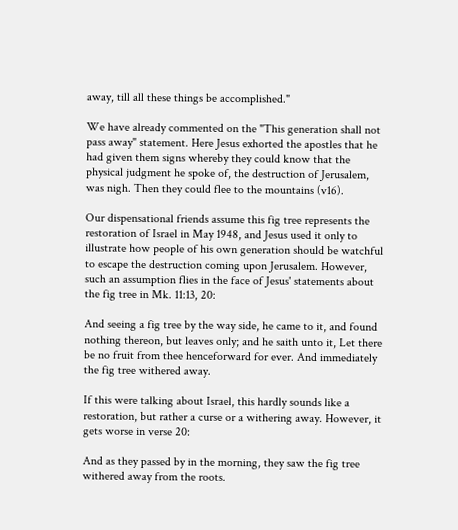away, till all these things be accomplished."

We have already commented on the "This generation shall not pass away" statement. Here Jesus exhorted the apostles that he had given them signs whereby they could know that the physical judgment he spoke of, the destruction of Jerusalem, was nigh. Then they could flee to the mountains (v16).

Our dispensational friends assume this fig tree represents the restoration of Israel in May 1948, and Jesus used it only to illustrate how people of his own generation should be watchful to escape the destruction coming upon Jerusalem. However, such an assumption flies in the face of Jesus' statements about the fig tree in Mk. 11:13, 20:

And seeing a fig tree by the way side, he came to it, and found nothing thereon, but leaves only; and he saith unto it, Let there be no fruit from thee henceforward for ever. And immediately the fig tree withered away.

If this were talking about Israel, this hardly sounds like a restoration, but rather a curse or a withering away. However, it gets worse in verse 20:

And as they passed by in the morning, they saw the fig tree withered away from the roots.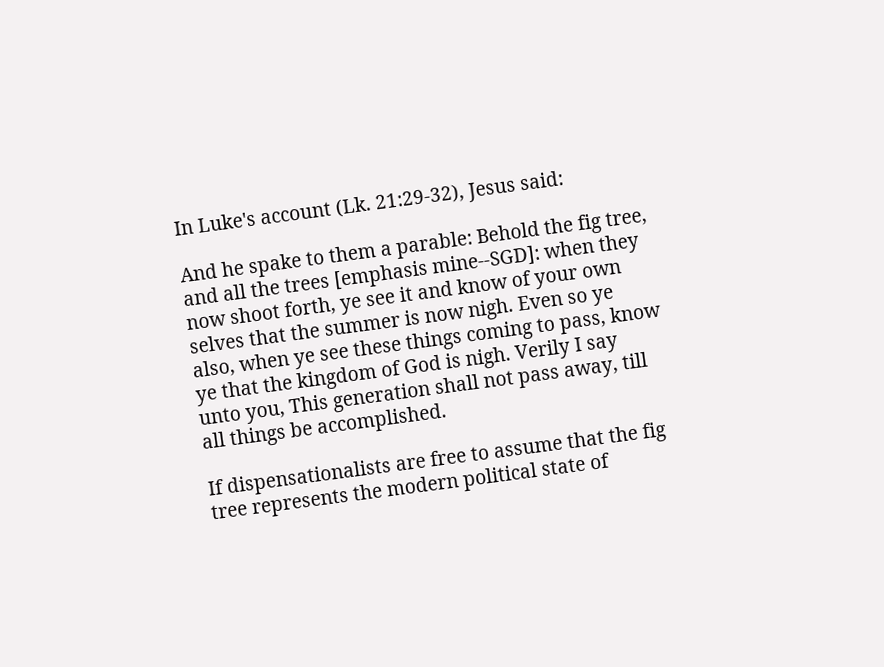In Luke's account (Lk. 21:29-32), Jesus said:

And he spake to them a parable: Behold the fig tree, and all the trees [emphasis mine--SGD]: when they now shoot forth, ye see it and know of your own selves that the summer is now nigh. Even so ye also, when ye see these things coming to pass, know ye that the kingdom of God is nigh. Verily I say unto you, This generation shall not pass away, till all things be accomplished.

If dispensationalists are free to assume that the fig tree represents the modern political state of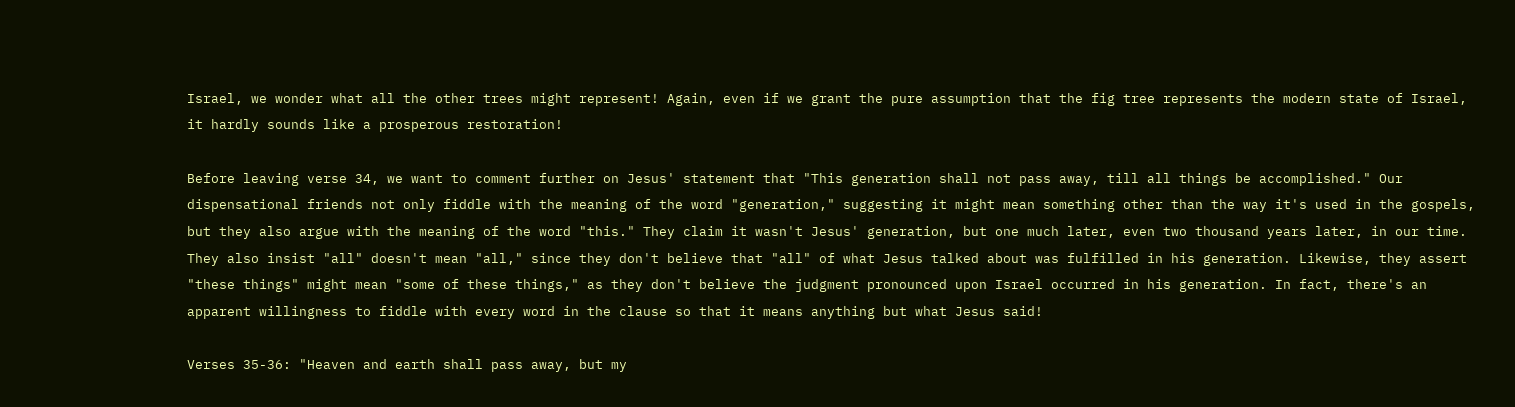Israel, we wonder what all the other trees might represent! Again, even if we grant the pure assumption that the fig tree represents the modern state of Israel, it hardly sounds like a prosperous restoration!

Before leaving verse 34, we want to comment further on Jesus' statement that "This generation shall not pass away, till all things be accomplished." Our dispensational friends not only fiddle with the meaning of the word "generation," suggesting it might mean something other than the way it's used in the gospels, but they also argue with the meaning of the word "this." They claim it wasn't Jesus' generation, but one much later, even two thousand years later, in our time. They also insist "all" doesn't mean "all," since they don't believe that "all" of what Jesus talked about was fulfilled in his generation. Likewise, they assert "these things" might mean "some of these things," as they don't believe the judgment pronounced upon Israel occurred in his generation. In fact, there's an apparent willingness to fiddle with every word in the clause so that it means anything but what Jesus said!

Verses 35-36: "Heaven and earth shall pass away, but my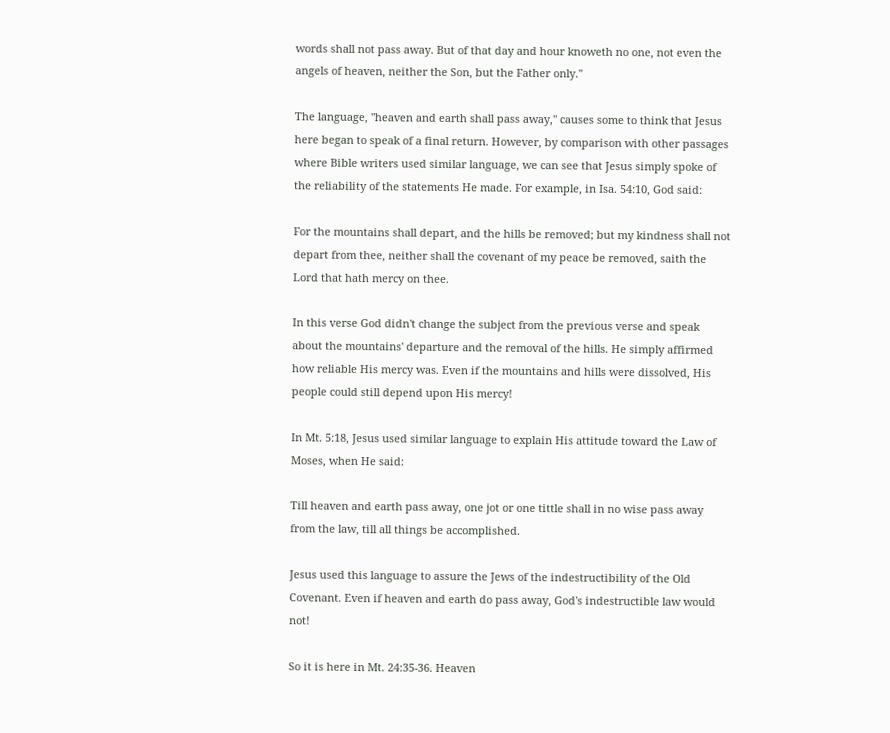words shall not pass away. But of that day and hour knoweth no one, not even the angels of heaven, neither the Son, but the Father only."

The language, "heaven and earth shall pass away," causes some to think that Jesus here began to speak of a final return. However, by comparison with other passages where Bible writers used similar language, we can see that Jesus simply spoke of the reliability of the statements He made. For example, in Isa. 54:10, God said:

For the mountains shall depart, and the hills be removed; but my kindness shall not depart from thee, neither shall the covenant of my peace be removed, saith the Lord that hath mercy on thee.

In this verse God didn't change the subject from the previous verse and speak about the mountains' departure and the removal of the hills. He simply affirmed how reliable His mercy was. Even if the mountains and hills were dissolved, His people could still depend upon His mercy!

In Mt. 5:18, Jesus used similar language to explain His attitude toward the Law of Moses, when He said:

Till heaven and earth pass away, one jot or one tittle shall in no wise pass away from the law, till all things be accomplished.

Jesus used this language to assure the Jews of the indestructibility of the Old Covenant. Even if heaven and earth do pass away, God's indestructible law would not!

So it is here in Mt. 24:35-36. Heaven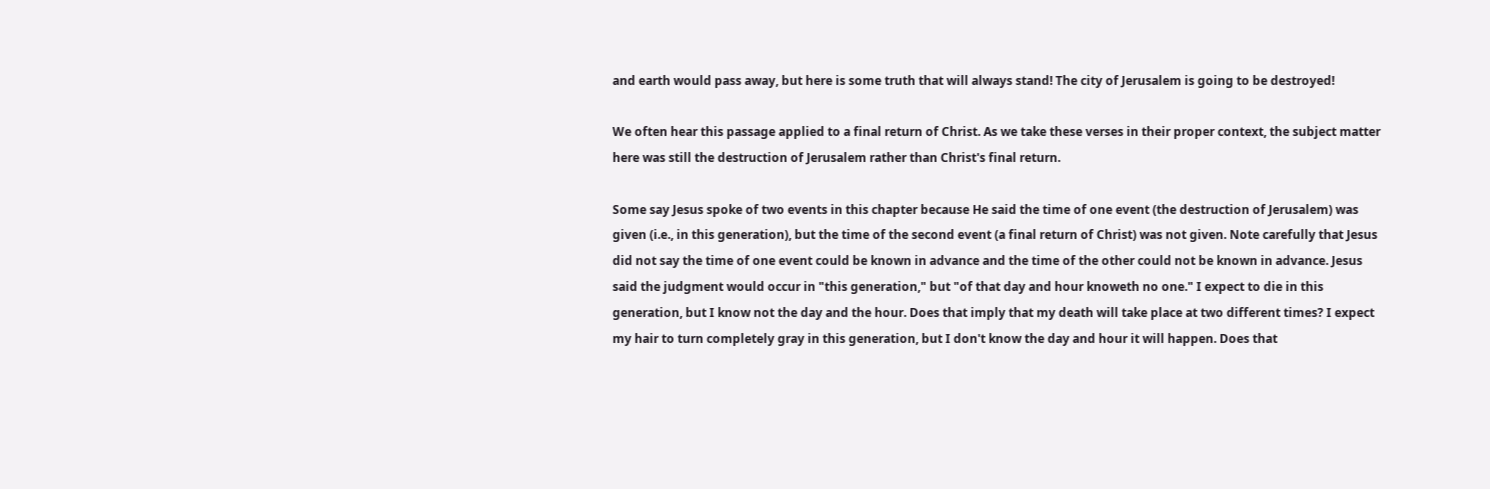and earth would pass away, but here is some truth that will always stand! The city of Jerusalem is going to be destroyed!

We often hear this passage applied to a final return of Christ. As we take these verses in their proper context, the subject matter here was still the destruction of Jerusalem rather than Christ's final return.

Some say Jesus spoke of two events in this chapter because He said the time of one event (the destruction of Jerusalem) was given (i.e., in this generation), but the time of the second event (a final return of Christ) was not given. Note carefully that Jesus did not say the time of one event could be known in advance and the time of the other could not be known in advance. Jesus said the judgment would occur in "this generation," but "of that day and hour knoweth no one." I expect to die in this generation, but I know not the day and the hour. Does that imply that my death will take place at two different times? I expect my hair to turn completely gray in this generation, but I don't know the day and hour it will happen. Does that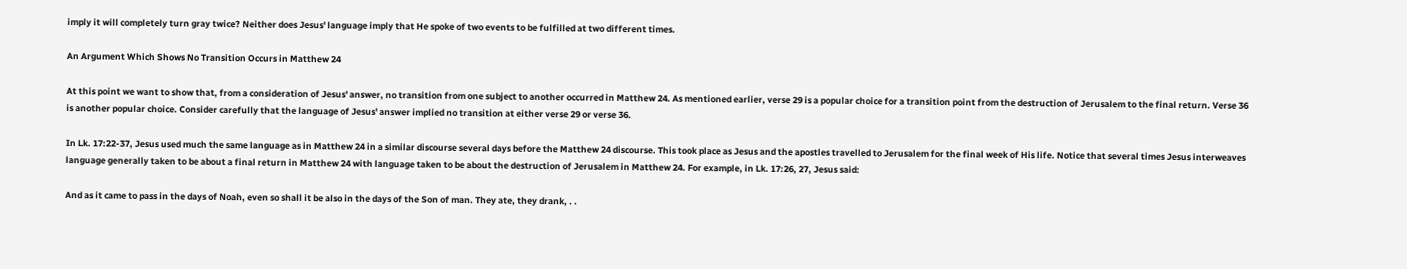imply it will completely turn gray twice? Neither does Jesus' language imply that He spoke of two events to be fulfilled at two different times.

An Argument Which Shows No Transition Occurs in Matthew 24

At this point we want to show that, from a consideration of Jesus' answer, no transition from one subject to another occurred in Matthew 24. As mentioned earlier, verse 29 is a popular choice for a transition point from the destruction of Jerusalem to the final return. Verse 36 is another popular choice. Consider carefully that the language of Jesus' answer implied no transition at either verse 29 or verse 36.

In Lk. 17:22-37, Jesus used much the same language as in Matthew 24 in a similar discourse several days before the Matthew 24 discourse. This took place as Jesus and the apostles travelled to Jerusalem for the final week of His life. Notice that several times Jesus interweaves language generally taken to be about a final return in Matthew 24 with language taken to be about the destruction of Jerusalem in Matthew 24. For example, in Lk. 17:26, 27, Jesus said:

And as it came to pass in the days of Noah, even so shall it be also in the days of the Son of man. They ate, they drank, . .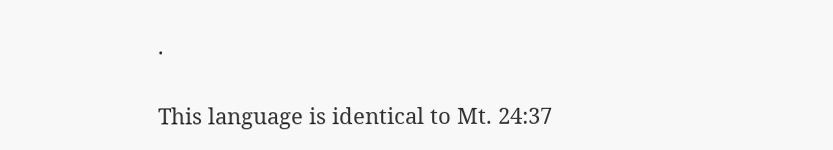.

This language is identical to Mt. 24:37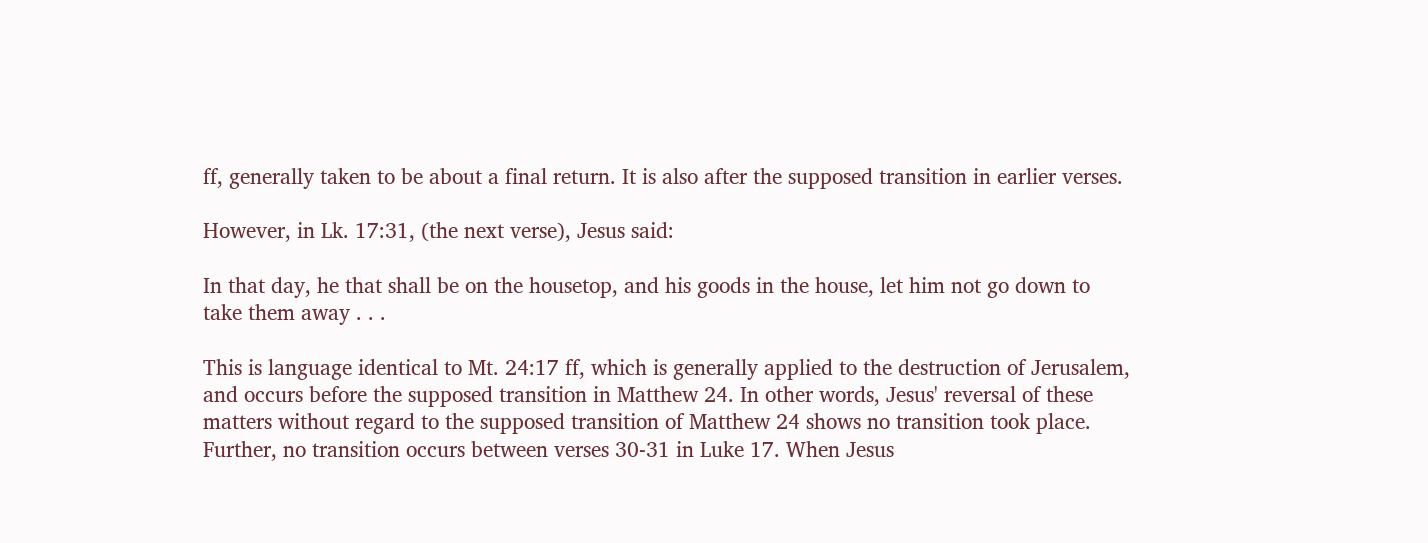ff, generally taken to be about a final return. It is also after the supposed transition in earlier verses.

However, in Lk. 17:31, (the next verse), Jesus said:

In that day, he that shall be on the housetop, and his goods in the house, let him not go down to take them away . . .

This is language identical to Mt. 24:17 ff, which is generally applied to the destruction of Jerusalem, and occurs before the supposed transition in Matthew 24. In other words, Jesus' reversal of these matters without regard to the supposed transition of Matthew 24 shows no transition took place. Further, no transition occurs between verses 30-31 in Luke 17. When Jesus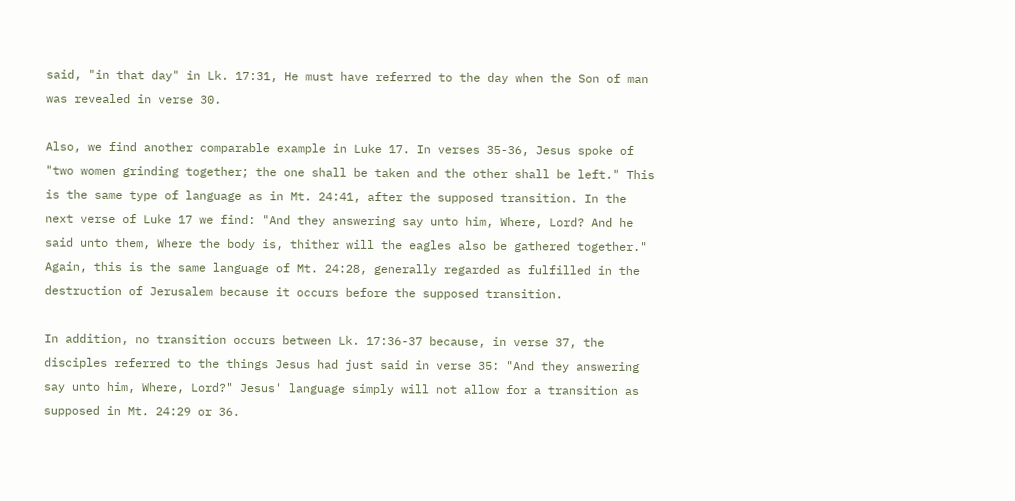said, "in that day" in Lk. 17:31, He must have referred to the day when the Son of man was revealed in verse 30.

Also, we find another comparable example in Luke 17. In verses 35-36, Jesus spoke of "two women grinding together; the one shall be taken and the other shall be left." This is the same type of language as in Mt. 24:41, after the supposed transition. In the next verse of Luke 17 we find: "And they answering say unto him, Where, Lord? And he said unto them, Where the body is, thither will the eagles also be gathered together." Again, this is the same language of Mt. 24:28, generally regarded as fulfilled in the destruction of Jerusalem because it occurs before the supposed transition.

In addition, no transition occurs between Lk. 17:36-37 because, in verse 37, the disciples referred to the things Jesus had just said in verse 35: "And they answering say unto him, Where, Lord?" Jesus' language simply will not allow for a transition as supposed in Mt. 24:29 or 36.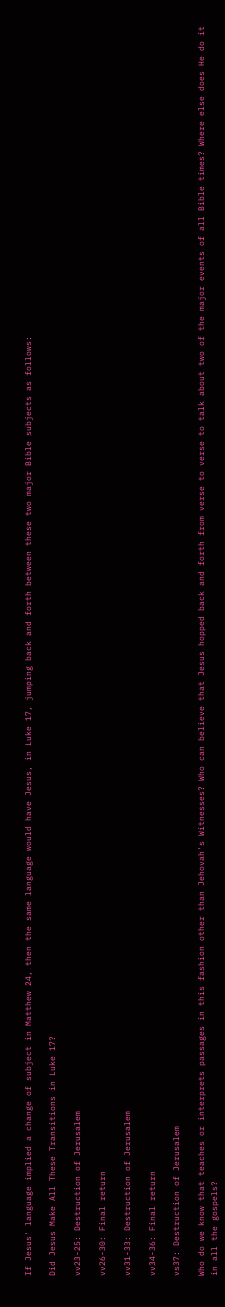If Jesus' language implied a change of subject in Matthew 24, then the same language would have Jesus, in Luke 17, jumping back and forth between these two major Bible subjects as follows:

Did Jesus Make All These Transitions in Luke 17?

vv23-25: Destruction of Jerusalem

vv26-30: Final return

vv31-33: Destruction of Jerusalem

vv34-36: Final return

vs37: Destruction of Jerusalem

Who do we know that teaches or interprets passages in this fashion other than Jehovah's Witnesses? Who can believe that Jesus hopped back and forth from verse to verse to talk about two of the major events of all Bible times? Where else does He do it in all the gospels?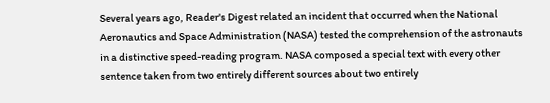Several years ago, Reader's Digest related an incident that occurred when the National Aeronautics and Space Administration (NASA) tested the comprehension of the astronauts in a distinctive speed-reading program. NASA composed a special text with every other sentence taken from two entirely different sources about two entirely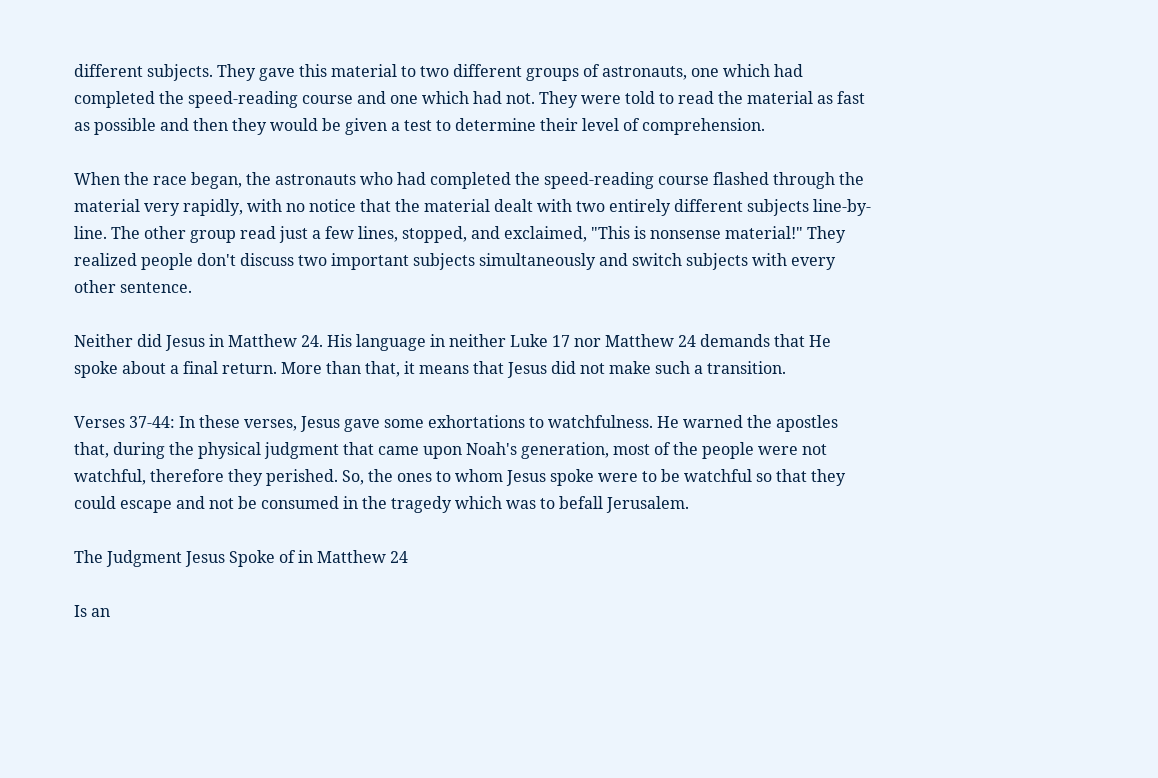different subjects. They gave this material to two different groups of astronauts, one which had completed the speed-reading course and one which had not. They were told to read the material as fast as possible and then they would be given a test to determine their level of comprehension.

When the race began, the astronauts who had completed the speed-reading course flashed through the material very rapidly, with no notice that the material dealt with two entirely different subjects line-by-line. The other group read just a few lines, stopped, and exclaimed, "This is nonsense material!" They realized people don't discuss two important subjects simultaneously and switch subjects with every other sentence.

Neither did Jesus in Matthew 24. His language in neither Luke 17 nor Matthew 24 demands that He spoke about a final return. More than that, it means that Jesus did not make such a transition.

Verses 37-44: In these verses, Jesus gave some exhortations to watchfulness. He warned the apostles that, during the physical judgment that came upon Noah's generation, most of the people were not watchful, therefore they perished. So, the ones to whom Jesus spoke were to be watchful so that they could escape and not be consumed in the tragedy which was to befall Jerusalem.

The Judgment Jesus Spoke of in Matthew 24

Is an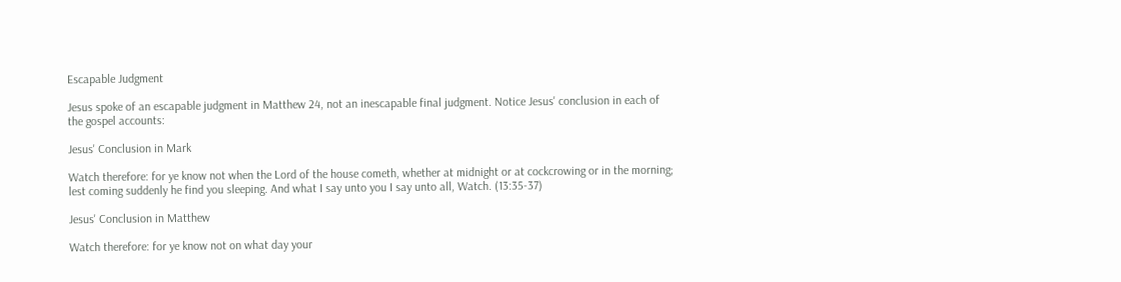Escapable Judgment

Jesus spoke of an escapable judgment in Matthew 24, not an inescapable final judgment. Notice Jesus' conclusion in each of the gospel accounts:

Jesus' Conclusion in Mark

Watch therefore: for ye know not when the Lord of the house cometh, whether at midnight or at cockcrowing or in the morning; lest coming suddenly he find you sleeping. And what I say unto you I say unto all, Watch. (13:35-37)

Jesus' Conclusion in Matthew

Watch therefore: for ye know not on what day your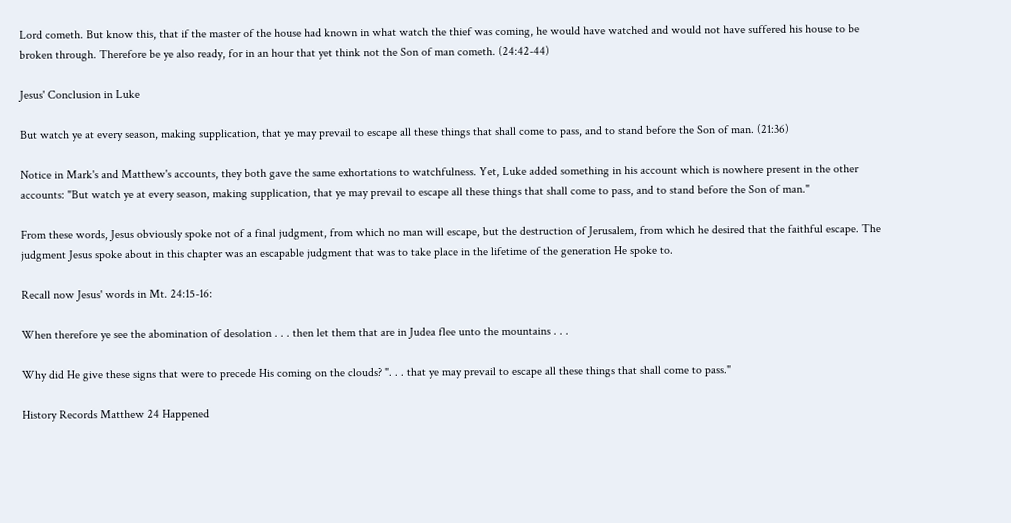Lord cometh. But know this, that if the master of the house had known in what watch the thief was coming, he would have watched and would not have suffered his house to be broken through. Therefore be ye also ready, for in an hour that yet think not the Son of man cometh. (24:42-44)

Jesus' Conclusion in Luke

But watch ye at every season, making supplication, that ye may prevail to escape all these things that shall come to pass, and to stand before the Son of man. (21:36)

Notice in Mark's and Matthew's accounts, they both gave the same exhortations to watchfulness. Yet, Luke added something in his account which is nowhere present in the other accounts: "But watch ye at every season, making supplication, that ye may prevail to escape all these things that shall come to pass, and to stand before the Son of man."

From these words, Jesus obviously spoke not of a final judgment, from which no man will escape, but the destruction of Jerusalem, from which he desired that the faithful escape. The judgment Jesus spoke about in this chapter was an escapable judgment that was to take place in the lifetime of the generation He spoke to.

Recall now Jesus' words in Mt. 24:15-16:

When therefore ye see the abomination of desolation . . . then let them that are in Judea flee unto the mountains . . .

Why did He give these signs that were to precede His coming on the clouds? ". . . that ye may prevail to escape all these things that shall come to pass."

History Records Matthew 24 Happened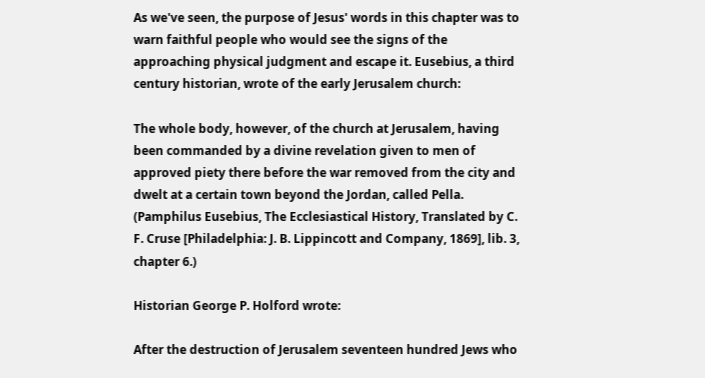As we've seen, the purpose of Jesus' words in this chapter was to warn faithful people who would see the signs of the approaching physical judgment and escape it. Eusebius, a third century historian, wrote of the early Jerusalem church:

The whole body, however, of the church at Jerusalem, having been commanded by a divine revelation given to men of approved piety there before the war removed from the city and dwelt at a certain town beyond the Jordan, called Pella. (Pamphilus Eusebius, The Ecclesiastical History, Translated by C. F. Cruse [Philadelphia: J. B. Lippincott and Company, 1869], lib. 3, chapter 6.)

Historian George P. Holford wrote:

After the destruction of Jerusalem seventeen hundred Jews who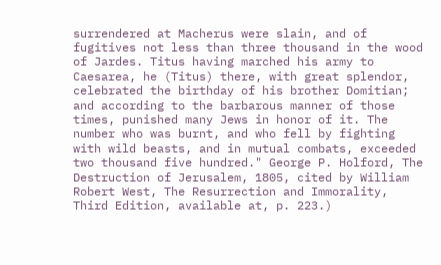surrendered at Macherus were slain, and of fugitives not less than three thousand in the wood of Jardes. Titus having marched his army to Caesarea, he (Titus) there, with great splendor, celebrated the birthday of his brother Domitian; and according to the barbarous manner of those times, punished many Jews in honor of it. The number who was burnt, and who fell by fighting with wild beasts, and in mutual combats, exceeded two thousand five hundred." George P. Holford, The Destruction of Jerusalem, 1805, cited by William Robert West, The Resurrection and Immorality, Third Edition, available at, p. 223.)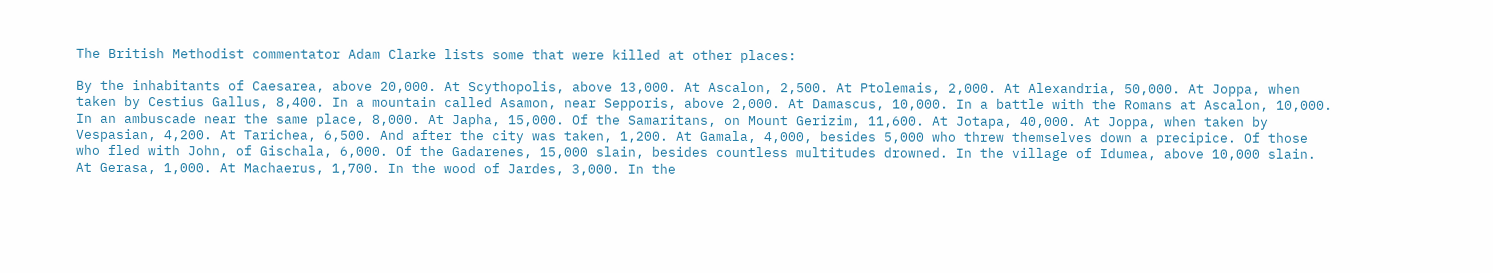The British Methodist commentator Adam Clarke lists some that were killed at other places:

By the inhabitants of Caesarea, above 20,000. At Scythopolis, above 13,000. At Ascalon, 2,500. At Ptolemais, 2,000. At Alexandria, 50,000. At Joppa, when taken by Cestius Gallus, 8,400. In a mountain called Asamon, near Sepporis, above 2,000. At Damascus, 10,000. In a battle with the Romans at Ascalon, 10,000. In an ambuscade near the same place, 8,000. At Japha, 15,000. Of the Samaritans, on Mount Gerizim, 11,600. At Jotapa, 40,000. At Joppa, when taken by Vespasian, 4,200. At Tarichea, 6,500. And after the city was taken, 1,200. At Gamala, 4,000, besides 5,000 who threw themselves down a precipice. Of those who fled with John, of Gischala, 6,000. Of the Gadarenes, 15,000 slain, besides countless multitudes drowned. In the village of Idumea, above 10,000 slain. At Gerasa, 1,000. At Machaerus, 1,700. In the wood of Jardes, 3,000. In the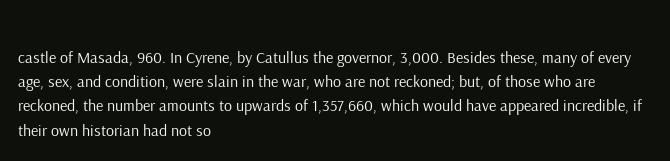castle of Masada, 960. In Cyrene, by Catullus the governor, 3,000. Besides these, many of every age, sex, and condition, were slain in the war, who are not reckoned; but, of those who are reckoned, the number amounts to upwards of 1,357,660, which would have appeared incredible, if their own historian had not so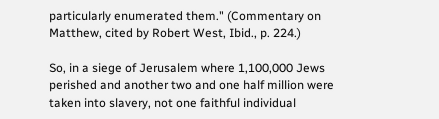particularly enumerated them." (Commentary on Matthew, cited by Robert West, Ibid., p. 224.)

So, in a siege of Jerusalem where 1,100,000 Jews perished and another two and one half million were taken into slavery, not one faithful individual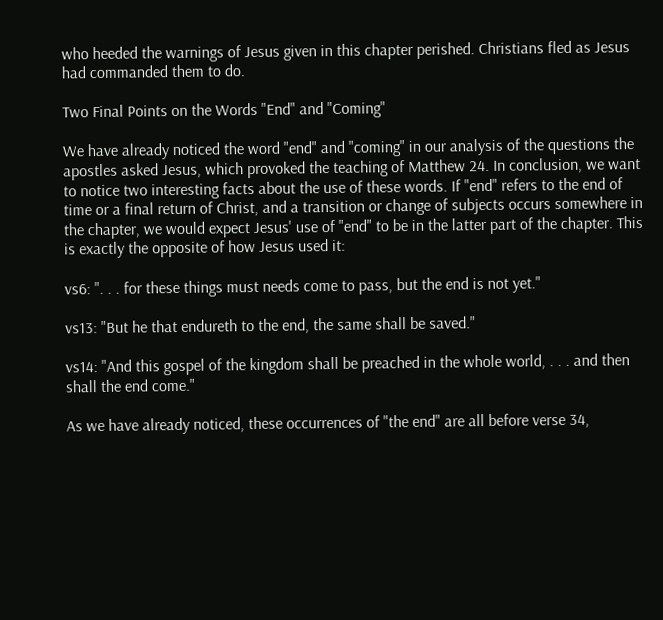who heeded the warnings of Jesus given in this chapter perished. Christians fled as Jesus had commanded them to do.

Two Final Points on the Words "End" and "Coming"

We have already noticed the word "end" and "coming" in our analysis of the questions the apostles asked Jesus, which provoked the teaching of Matthew 24. In conclusion, we want to notice two interesting facts about the use of these words. If "end" refers to the end of time or a final return of Christ, and a transition or change of subjects occurs somewhere in the chapter, we would expect Jesus' use of "end" to be in the latter part of the chapter. This is exactly the opposite of how Jesus used it:

vs6: ". . . for these things must needs come to pass, but the end is not yet."

vs13: "But he that endureth to the end, the same shall be saved."

vs14: "And this gospel of the kingdom shall be preached in the whole world, . . . and then shall the end come."

As we have already noticed, these occurrences of "the end" are all before verse 34,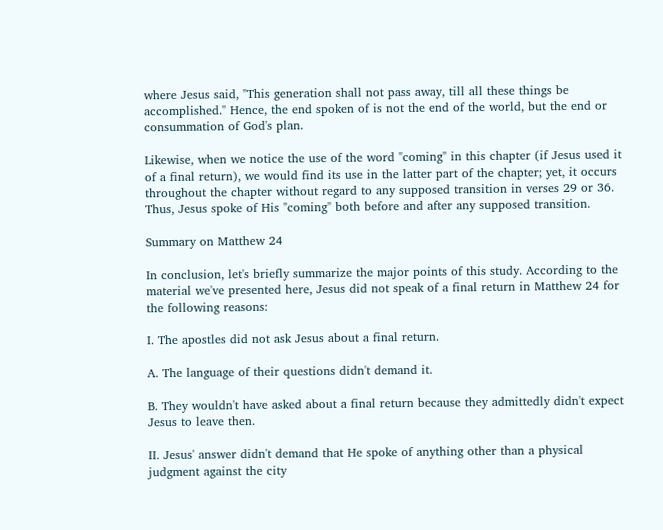where Jesus said, "This generation shall not pass away, till all these things be accomplished." Hence, the end spoken of is not the end of the world, but the end or consummation of God's plan.

Likewise, when we notice the use of the word "coming" in this chapter (if Jesus used it of a final return), we would find its use in the latter part of the chapter; yet, it occurs throughout the chapter without regard to any supposed transition in verses 29 or 36. Thus, Jesus spoke of His "coming" both before and after any supposed transition.

Summary on Matthew 24

In conclusion, let's briefly summarize the major points of this study. According to the material we've presented here, Jesus did not speak of a final return in Matthew 24 for the following reasons:

I. The apostles did not ask Jesus about a final return.

A. The language of their questions didn't demand it.

B. They wouldn't have asked about a final return because they admittedly didn't expect Jesus to leave then.

II. Jesus' answer didn't demand that He spoke of anything other than a physical judgment against the city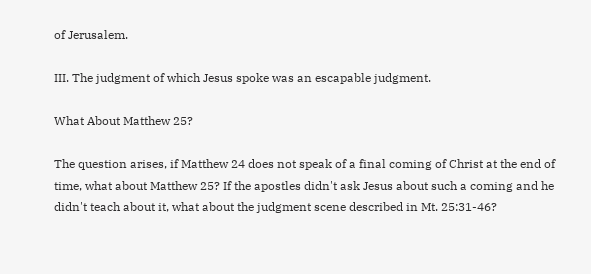of Jerusalem.

III. The judgment of which Jesus spoke was an escapable judgment.

What About Matthew 25?

The question arises, if Matthew 24 does not speak of a final coming of Christ at the end of time, what about Matthew 25? If the apostles didn't ask Jesus about such a coming and he didn't teach about it, what about the judgment scene described in Mt. 25:31-46?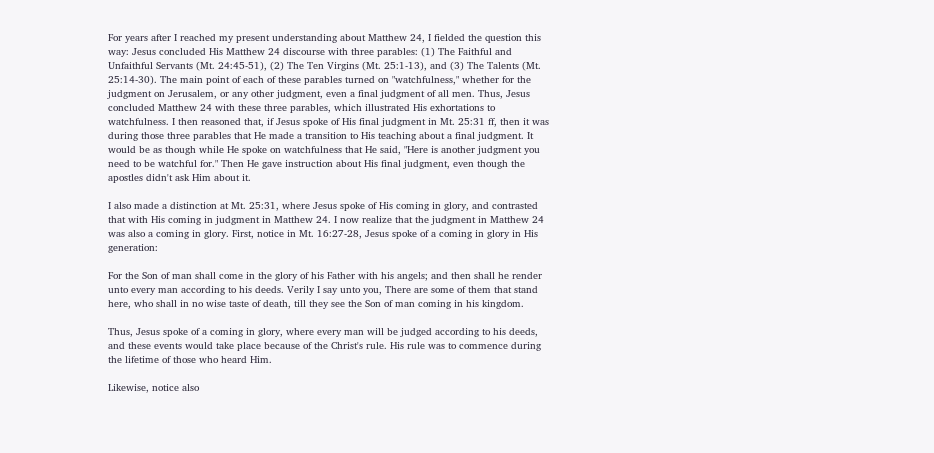For years after I reached my present understanding about Matthew 24, I fielded the question this way: Jesus concluded His Matthew 24 discourse with three parables: (1) The Faithful and Unfaithful Servants (Mt. 24:45-51), (2) The Ten Virgins (Mt. 25:1-13), and (3) The Talents (Mt. 25:14-30). The main point of each of these parables turned on "watchfulness," whether for the judgment on Jerusalem, or any other judgment, even a final judgment of all men. Thus, Jesus concluded Matthew 24 with these three parables, which illustrated His exhortations to watchfulness. I then reasoned that, if Jesus spoke of His final judgment in Mt. 25:31 ff, then it was during those three parables that He made a transition to His teaching about a final judgment. It would be as though while He spoke on watchfulness that He said, "Here is another judgment you need to be watchful for." Then He gave instruction about His final judgment, even though the apostles didn't ask Him about it.

I also made a distinction at Mt. 25:31, where Jesus spoke of His coming in glory, and contrasted that with His coming in judgment in Matthew 24. I now realize that the judgment in Matthew 24 was also a coming in glory. First, notice in Mt. 16:27-28, Jesus spoke of a coming in glory in His generation:

For the Son of man shall come in the glory of his Father with his angels; and then shall he render unto every man according to his deeds. Verily I say unto you, There are some of them that stand here, who shall in no wise taste of death, till they see the Son of man coming in his kingdom.

Thus, Jesus spoke of a coming in glory, where every man will be judged according to his deeds, and these events would take place because of the Christ's rule. His rule was to commence during the lifetime of those who heard Him.

Likewise, notice also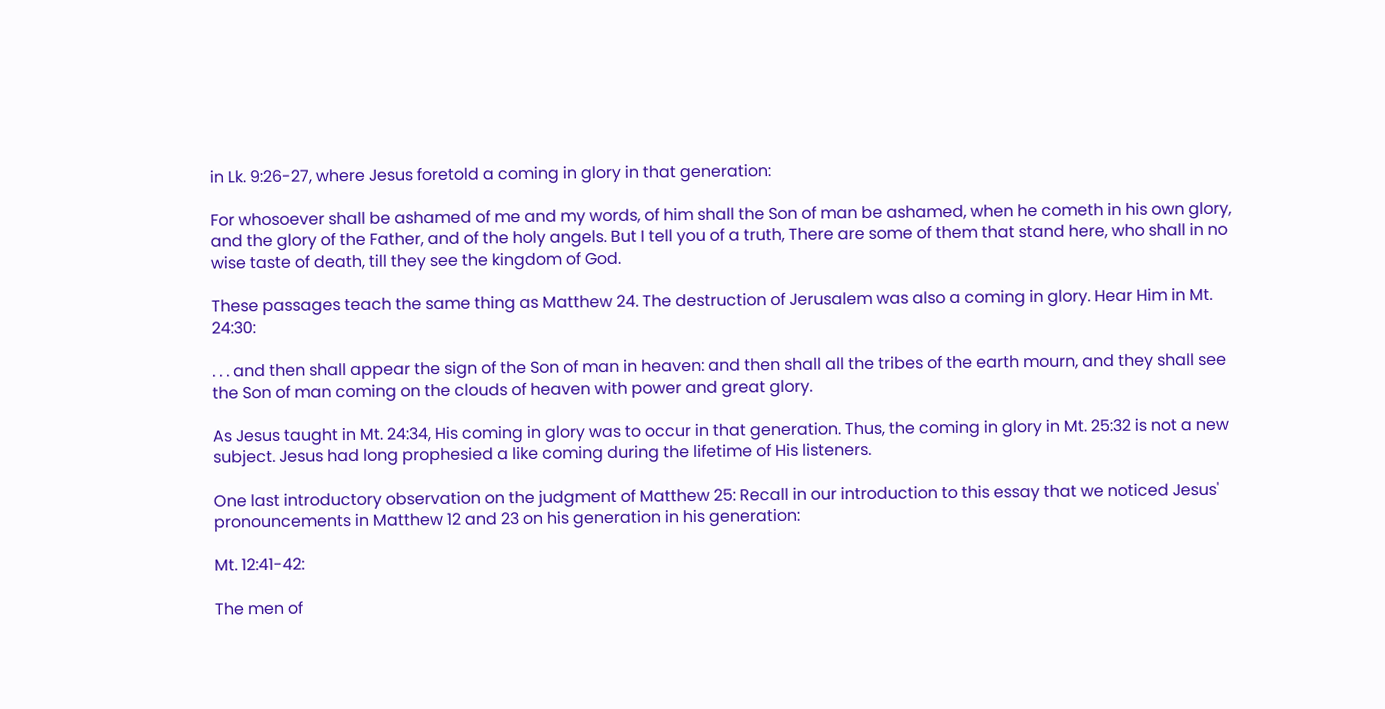in Lk. 9:26-27, where Jesus foretold a coming in glory in that generation:

For whosoever shall be ashamed of me and my words, of him shall the Son of man be ashamed, when he cometh in his own glory, and the glory of the Father, and of the holy angels. But I tell you of a truth, There are some of them that stand here, who shall in no wise taste of death, till they see the kingdom of God.

These passages teach the same thing as Matthew 24. The destruction of Jerusalem was also a coming in glory. Hear Him in Mt. 24:30:

. . . and then shall appear the sign of the Son of man in heaven: and then shall all the tribes of the earth mourn, and they shall see the Son of man coming on the clouds of heaven with power and great glory.

As Jesus taught in Mt. 24:34, His coming in glory was to occur in that generation. Thus, the coming in glory in Mt. 25:32 is not a new subject. Jesus had long prophesied a like coming during the lifetime of His listeners.

One last introductory observation on the judgment of Matthew 25: Recall in our introduction to this essay that we noticed Jesus' pronouncements in Matthew 12 and 23 on his generation in his generation:

Mt. 12:41-42:

The men of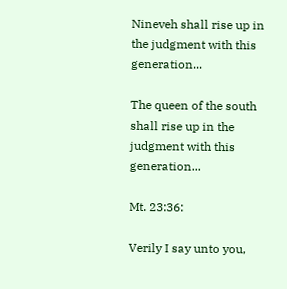Nineveh shall rise up in the judgment with this generation...

The queen of the south shall rise up in the judgment with this generation...

Mt. 23:36:

Verily I say unto you,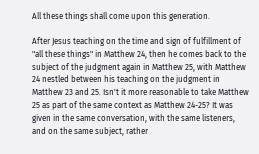All these things shall come upon this generation.

After Jesus teaching on the time and sign of fulfillment of "all these things" in Matthew 24, then he comes back to the subject of the judgment again in Matthew 25, with Matthew 24 nestled between his teaching on the judgment in Matthew 23 and 25. Isn't it more reasonable to take Matthew 25 as part of the same context as Matthew 24-25? It was given in the same conversation, with the same listeners, and on the same subject, rather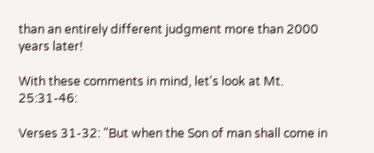than an entirely different judgment more than 2000 years later!

With these comments in mind, let's look at Mt. 25:31-46:

Verses 31-32: "But when the Son of man shall come in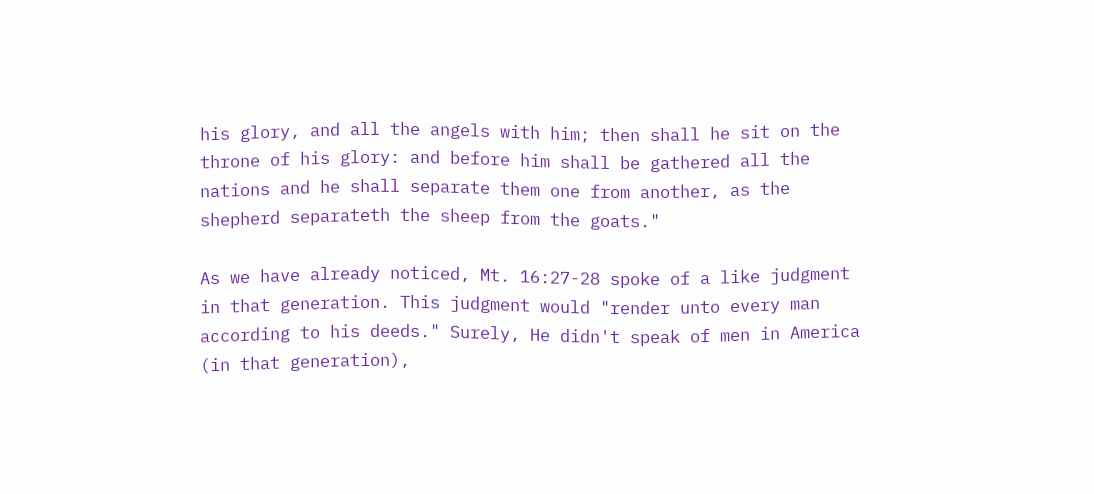his glory, and all the angels with him; then shall he sit on the throne of his glory: and before him shall be gathered all the nations and he shall separate them one from another, as the shepherd separateth the sheep from the goats."

As we have already noticed, Mt. 16:27-28 spoke of a like judgment in that generation. This judgment would "render unto every man according to his deeds." Surely, He didn't speak of men in America (in that generation),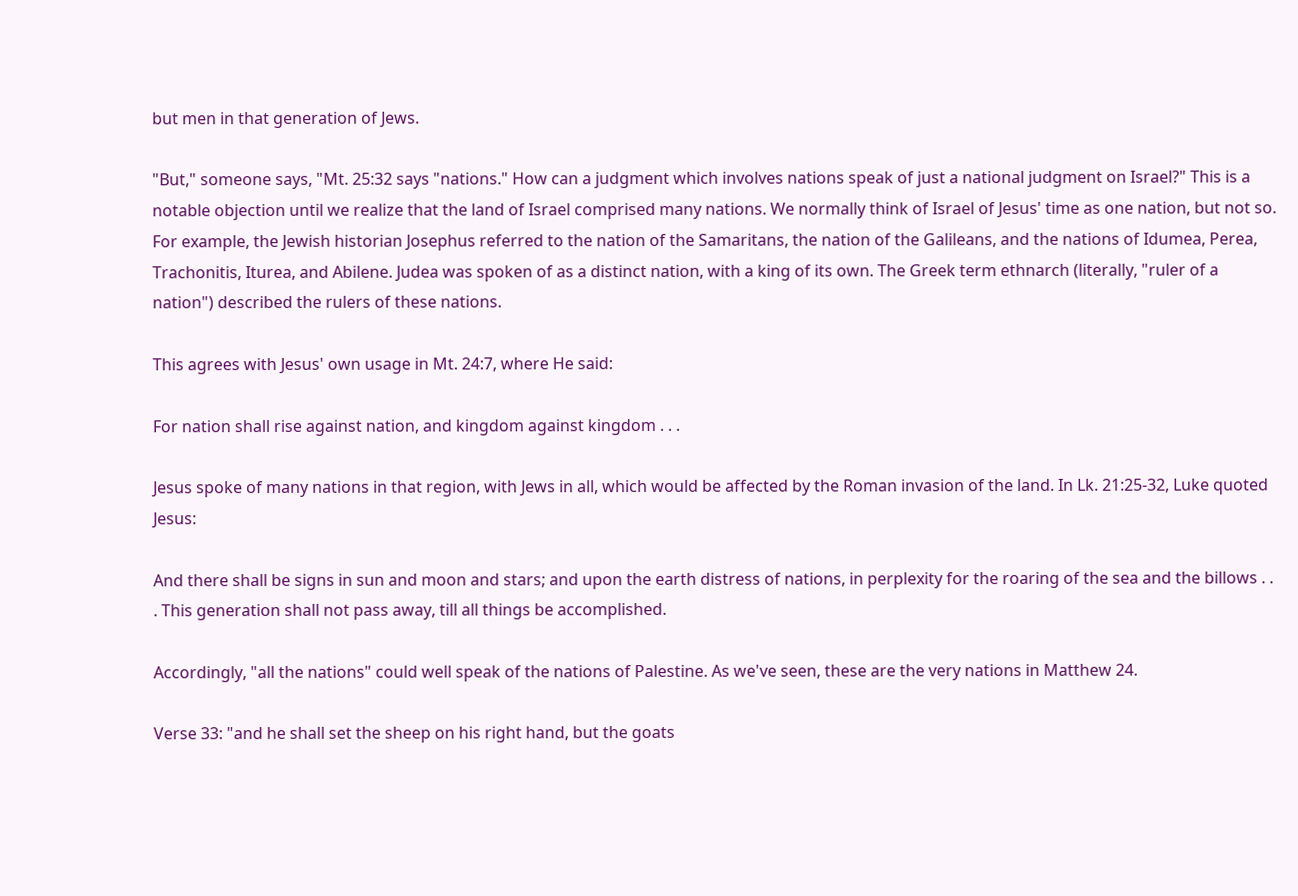but men in that generation of Jews.

"But," someone says, "Mt. 25:32 says "nations." How can a judgment which involves nations speak of just a national judgment on Israel?" This is a notable objection until we realize that the land of Israel comprised many nations. We normally think of Israel of Jesus' time as one nation, but not so. For example, the Jewish historian Josephus referred to the nation of the Samaritans, the nation of the Galileans, and the nations of Idumea, Perea, Trachonitis, Iturea, and Abilene. Judea was spoken of as a distinct nation, with a king of its own. The Greek term ethnarch (literally, "ruler of a nation") described the rulers of these nations.

This agrees with Jesus' own usage in Mt. 24:7, where He said:

For nation shall rise against nation, and kingdom against kingdom . . .

Jesus spoke of many nations in that region, with Jews in all, which would be affected by the Roman invasion of the land. In Lk. 21:25-32, Luke quoted Jesus:

And there shall be signs in sun and moon and stars; and upon the earth distress of nations, in perplexity for the roaring of the sea and the billows . . . This generation shall not pass away, till all things be accomplished.

Accordingly, "all the nations" could well speak of the nations of Palestine. As we've seen, these are the very nations in Matthew 24.

Verse 33: "and he shall set the sheep on his right hand, but the goats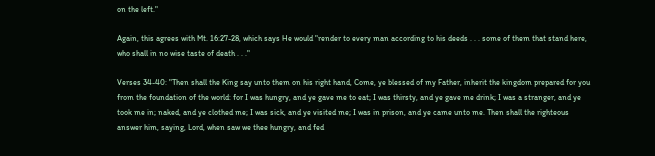on the left."

Again, this agrees with Mt. 16:27-28, which says He would "render to every man according to his deeds . . . some of them that stand here, who shall in no wise taste of death . . ."

Verses 34-40: "Then shall the King say unto them on his right hand, Come, ye blessed of my Father, inherit the kingdom prepared for you from the foundation of the world: for I was hungry, and ye gave me to eat; I was thirsty, and ye gave me drink; I was a stranger, and ye took me in; naked, and ye clothed me; I was sick, and ye visited me; I was in prison, and ye came unto me. Then shall the righteous answer him, saying, Lord, when saw we thee hungry, and fed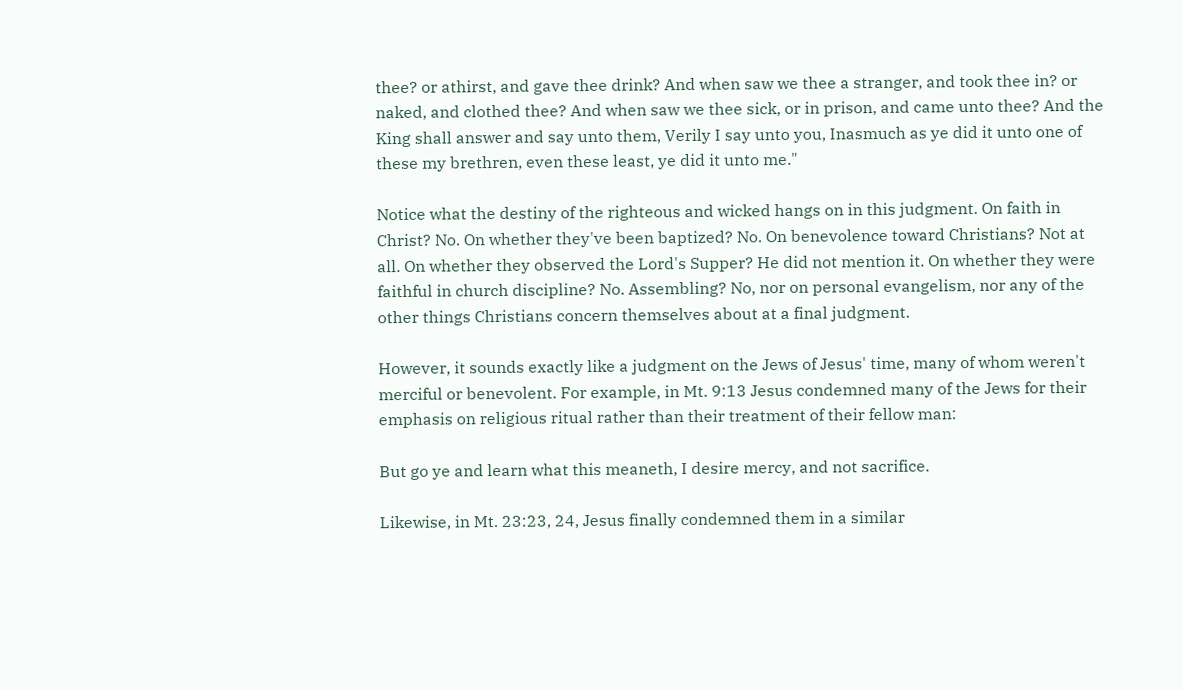thee? or athirst, and gave thee drink? And when saw we thee a stranger, and took thee in? or naked, and clothed thee? And when saw we thee sick, or in prison, and came unto thee? And the King shall answer and say unto them, Verily I say unto you, Inasmuch as ye did it unto one of these my brethren, even these least, ye did it unto me."

Notice what the destiny of the righteous and wicked hangs on in this judgment. On faith in Christ? No. On whether they've been baptized? No. On benevolence toward Christians? Not at all. On whether they observed the Lord's Supper? He did not mention it. On whether they were faithful in church discipline? No. Assembling? No, nor on personal evangelism, nor any of the other things Christians concern themselves about at a final judgment.

However, it sounds exactly like a judgment on the Jews of Jesus' time, many of whom weren't merciful or benevolent. For example, in Mt. 9:13 Jesus condemned many of the Jews for their emphasis on religious ritual rather than their treatment of their fellow man:

But go ye and learn what this meaneth, I desire mercy, and not sacrifice.

Likewise, in Mt. 23:23, 24, Jesus finally condemned them in a similar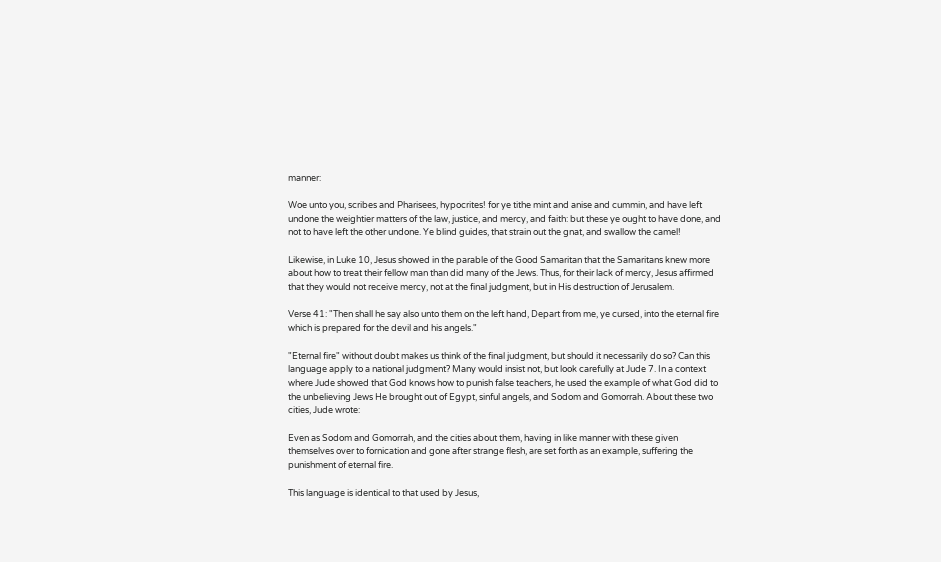manner:

Woe unto you, scribes and Pharisees, hypocrites! for ye tithe mint and anise and cummin, and have left undone the weightier matters of the law, justice, and mercy, and faith: but these ye ought to have done, and not to have left the other undone. Ye blind guides, that strain out the gnat, and swallow the camel!

Likewise, in Luke 10, Jesus showed in the parable of the Good Samaritan that the Samaritans knew more about how to treat their fellow man than did many of the Jews. Thus, for their lack of mercy, Jesus affirmed that they would not receive mercy, not at the final judgment, but in His destruction of Jerusalem.

Verse 41: "Then shall he say also unto them on the left hand, Depart from me, ye cursed, into the eternal fire which is prepared for the devil and his angels."

"Eternal fire" without doubt makes us think of the final judgment, but should it necessarily do so? Can this language apply to a national judgment? Many would insist not, but look carefully at Jude 7. In a context where Jude showed that God knows how to punish false teachers, he used the example of what God did to the unbelieving Jews He brought out of Egypt, sinful angels, and Sodom and Gomorrah. About these two cities, Jude wrote:

Even as Sodom and Gomorrah, and the cities about them, having in like manner with these given themselves over to fornication and gone after strange flesh, are set forth as an example, suffering the punishment of eternal fire.

This language is identical to that used by Jesus,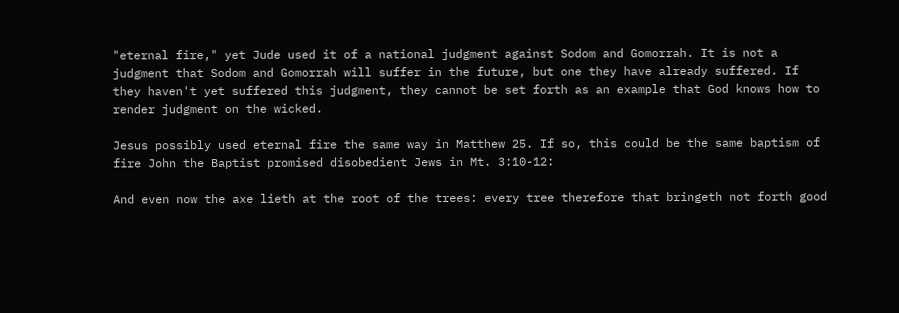"eternal fire," yet Jude used it of a national judgment against Sodom and Gomorrah. It is not a judgment that Sodom and Gomorrah will suffer in the future, but one they have already suffered. If they haven't yet suffered this judgment, they cannot be set forth as an example that God knows how to render judgment on the wicked.

Jesus possibly used eternal fire the same way in Matthew 25. If so, this could be the same baptism of fire John the Baptist promised disobedient Jews in Mt. 3:10-12:

And even now the axe lieth at the root of the trees: every tree therefore that bringeth not forth good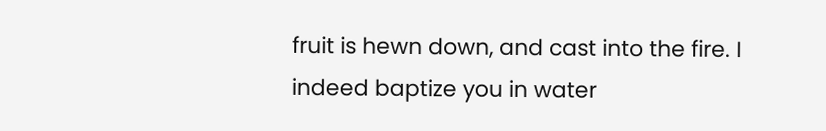fruit is hewn down, and cast into the fire. I indeed baptize you in water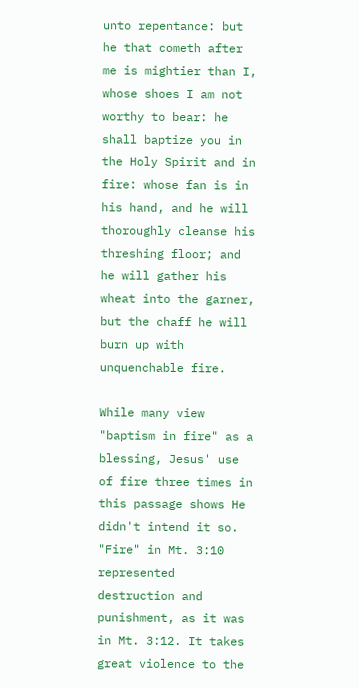unto repentance: but he that cometh after me is mightier than I, whose shoes I am not worthy to bear: he shall baptize you in the Holy Spirit and in fire: whose fan is in his hand, and he will thoroughly cleanse his threshing floor; and he will gather his wheat into the garner, but the chaff he will burn up with unquenchable fire.

While many view "baptism in fire" as a blessing, Jesus' use of fire three times in this passage shows He didn't intend it so. "Fire" in Mt. 3:10 represented destruction and punishment, as it was in Mt. 3:12. It takes great violence to the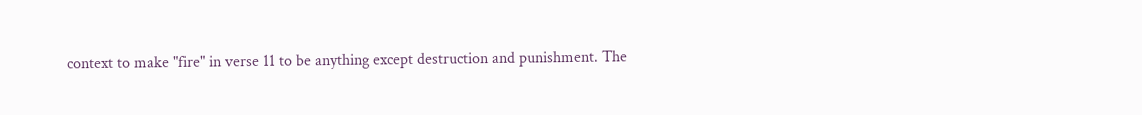context to make "fire" in verse 11 to be anything except destruction and punishment. The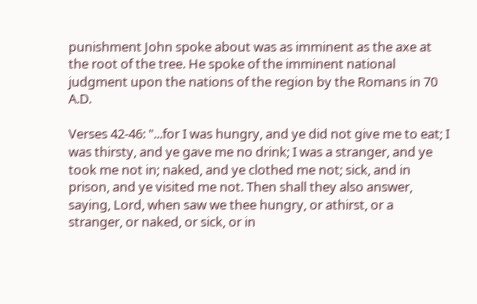punishment John spoke about was as imminent as the axe at the root of the tree. He spoke of the imminent national judgment upon the nations of the region by the Romans in 70 A.D.

Verses 42-46: "...for I was hungry, and ye did not give me to eat; I was thirsty, and ye gave me no drink; I was a stranger, and ye took me not in; naked, and ye clothed me not; sick, and in prison, and ye visited me not. Then shall they also answer, saying, Lord, when saw we thee hungry, or athirst, or a stranger, or naked, or sick, or in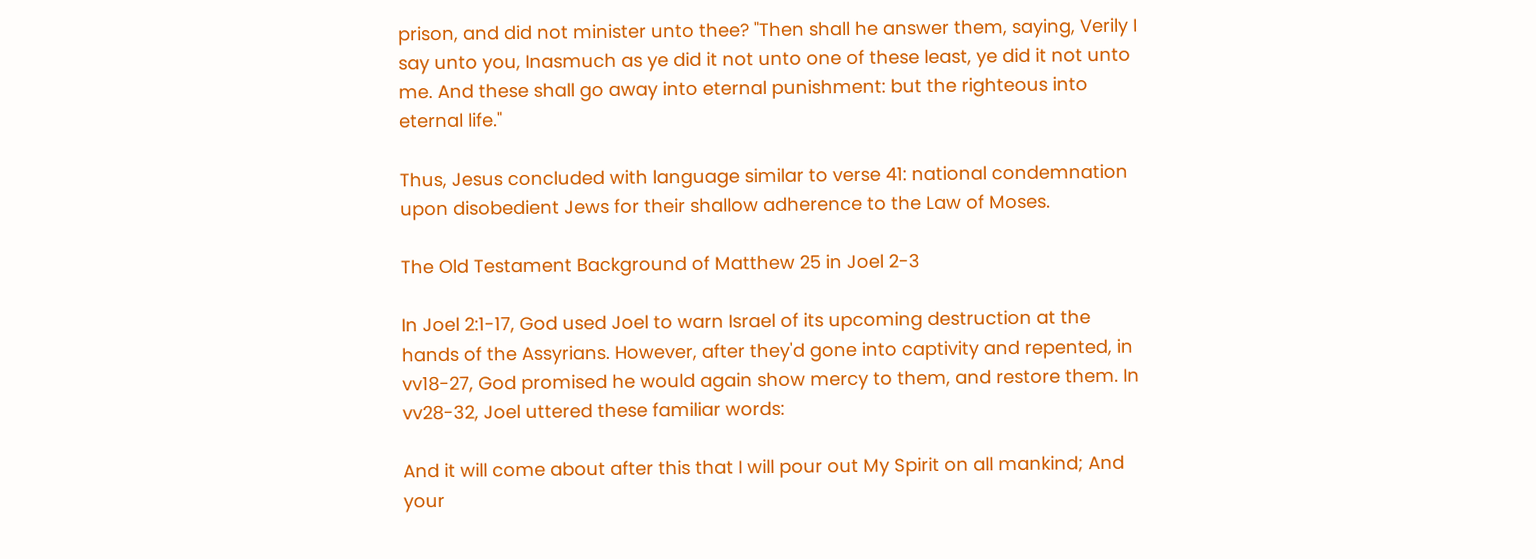prison, and did not minister unto thee? "Then shall he answer them, saying, Verily I say unto you, Inasmuch as ye did it not unto one of these least, ye did it not unto me. And these shall go away into eternal punishment: but the righteous into eternal life."

Thus, Jesus concluded with language similar to verse 41: national condemnation upon disobedient Jews for their shallow adherence to the Law of Moses.

The Old Testament Background of Matthew 25 in Joel 2-3

In Joel 2:1-17, God used Joel to warn Israel of its upcoming destruction at the hands of the Assyrians. However, after they'd gone into captivity and repented, in vv18-27, God promised he would again show mercy to them, and restore them. In vv28-32, Joel uttered these familiar words:

And it will come about after this that I will pour out My Spirit on all mankind; And your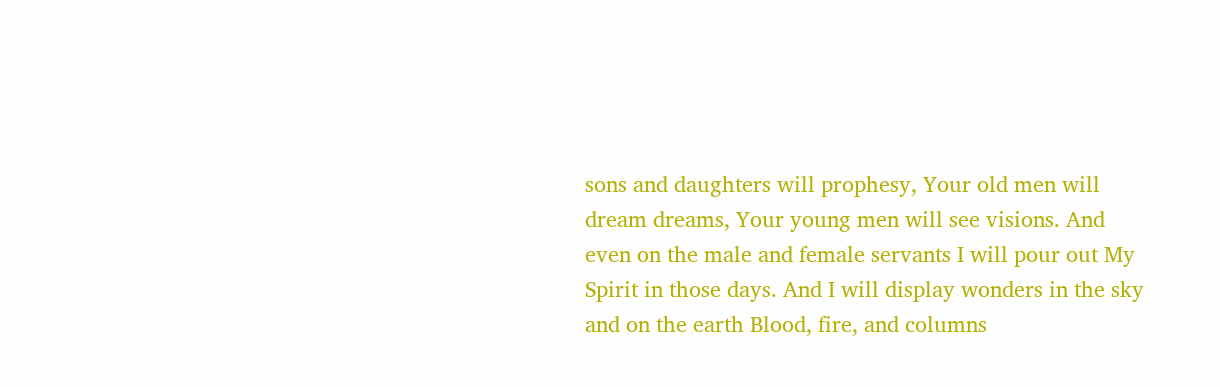sons and daughters will prophesy, Your old men will dream dreams, Your young men will see visions. And even on the male and female servants I will pour out My Spirit in those days. And I will display wonders in the sky and on the earth Blood, fire, and columns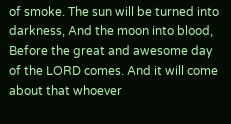of smoke. The sun will be turned into darkness, And the moon into blood, Before the great and awesome day of the LORD comes. And it will come about that whoever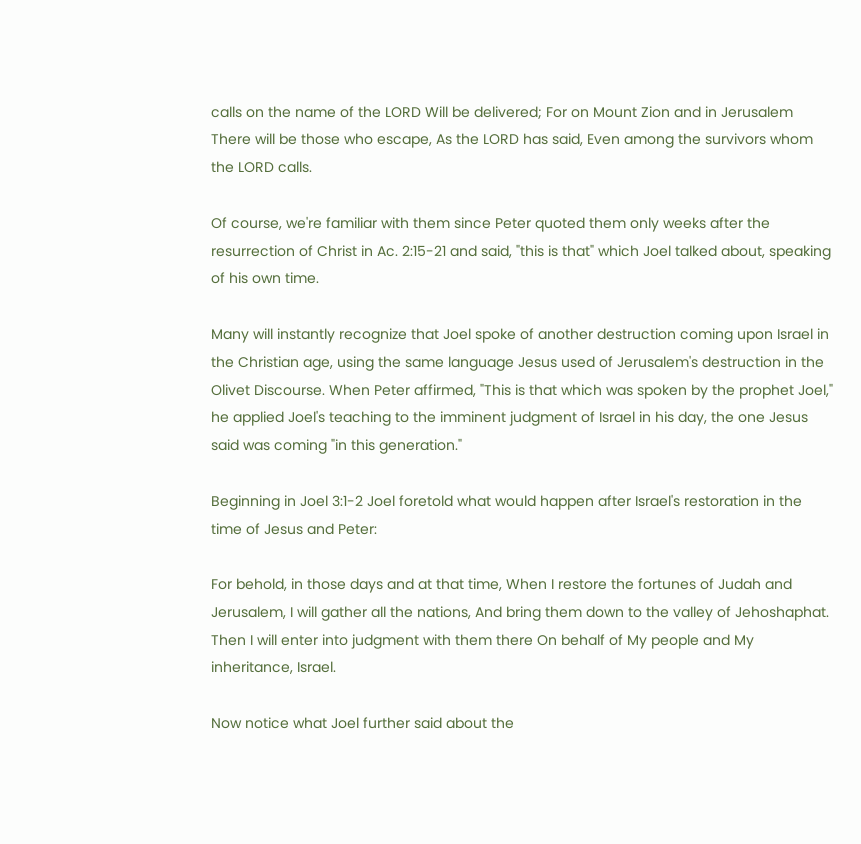calls on the name of the LORD Will be delivered; For on Mount Zion and in Jerusalem There will be those who escape, As the LORD has said, Even among the survivors whom the LORD calls.

Of course, we're familiar with them since Peter quoted them only weeks after the resurrection of Christ in Ac. 2:15-21 and said, "this is that" which Joel talked about, speaking of his own time.

Many will instantly recognize that Joel spoke of another destruction coming upon Israel in the Christian age, using the same language Jesus used of Jerusalem's destruction in the Olivet Discourse. When Peter affirmed, "This is that which was spoken by the prophet Joel," he applied Joel's teaching to the imminent judgment of Israel in his day, the one Jesus said was coming "in this generation."

Beginning in Joel 3:1-2 Joel foretold what would happen after Israel's restoration in the time of Jesus and Peter:

For behold, in those days and at that time, When I restore the fortunes of Judah and Jerusalem, I will gather all the nations, And bring them down to the valley of Jehoshaphat. Then I will enter into judgment with them there On behalf of My people and My inheritance, Israel.

Now notice what Joel further said about the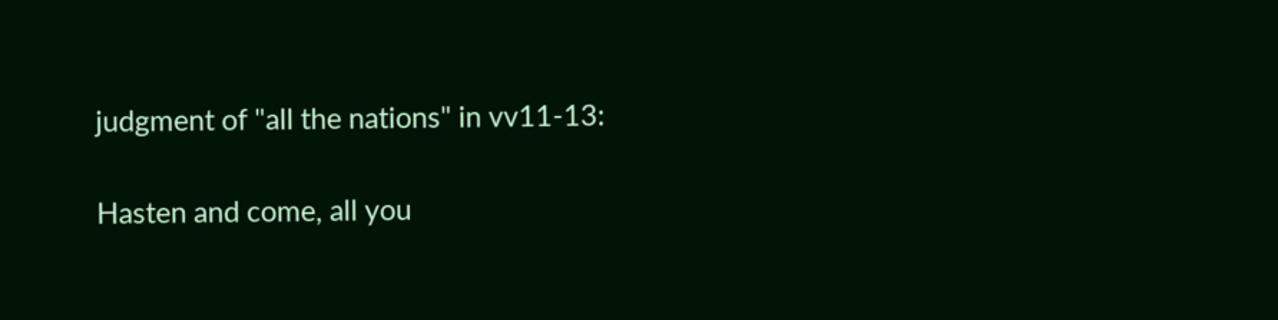judgment of "all the nations" in vv11-13:

Hasten and come, all you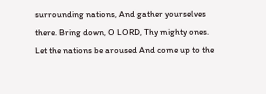surrounding nations, And gather yourselves there. Bring down, O LORD, Thy mighty ones. Let the nations be aroused And come up to the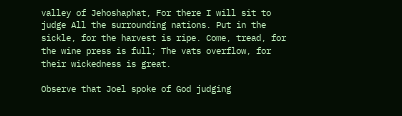valley of Jehoshaphat, For there I will sit to judge All the surrounding nations. Put in the sickle, for the harvest is ripe. Come, tread, for the wine press is full; The vats overflow, for their wickedness is great.

Observe that Joel spoke of God judging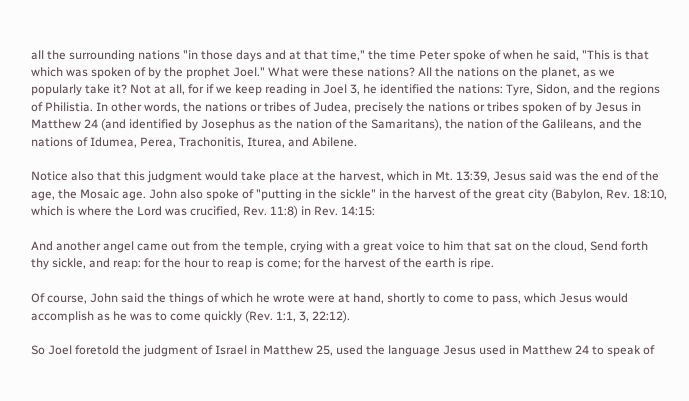all the surrounding nations "in those days and at that time," the time Peter spoke of when he said, "This is that which was spoken of by the prophet Joel." What were these nations? All the nations on the planet, as we popularly take it? Not at all, for if we keep reading in Joel 3, he identified the nations: Tyre, Sidon, and the regions of Philistia. In other words, the nations or tribes of Judea, precisely the nations or tribes spoken of by Jesus in Matthew 24 (and identified by Josephus as the nation of the Samaritans), the nation of the Galileans, and the nations of Idumea, Perea, Trachonitis, Iturea, and Abilene.

Notice also that this judgment would take place at the harvest, which in Mt. 13:39, Jesus said was the end of the age, the Mosaic age. John also spoke of "putting in the sickle" in the harvest of the great city (Babylon, Rev. 18:10, which is where the Lord was crucified, Rev. 11:8) in Rev. 14:15:

And another angel came out from the temple, crying with a great voice to him that sat on the cloud, Send forth thy sickle, and reap: for the hour to reap is come; for the harvest of the earth is ripe.

Of course, John said the things of which he wrote were at hand, shortly to come to pass, which Jesus would accomplish as he was to come quickly (Rev. 1:1, 3, 22:12).

So Joel foretold the judgment of Israel in Matthew 25, used the language Jesus used in Matthew 24 to speak of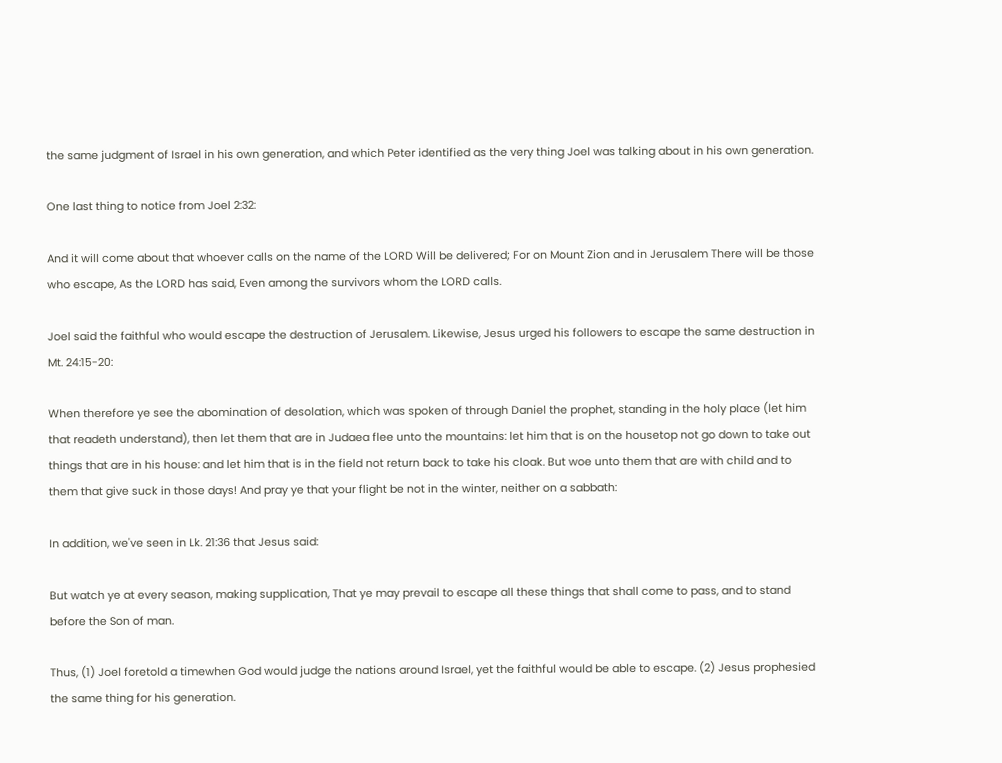the same judgment of Israel in his own generation, and which Peter identified as the very thing Joel was talking about in his own generation.

One last thing to notice from Joel 2:32:

And it will come about that whoever calls on the name of the LORD Will be delivered; For on Mount Zion and in Jerusalem There will be those who escape, As the LORD has said, Even among the survivors whom the LORD calls.

Joel said the faithful who would escape the destruction of Jerusalem. Likewise, Jesus urged his followers to escape the same destruction in Mt. 24:15-20:

When therefore ye see the abomination of desolation, which was spoken of through Daniel the prophet, standing in the holy place (let him that readeth understand), then let them that are in Judaea flee unto the mountains: let him that is on the housetop not go down to take out things that are in his house: and let him that is in the field not return back to take his cloak. But woe unto them that are with child and to them that give suck in those days! And pray ye that your flight be not in the winter, neither on a sabbath:

In addition, we've seen in Lk. 21:36 that Jesus said:

But watch ye at every season, making supplication, That ye may prevail to escape all these things that shall come to pass, and to stand before the Son of man.

Thus, (1) Joel foretold a timewhen God would judge the nations around Israel, yet the faithful would be able to escape. (2) Jesus prophesied the same thing for his generation.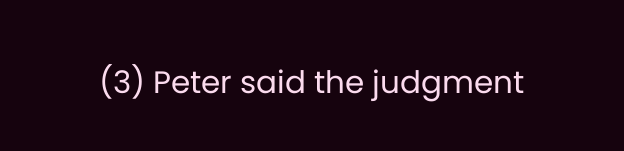(3) Peter said the judgment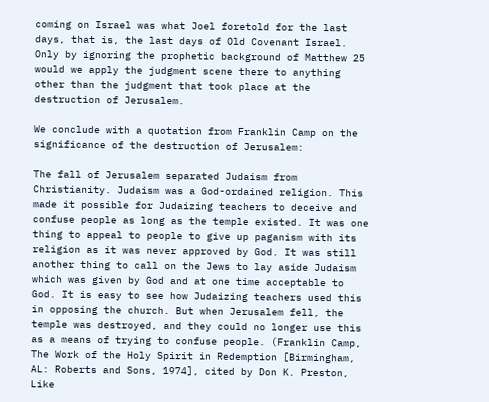coming on Israel was what Joel foretold for the last days, that is, the last days of Old Covenant Israel. Only by ignoring the prophetic background of Matthew 25 would we apply the judgment scene there to anything other than the judgment that took place at the destruction of Jerusalem.

We conclude with a quotation from Franklin Camp on the significance of the destruction of Jerusalem:

The fall of Jerusalem separated Judaism from Christianity. Judaism was a God-ordained religion. This made it possible for Judaizing teachers to deceive and confuse people as long as the temple existed. It was one thing to appeal to people to give up paganism with its religion as it was never approved by God. It was still another thing to call on the Jews to lay aside Judaism which was given by God and at one time acceptable to God. It is easy to see how Judaizing teachers used this in opposing the church. But when Jerusalem fell, the temple was destroyed, and they could no longer use this as a means of trying to confuse people. (Franklin Camp, The Work of the Holy Spirit in Redemption [Birmingham, AL: Roberts and Sons, 1974], cited by Don K. Preston, Like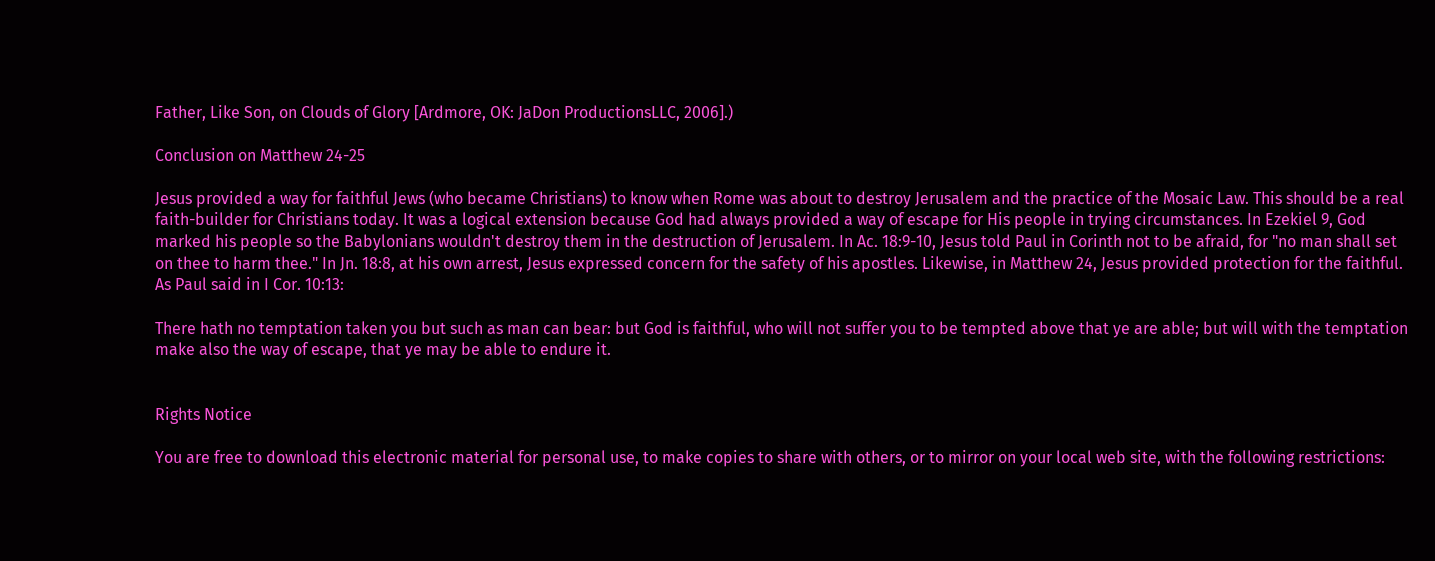Father, Like Son, on Clouds of Glory [Ardmore, OK: JaDon ProductionsLLC, 2006].)

Conclusion on Matthew 24-25

Jesus provided a way for faithful Jews (who became Christians) to know when Rome was about to destroy Jerusalem and the practice of the Mosaic Law. This should be a real faith-builder for Christians today. It was a logical extension because God had always provided a way of escape for His people in trying circumstances. In Ezekiel 9, God marked his people so the Babylonians wouldn't destroy them in the destruction of Jerusalem. In Ac. 18:9-10, Jesus told Paul in Corinth not to be afraid, for "no man shall set on thee to harm thee." In Jn. 18:8, at his own arrest, Jesus expressed concern for the safety of his apostles. Likewise, in Matthew 24, Jesus provided protection for the faithful. As Paul said in I Cor. 10:13:

There hath no temptation taken you but such as man can bear: but God is faithful, who will not suffer you to be tempted above that ye are able; but will with the temptation make also the way of escape, that ye may be able to endure it.


Rights Notice

You are free to download this electronic material for personal use, to make copies to share with others, or to mirror on your local web site, with the following restrictions: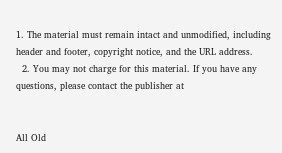1. The material must remain intact and unmodified, including header and footer, copyright notice, and the URL address.
  2. You may not charge for this material. If you have any questions, please contact the publisher at


All Old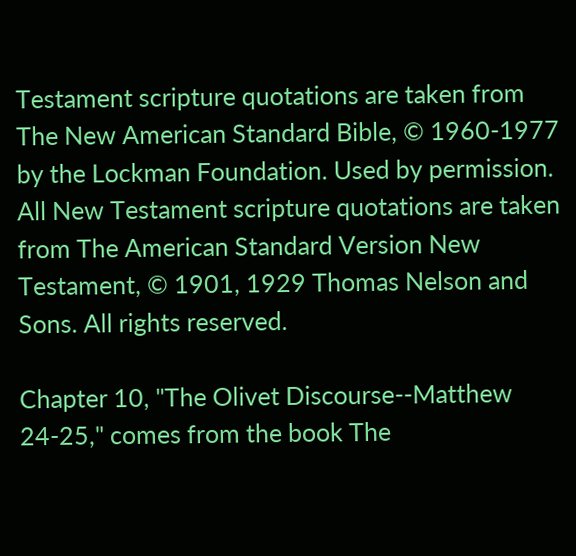Testament scripture quotations are taken from The New American Standard Bible, © 1960-1977 by the Lockman Foundation. Used by permission. All New Testament scripture quotations are taken from The American Standard Version New Testament, © 1901, 1929 Thomas Nelson and Sons. All rights reserved.

Chapter 10, "The Olivet Discourse--Matthew 24-25," comes from the book The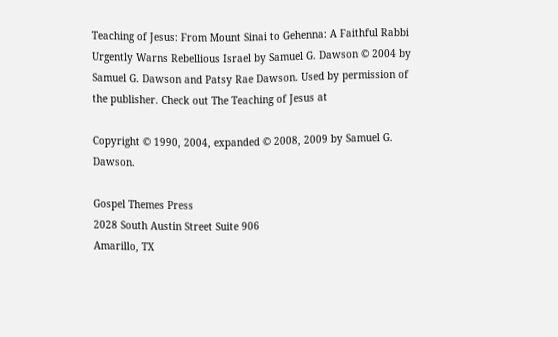Teaching of Jesus: From Mount Sinai to Gehenna: A Faithful Rabbi Urgently Warns Rebellious Israel by Samuel G. Dawson © 2004 by Samuel G. Dawson and Patsy Rae Dawson. Used by permission of the publisher. Check out The Teaching of Jesus at

Copyright © 1990, 2004, expanded © 2008, 2009 by Samuel G. Dawson.

Gospel Themes Press
2028 South Austin Street Suite 906
Amarillo, TX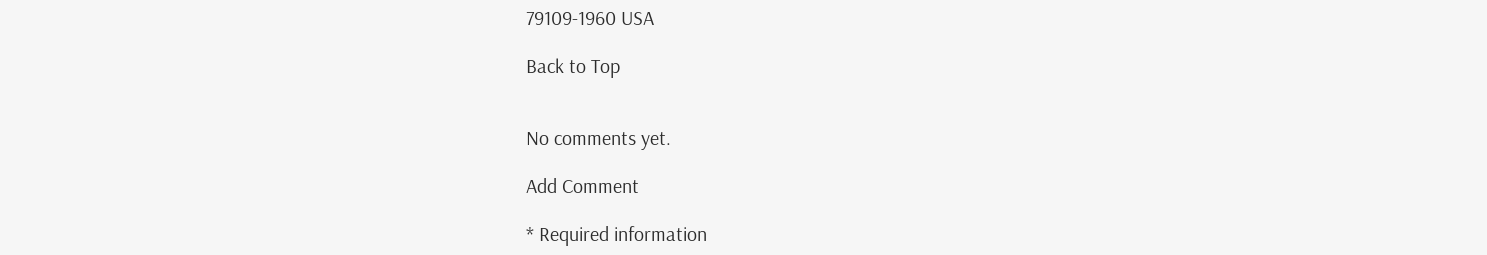79109-1960 USA

Back to Top


No comments yet.

Add Comment

* Required information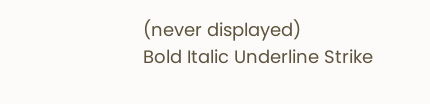(never displayed)
Bold Italic Underline Strike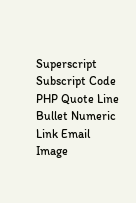Superscript Subscript Code PHP Quote Line Bullet Numeric Link Email Image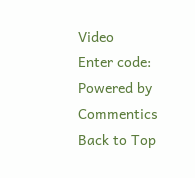Video
Enter code:
Powered by Commentics
Back to Top